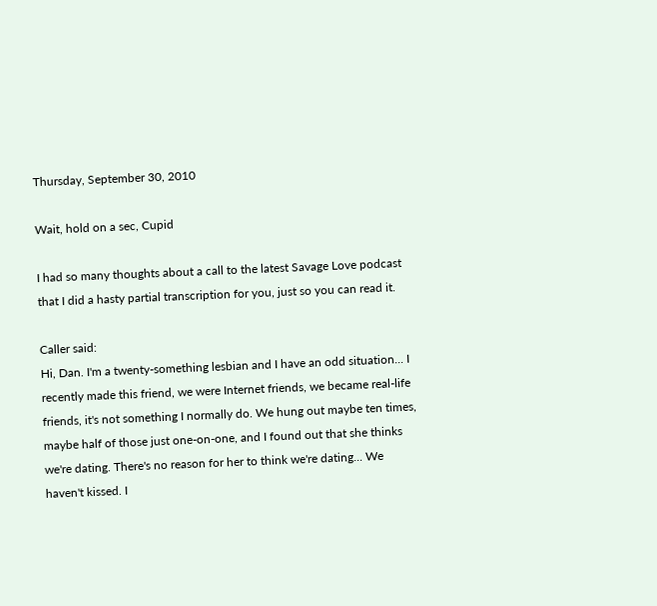Thursday, September 30, 2010

Wait, hold on a sec, Cupid

I had so many thoughts about a call to the latest Savage Love podcast that I did a hasty partial transcription for you, just so you can read it.

Caller said:
Hi, Dan. I'm a twenty-something lesbian and I have an odd situation... I recently made this friend, we were Internet friends, we became real-life friends, it's not something I normally do. We hung out maybe ten times, maybe half of those just one-on-one, and I found out that she thinks we're dating. There's no reason for her to think we're dating... We haven't kissed. I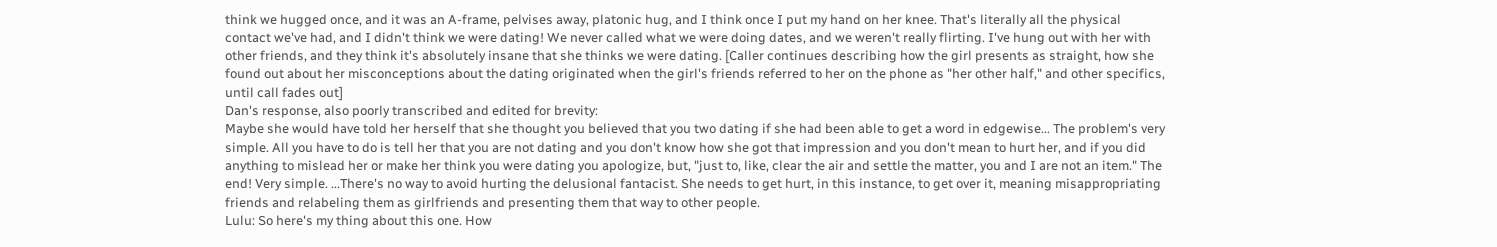think we hugged once, and it was an A-frame, pelvises away, platonic hug, and I think once I put my hand on her knee. That's literally all the physical contact we've had, and I didn't think we were dating! We never called what we were doing dates, and we weren't really flirting. I've hung out with her with other friends, and they think it's absolutely insane that she thinks we were dating. [Caller continues describing how the girl presents as straight, how she found out about her misconceptions about the dating originated when the girl's friends referred to her on the phone as "her other half," and other specifics, until call fades out]
Dan's response, also poorly transcribed and edited for brevity:
Maybe she would have told her herself that she thought you believed that you two dating if she had been able to get a word in edgewise... The problem's very simple. All you have to do is tell her that you are not dating and you don't know how she got that impression and you don't mean to hurt her, and if you did anything to mislead her or make her think you were dating you apologize, but, "just to, like, clear the air and settle the matter, you and I are not an item." The end! Very simple. ...There's no way to avoid hurting the delusional fantacist. She needs to get hurt, in this instance, to get over it, meaning misappropriating friends and relabeling them as girlfriends and presenting them that way to other people.
Lulu: So here's my thing about this one. How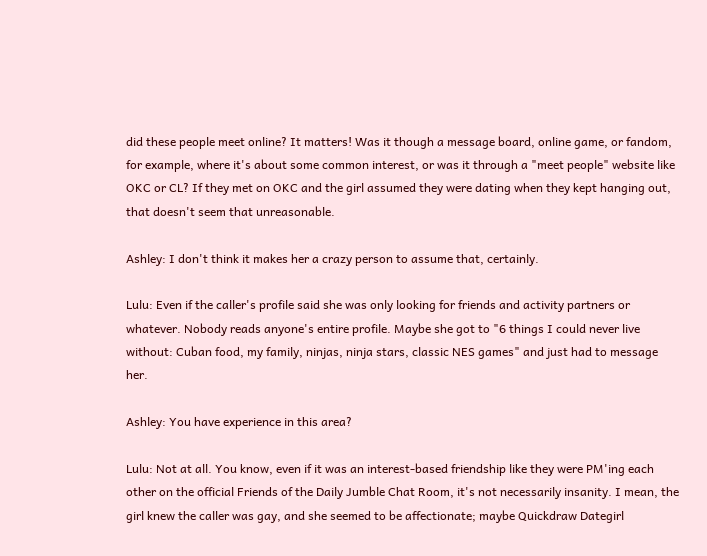did these people meet online? It matters! Was it though a message board, online game, or fandom, for example, where it's about some common interest, or was it through a "meet people" website like OKC or CL? If they met on OKC and the girl assumed they were dating when they kept hanging out, that doesn't seem that unreasonable.

Ashley: I don't think it makes her a crazy person to assume that, certainly.

Lulu: Even if the caller's profile said she was only looking for friends and activity partners or whatever. Nobody reads anyone's entire profile. Maybe she got to "6 things I could never live without: Cuban food, my family, ninjas, ninja stars, classic NES games" and just had to message her.

Ashley: You have experience in this area?

Lulu: Not at all. You know, even if it was an interest-based friendship like they were PM'ing each other on the official Friends of the Daily Jumble Chat Room, it's not necessarily insanity. I mean, the girl knew the caller was gay, and she seemed to be affectionate; maybe Quickdraw Dategirl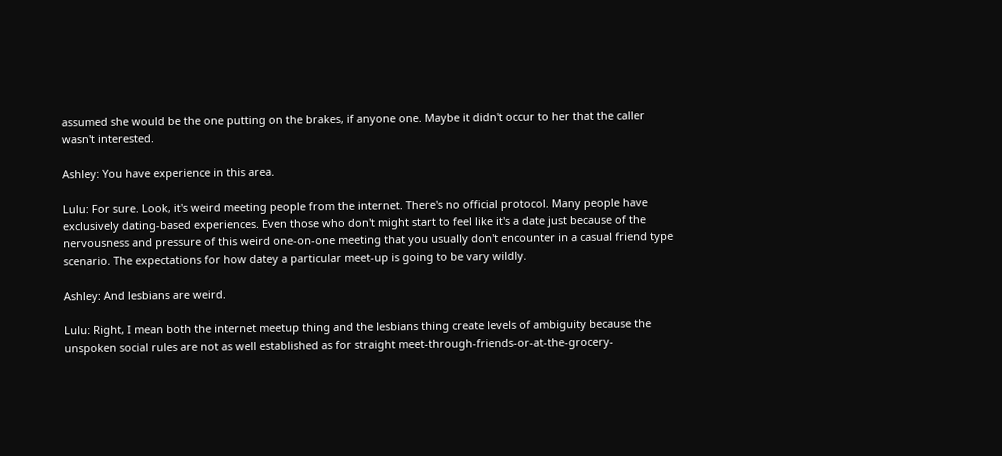assumed she would be the one putting on the brakes, if anyone one. Maybe it didn't occur to her that the caller wasn't interested.

Ashley: You have experience in this area.

Lulu: For sure. Look, it's weird meeting people from the internet. There's no official protocol. Many people have exclusively dating-based experiences. Even those who don't might start to feel like it's a date just because of the nervousness and pressure of this weird one-on-one meeting that you usually don't encounter in a casual friend type scenario. The expectations for how datey a particular meet-up is going to be vary wildly.

Ashley: And lesbians are weird.

Lulu: Right, I mean both the internet meetup thing and the lesbians thing create levels of ambiguity because the unspoken social rules are not as well established as for straight meet-through-friends-or-at-the-grocery-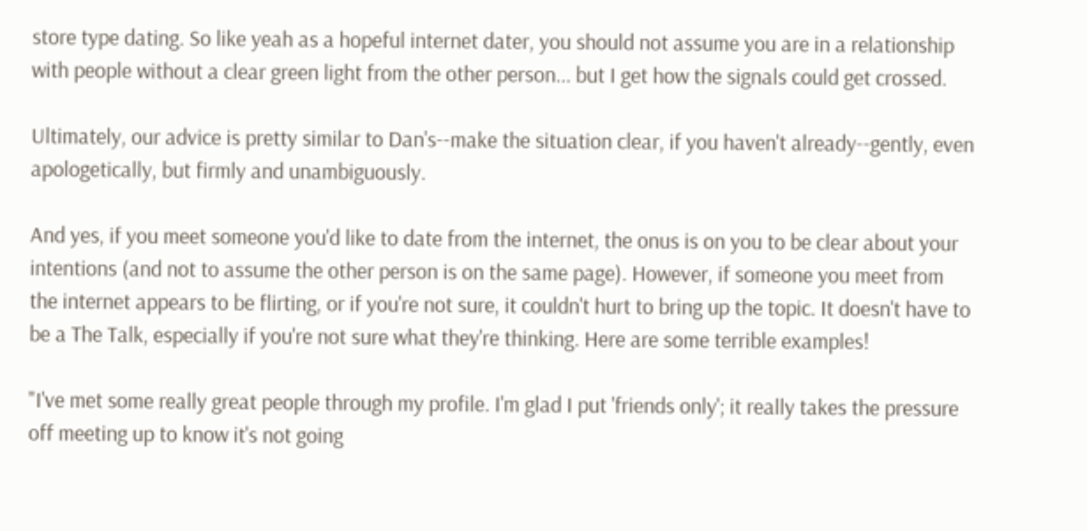store type dating. So like yeah as a hopeful internet dater, you should not assume you are in a relationship with people without a clear green light from the other person... but I get how the signals could get crossed.

Ultimately, our advice is pretty similar to Dan's--make the situation clear, if you haven't already--gently, even apologetically, but firmly and unambiguously.

And yes, if you meet someone you'd like to date from the internet, the onus is on you to be clear about your intentions (and not to assume the other person is on the same page). However, if someone you meet from the internet appears to be flirting, or if you're not sure, it couldn't hurt to bring up the topic. It doesn't have to be a The Talk, especially if you're not sure what they're thinking. Here are some terrible examples!

"I've met some really great people through my profile. I'm glad I put 'friends only'; it really takes the pressure off meeting up to know it's not going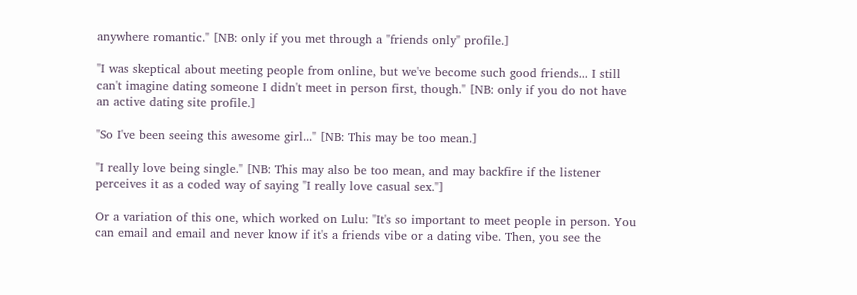anywhere romantic." [NB: only if you met through a "friends only" profile.]

"I was skeptical about meeting people from online, but we've become such good friends... I still can't imagine dating someone I didn't meet in person first, though." [NB: only if you do not have an active dating site profile.]

"So I've been seeing this awesome girl..." [NB: This may be too mean.]

"I really love being single." [NB: This may also be too mean, and may backfire if the listener perceives it as a coded way of saying "I really love casual sex."]

Or a variation of this one, which worked on Lulu: "It's so important to meet people in person. You can email and email and never know if it's a friends vibe or a dating vibe. Then, you see the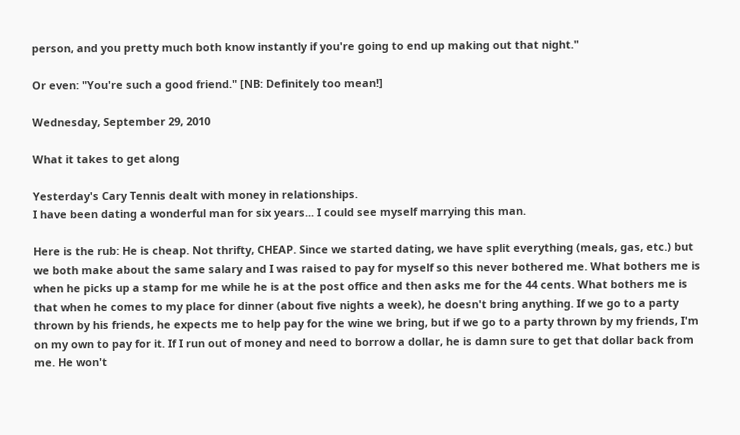person, and you pretty much both know instantly if you're going to end up making out that night."

Or even: "You're such a good friend." [NB: Definitely too mean!]

Wednesday, September 29, 2010

What it takes to get along

Yesterday's Cary Tennis dealt with money in relationships.
I have been dating a wonderful man for six years... I could see myself marrying this man.

Here is the rub: He is cheap. Not thrifty, CHEAP. Since we started dating, we have split everything (meals, gas, etc.) but we both make about the same salary and I was raised to pay for myself so this never bothered me. What bothers me is when he picks up a stamp for me while he is at the post office and then asks me for the 44 cents. What bothers me is that when he comes to my place for dinner (about five nights a week), he doesn't bring anything. If we go to a party thrown by his friends, he expects me to help pay for the wine we bring, but if we go to a party thrown by my friends, I'm on my own to pay for it. If I run out of money and need to borrow a dollar, he is damn sure to get that dollar back from me. He won't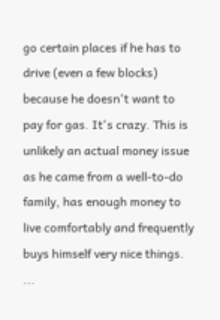go certain places if he has to drive (even a few blocks) because he doesn't want to pay for gas. It's crazy. This is unlikely an actual money issue as he came from a well-to-do family, has enough money to live comfortably and frequently buys himself very nice things. ...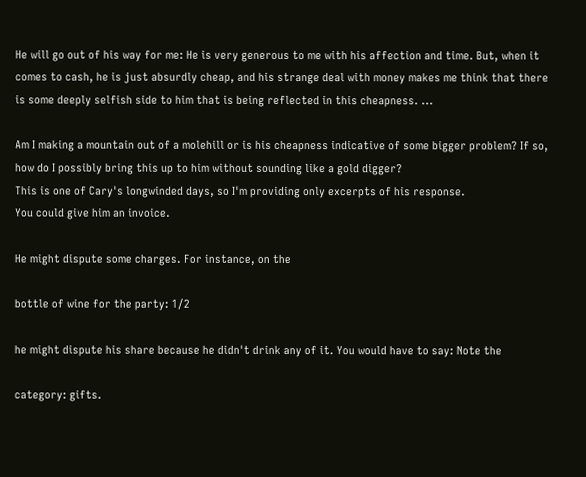He will go out of his way for me: He is very generous to me with his affection and time. But, when it comes to cash, he is just absurdly cheap, and his strange deal with money makes me think that there is some deeply selfish side to him that is being reflected in this cheapness. ...

Am I making a mountain out of a molehill or is his cheapness indicative of some bigger problem? If so, how do I possibly bring this up to him without sounding like a gold digger?
This is one of Cary's longwinded days, so I'm providing only excerpts of his response.
You could give him an invoice.

He might dispute some charges. For instance, on the

bottle of wine for the party: 1/2

he might dispute his share because he didn't drink any of it. You would have to say: Note the

category: gifts.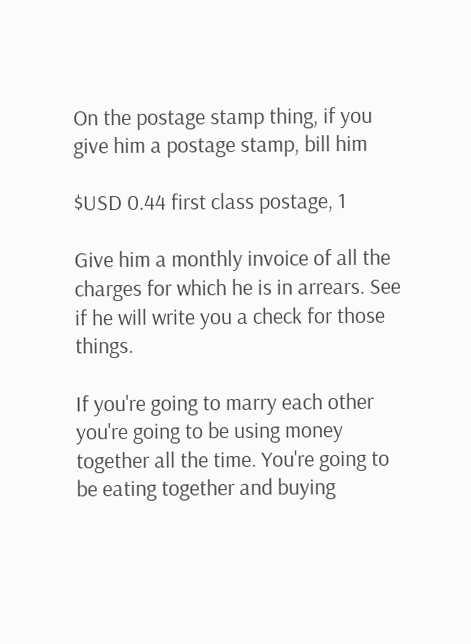On the postage stamp thing, if you give him a postage stamp, bill him

$USD 0.44 first class postage, 1

Give him a monthly invoice of all the charges for which he is in arrears. See if he will write you a check for those things.

If you're going to marry each other you're going to be using money together all the time. You're going to be eating together and buying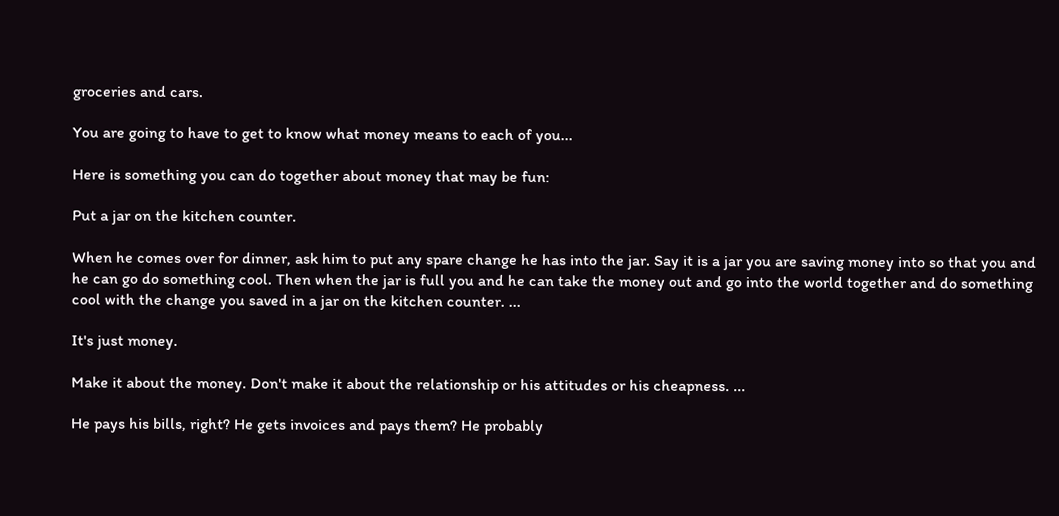groceries and cars.

You are going to have to get to know what money means to each of you...

Here is something you can do together about money that may be fun:

Put a jar on the kitchen counter.

When he comes over for dinner, ask him to put any spare change he has into the jar. Say it is a jar you are saving money into so that you and he can go do something cool. Then when the jar is full you and he can take the money out and go into the world together and do something cool with the change you saved in a jar on the kitchen counter. ...

It's just money.

Make it about the money. Don't make it about the relationship or his attitudes or his cheapness. ...

He pays his bills, right? He gets invoices and pays them? He probably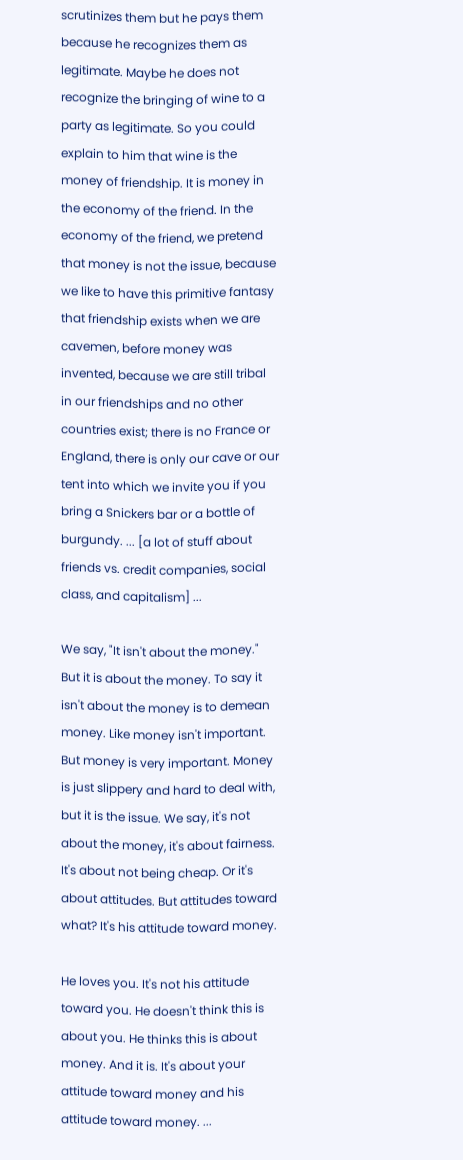scrutinizes them but he pays them because he recognizes them as legitimate. Maybe he does not recognize the bringing of wine to a party as legitimate. So you could explain to him that wine is the money of friendship. It is money in the economy of the friend. In the economy of the friend, we pretend that money is not the issue, because we like to have this primitive fantasy that friendship exists when we are cavemen, before money was invented, because we are still tribal in our friendships and no other countries exist; there is no France or England, there is only our cave or our tent into which we invite you if you bring a Snickers bar or a bottle of burgundy. ... [a lot of stuff about friends vs. credit companies, social class, and capitalism] ...

We say, "It isn't about the money." But it is about the money. To say it isn't about the money is to demean money. Like money isn't important. But money is very important. Money is just slippery and hard to deal with, but it is the issue. We say, it's not about the money, it's about fairness. It's about not being cheap. Or it's about attitudes. But attitudes toward what? It's his attitude toward money.

He loves you. It's not his attitude toward you. He doesn't think this is about you. He thinks this is about money. And it is. It's about your attitude toward money and his attitude toward money. ...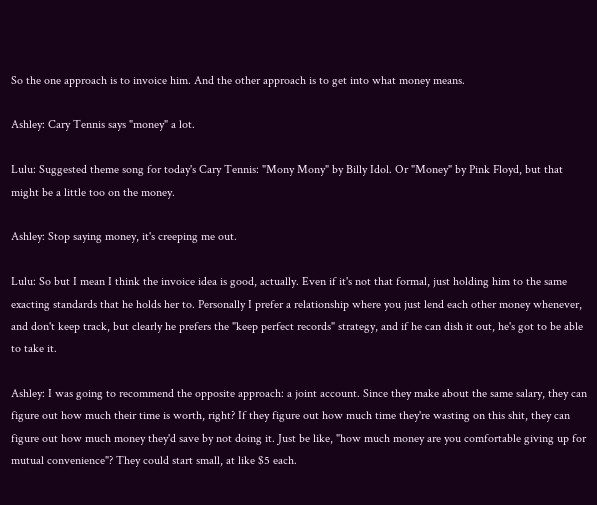So the one approach is to invoice him. And the other approach is to get into what money means.

Ashley: Cary Tennis says "money" a lot.

Lulu: Suggested theme song for today's Cary Tennis: "Mony Mony" by Billy Idol. Or "Money" by Pink Floyd, but that might be a little too on the money.

Ashley: Stop saying money, it's creeping me out.

Lulu: So but I mean I think the invoice idea is good, actually. Even if it's not that formal, just holding him to the same exacting standards that he holds her to. Personally I prefer a relationship where you just lend each other money whenever, and don't keep track, but clearly he prefers the "keep perfect records" strategy, and if he can dish it out, he's got to be able to take it.

Ashley: I was going to recommend the opposite approach: a joint account. Since they make about the same salary, they can figure out how much their time is worth, right? If they figure out how much time they're wasting on this shit, they can figure out how much money they'd save by not doing it. Just be like, "how much money are you comfortable giving up for mutual convenience"? They could start small, at like $5 each.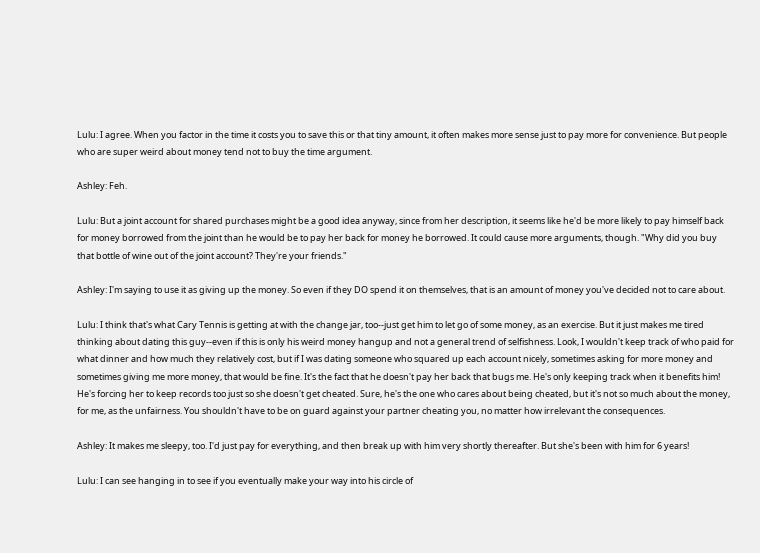Lulu: I agree. When you factor in the time it costs you to save this or that tiny amount, it often makes more sense just to pay more for convenience. But people who are super weird about money tend not to buy the time argument.

Ashley: Feh.

Lulu: But a joint account for shared purchases might be a good idea anyway, since from her description, it seems like he'd be more likely to pay himself back for money borrowed from the joint than he would be to pay her back for money he borrowed. It could cause more arguments, though. "Why did you buy that bottle of wine out of the joint account? They're your friends."

Ashley: I'm saying to use it as giving up the money. So even if they DO spend it on themselves, that is an amount of money you've decided not to care about.

Lulu: I think that's what Cary Tennis is getting at with the change jar, too--just get him to let go of some money, as an exercise. But it just makes me tired thinking about dating this guy--even if this is only his weird money hangup and not a general trend of selfishness. Look, I wouldn't keep track of who paid for what dinner and how much they relatively cost, but if I was dating someone who squared up each account nicely, sometimes asking for more money and sometimes giving me more money, that would be fine. It's the fact that he doesn't pay her back that bugs me. He's only keeping track when it benefits him! He's forcing her to keep records too just so she doesn't get cheated. Sure, he's the one who cares about being cheated, but it's not so much about the money, for me, as the unfairness. You shouldn't have to be on guard against your partner cheating you, no matter how irrelevant the consequences.

Ashley: It makes me sleepy, too. I'd just pay for everything, and then break up with him very shortly thereafter. But she's been with him for 6 years!

Lulu: I can see hanging in to see if you eventually make your way into his circle of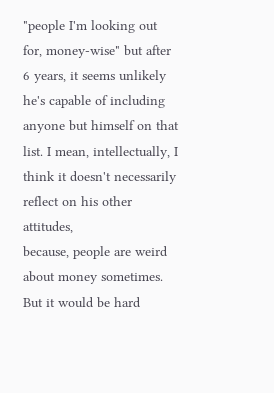"people I'm looking out for, money-wise" but after 6 years, it seems unlikely he's capable of including anyone but himself on that list. I mean, intellectually, I think it doesn't necessarily reflect on his other attitudes,
because, people are weird about money sometimes. But it would be hard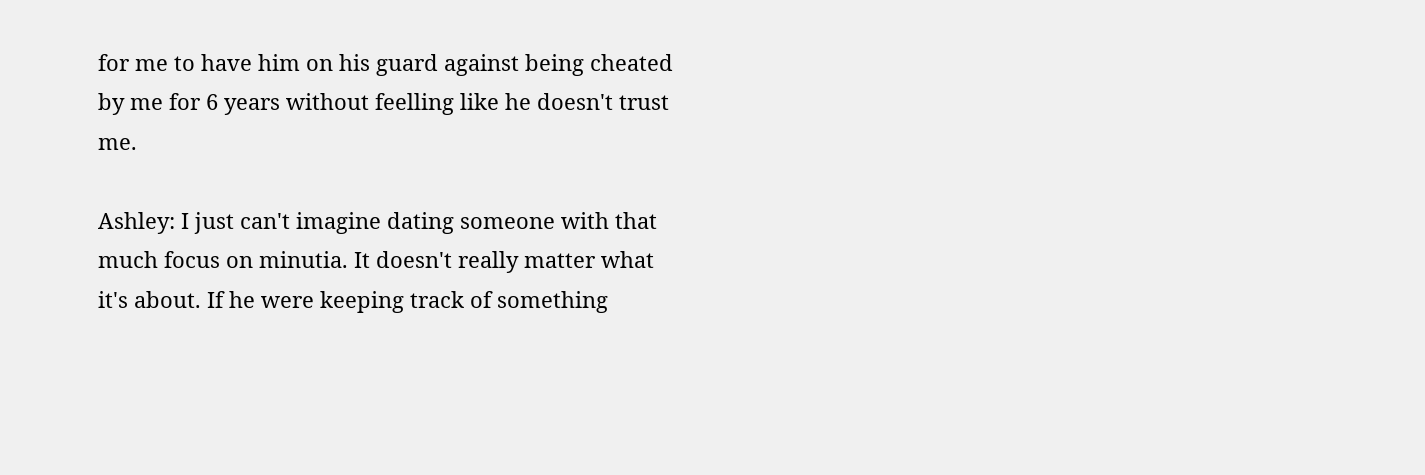for me to have him on his guard against being cheated by me for 6 years without feelling like he doesn't trust me.

Ashley: I just can't imagine dating someone with that much focus on minutia. It doesn't really matter what it's about. If he were keeping track of something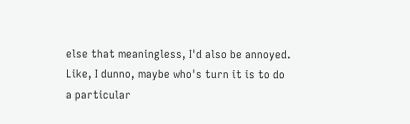else that meaningless, I'd also be annoyed. Like, I dunno, maybe who's turn it is to do a particular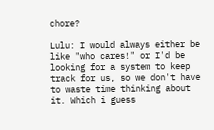chore?

Lulu: I would always either be like "who cares!" or I'd be looking for a system to keep track for us, so we don't have to waste time thinking about it. Which i guess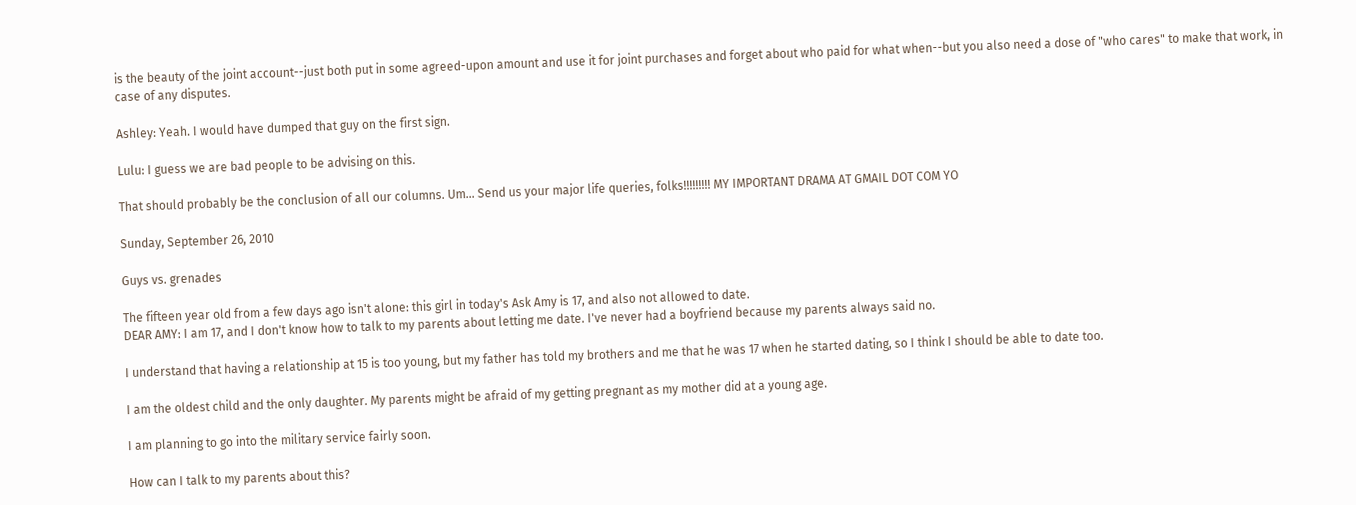is the beauty of the joint account--just both put in some agreed-upon amount and use it for joint purchases and forget about who paid for what when--but you also need a dose of "who cares" to make that work, in case of any disputes.

Ashley: Yeah. I would have dumped that guy on the first sign.

Lulu: I guess we are bad people to be advising on this.

That should probably be the conclusion of all our columns. Um... Send us your major life queries, folks!!!!!!!!! MY IMPORTANT DRAMA AT GMAIL DOT COM YO

Sunday, September 26, 2010

Guys vs. grenades

The fifteen year old from a few days ago isn't alone: this girl in today's Ask Amy is 17, and also not allowed to date.
DEAR AMY: I am 17, and I don't know how to talk to my parents about letting me date. I've never had a boyfriend because my parents always said no.

I understand that having a relationship at 15 is too young, but my father has told my brothers and me that he was 17 when he started dating, so I think I should be able to date too.

I am the oldest child and the only daughter. My parents might be afraid of my getting pregnant as my mother did at a young age.

I am planning to go into the military service fairly soon.

How can I talk to my parents about this?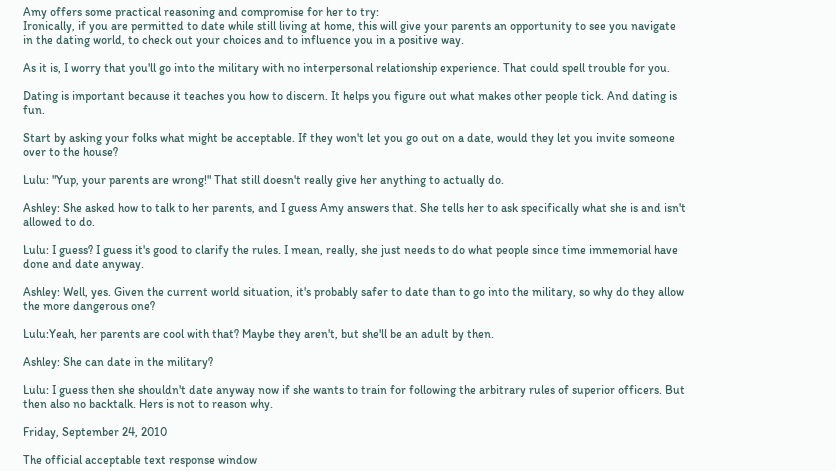Amy offers some practical reasoning and compromise for her to try:
Ironically, if you are permitted to date while still living at home, this will give your parents an opportunity to see you navigate in the dating world, to check out your choices and to influence you in a positive way.

As it is, I worry that you'll go into the military with no interpersonal relationship experience. That could spell trouble for you.

Dating is important because it teaches you how to discern. It helps you figure out what makes other people tick. And dating is fun.

Start by asking your folks what might be acceptable. If they won't let you go out on a date, would they let you invite someone over to the house?

Lulu: "Yup, your parents are wrong!" That still doesn't really give her anything to actually do.

Ashley: She asked how to talk to her parents, and I guess Amy answers that. She tells her to ask specifically what she is and isn't allowed to do.

Lulu: I guess? I guess it's good to clarify the rules. I mean, really, she just needs to do what people since time immemorial have done and date anyway.

Ashley: Well, yes. Given the current world situation, it's probably safer to date than to go into the military, so why do they allow the more dangerous one?

Lulu:Yeah, her parents are cool with that? Maybe they aren't, but she'll be an adult by then.

Ashley: She can date in the military?

Lulu: I guess then she shouldn't date anyway now if she wants to train for following the arbitrary rules of superior officers. But then also no backtalk. Hers is not to reason why.

Friday, September 24, 2010

The official acceptable text response window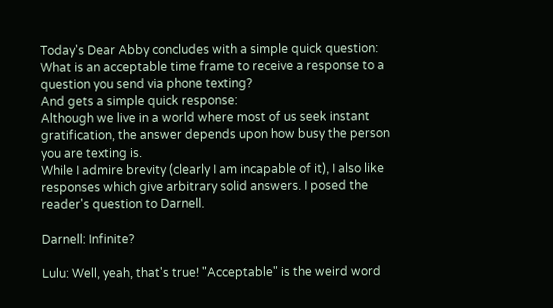Today's Dear Abby concludes with a simple quick question:
What is an acceptable time frame to receive a response to a question you send via phone texting?
And gets a simple quick response:
Although we live in a world where most of us seek instant gratification, the answer depends upon how busy the person you are texting is.
While I admire brevity (clearly I am incapable of it), I also like responses which give arbitrary solid answers. I posed the reader's question to Darnell.

Darnell: Infinite?

Lulu: Well, yeah, that's true! "Acceptable" is the weird word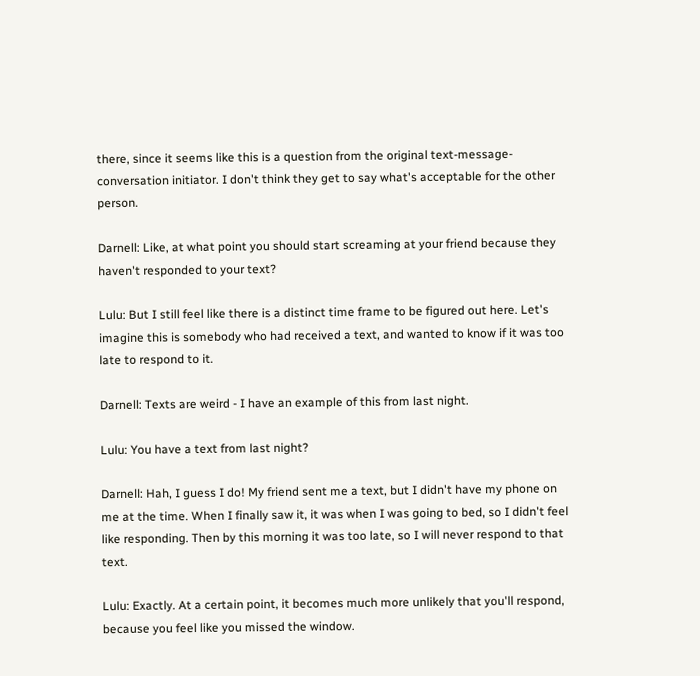there, since it seems like this is a question from the original text-message-conversation initiator. I don't think they get to say what's acceptable for the other person.

Darnell: Like, at what point you should start screaming at your friend because they haven't responded to your text?

Lulu: But I still feel like there is a distinct time frame to be figured out here. Let's imagine this is somebody who had received a text, and wanted to know if it was too late to respond to it.

Darnell: Texts are weird - I have an example of this from last night.

Lulu: You have a text from last night?

Darnell: Hah, I guess I do! My friend sent me a text, but I didn't have my phone on me at the time. When I finally saw it, it was when I was going to bed, so I didn't feel like responding. Then by this morning it was too late, so I will never respond to that text.

Lulu: Exactly. At a certain point, it becomes much more unlikely that you'll respond, because you feel like you missed the window.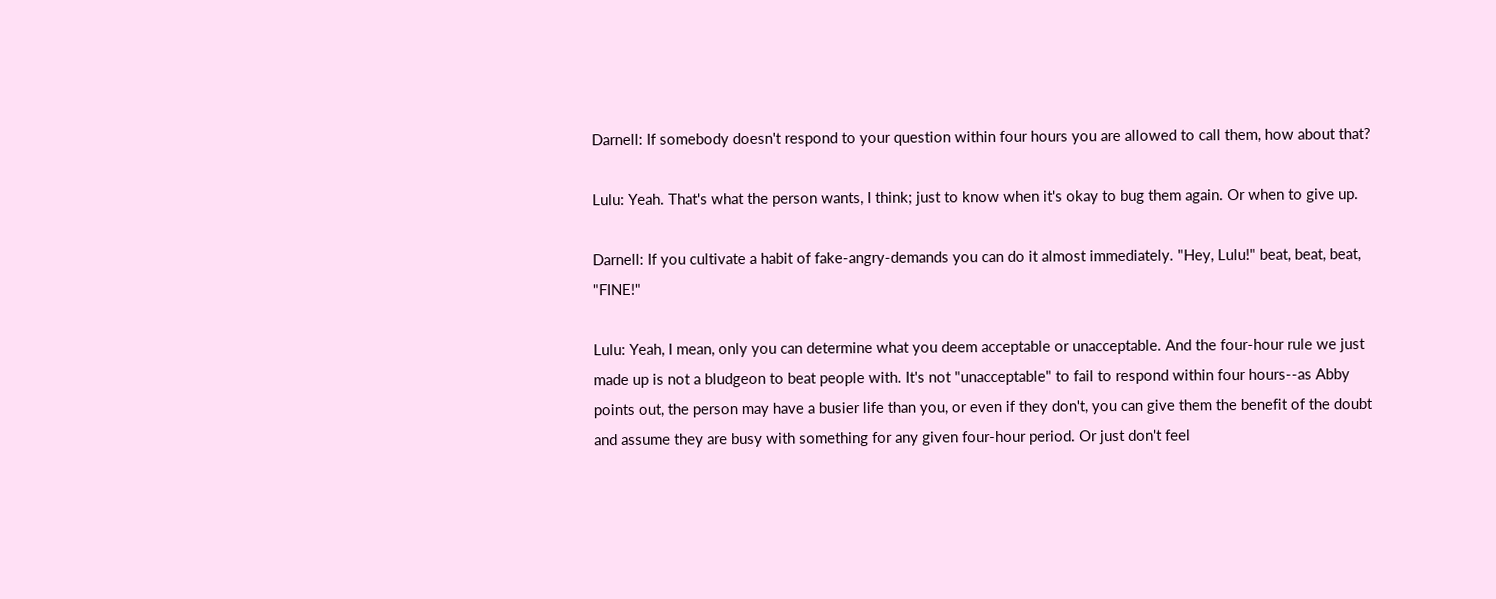Darnell: If somebody doesn't respond to your question within four hours you are allowed to call them, how about that?

Lulu: Yeah. That's what the person wants, I think; just to know when it's okay to bug them again. Or when to give up.

Darnell: If you cultivate a habit of fake-angry-demands you can do it almost immediately. "Hey, Lulu!" beat, beat, beat, "FINE!"

Lulu: Yeah, I mean, only you can determine what you deem acceptable or unacceptable. And the four-hour rule we just made up is not a bludgeon to beat people with. It's not "unacceptable" to fail to respond within four hours--as Abby points out, the person may have a busier life than you, or even if they don't, you can give them the benefit of the doubt and assume they are busy with something for any given four-hour period. Or just don't feel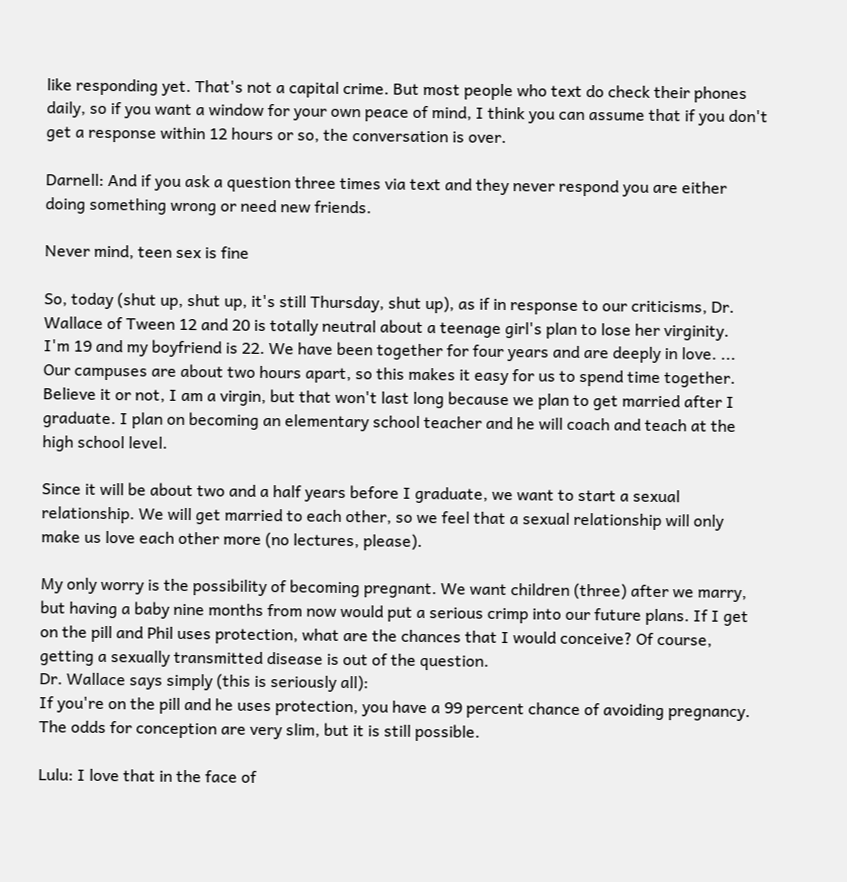like responding yet. That's not a capital crime. But most people who text do check their phones daily, so if you want a window for your own peace of mind, I think you can assume that if you don't get a response within 12 hours or so, the conversation is over.

Darnell: And if you ask a question three times via text and they never respond you are either doing something wrong or need new friends.

Never mind, teen sex is fine

So, today (shut up, shut up, it's still Thursday, shut up), as if in response to our criticisms, Dr. Wallace of Tween 12 and 20 is totally neutral about a teenage girl's plan to lose her virginity.
I'm 19 and my boyfriend is 22. We have been together for four years and are deeply in love. ... Our campuses are about two hours apart, so this makes it easy for us to spend time together. Believe it or not, I am a virgin, but that won't last long because we plan to get married after I graduate. I plan on becoming an elementary school teacher and he will coach and teach at the high school level.

Since it will be about two and a half years before I graduate, we want to start a sexual relationship. We will get married to each other, so we feel that a sexual relationship will only make us love each other more (no lectures, please).

My only worry is the possibility of becoming pregnant. We want children (three) after we marry, but having a baby nine months from now would put a serious crimp into our future plans. If I get on the pill and Phil uses protection, what are the chances that I would conceive? Of course, getting a sexually transmitted disease is out of the question.
Dr. Wallace says simply (this is seriously all):
If you're on the pill and he uses protection, you have a 99 percent chance of avoiding pregnancy. The odds for conception are very slim, but it is still possible.

Lulu: I love that in the face of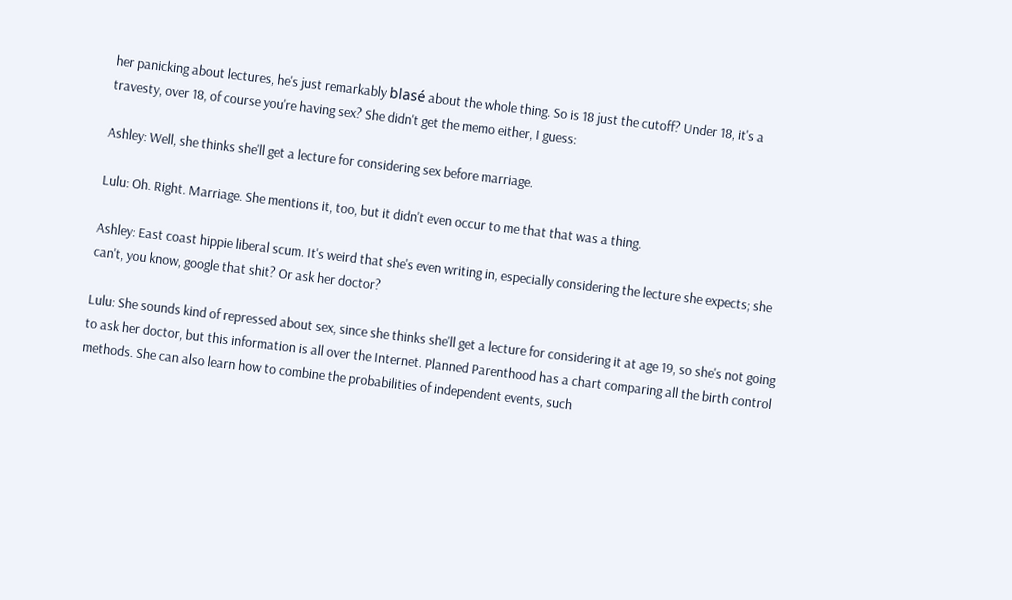her panicking about lectures, he's just remarkably blasé about the whole thing. So is 18 just the cutoff? Under 18, it's a travesty, over 18, of course you're having sex? She didn't get the memo either, I guess:

Ashley: Well, she thinks she'll get a lecture for considering sex before marriage.

Lulu: Oh. Right. Marriage. She mentions it, too, but it didn't even occur to me that that was a thing.

Ashley: East coast hippie liberal scum. It's weird that she's even writing in, especially considering the lecture she expects; she can't, you know, google that shit? Or ask her doctor?

Lulu: She sounds kind of repressed about sex, since she thinks she'll get a lecture for considering it at age 19, so she's not going to ask her doctor, but this information is all over the Internet. Planned Parenthood has a chart comparing all the birth control methods. She can also learn how to combine the probabilities of independent events, such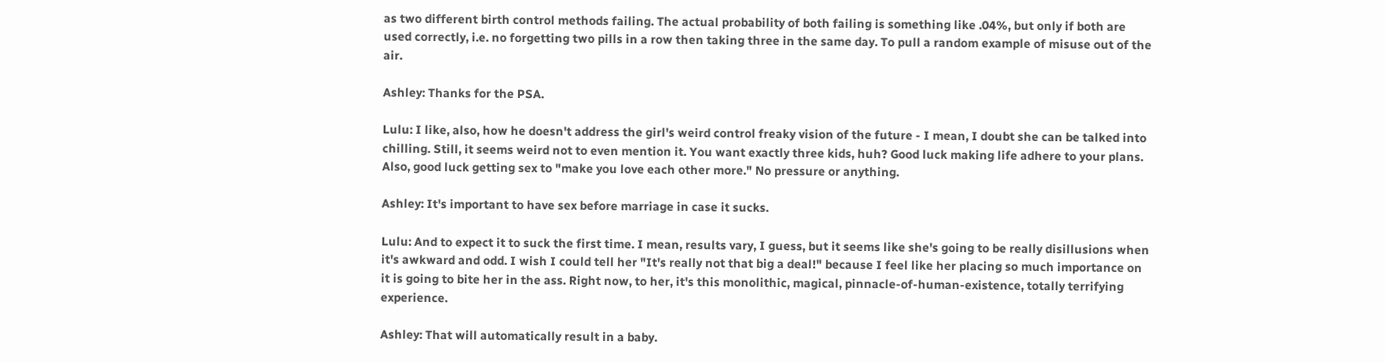as two different birth control methods failing. The actual probability of both failing is something like .04%, but only if both are used correctly, i.e. no forgetting two pills in a row then taking three in the same day. To pull a random example of misuse out of the air.

Ashley: Thanks for the PSA.

Lulu: I like, also, how he doesn't address the girl's weird control freaky vision of the future - I mean, I doubt she can be talked into chilling. Still, it seems weird not to even mention it. You want exactly three kids, huh? Good luck making life adhere to your plans. Also, good luck getting sex to "make you love each other more." No pressure or anything.

Ashley: It's important to have sex before marriage in case it sucks.

Lulu: And to expect it to suck the first time. I mean, results vary, I guess, but it seems like she's going to be really disillusions when it's awkward and odd. I wish I could tell her "It's really not that big a deal!" because I feel like her placing so much importance on it is going to bite her in the ass. Right now, to her, it's this monolithic, magical, pinnacle-of-human-existence, totally terrifying experience.

Ashley: That will automatically result in a baby.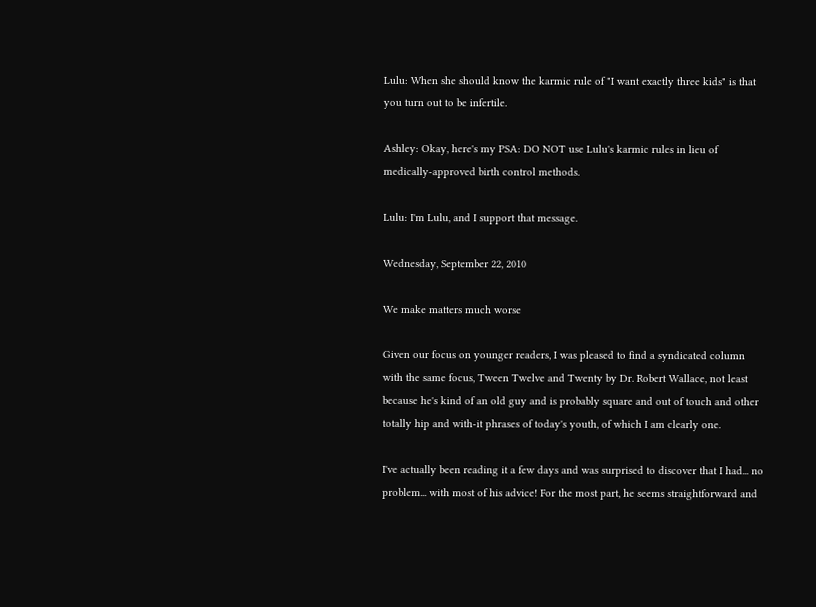Lulu: When she should know the karmic rule of "I want exactly three kids" is that you turn out to be infertile.

Ashley: Okay, here's my PSA: DO NOT use Lulu's karmic rules in lieu of medically-approved birth control methods.

Lulu: I'm Lulu, and I support that message.

Wednesday, September 22, 2010

We make matters much worse

Given our focus on younger readers, I was pleased to find a syndicated column with the same focus, Tween Twelve and Twenty by Dr. Robert Wallace, not least because he's kind of an old guy and is probably square and out of touch and other totally hip and with-it phrases of today's youth, of which I am clearly one.

I've actually been reading it a few days and was surprised to discover that I had... no problem... with most of his advice! For the most part, he seems straightforward and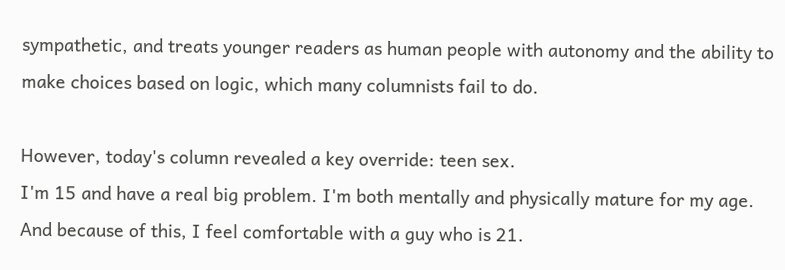sympathetic, and treats younger readers as human people with autonomy and the ability to make choices based on logic, which many columnists fail to do.

However, today's column revealed a key override: teen sex.
I'm 15 and have a real big problem. I'm both mentally and physically mature for my age. And because of this, I feel comfortable with a guy who is 21.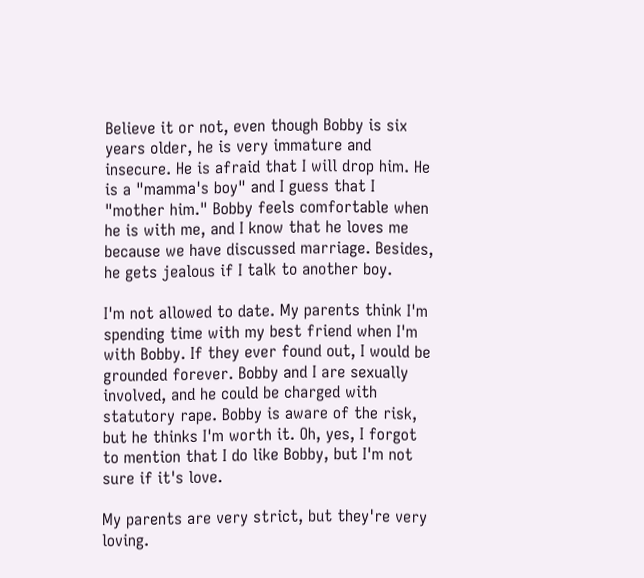Believe it or not, even though Bobby is six years older, he is very immature and insecure. He is afraid that I will drop him. He is a "mamma's boy" and I guess that I "mother him." Bobby feels comfortable when he is with me, and I know that he loves me because we have discussed marriage. Besides, he gets jealous if I talk to another boy.

I'm not allowed to date. My parents think I'm spending time with my best friend when I'm with Bobby. If they ever found out, I would be grounded forever. Bobby and I are sexually involved, and he could be charged with statutory rape. Bobby is aware of the risk, but he thinks I'm worth it. Oh, yes, I forgot to mention that I do like Bobby, but I'm not sure if it's love.

My parents are very strict, but they're very loving.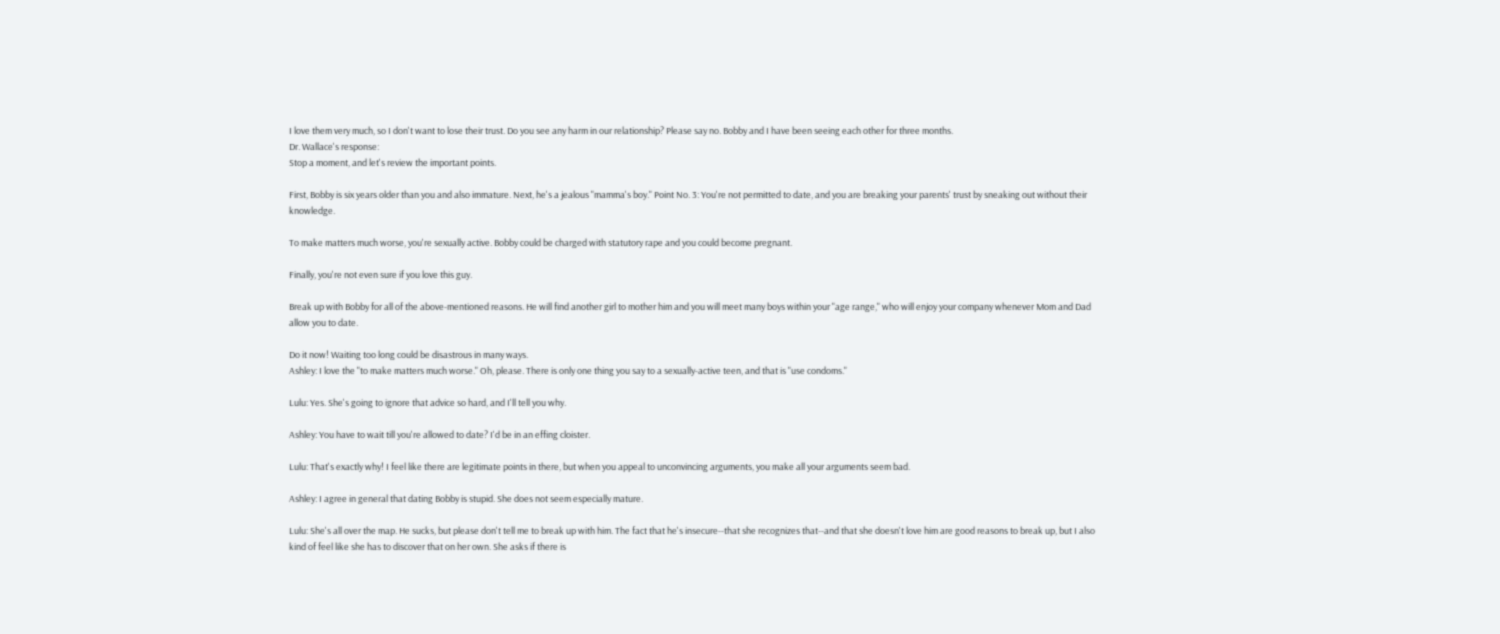I love them very much, so I don't want to lose their trust. Do you see any harm in our relationship? Please say no. Bobby and I have been seeing each other for three months.
Dr. Wallace's response:
Stop a moment, and let's review the important points.

First, Bobby is six years older than you and also immature. Next, he's a jealous "mamma's boy." Point No. 3: You're not permitted to date, and you are breaking your parents' trust by sneaking out without their knowledge.

To make matters much worse, you're sexually active. Bobby could be charged with statutory rape and you could become pregnant.

Finally, you're not even sure if you love this guy.

Break up with Bobby for all of the above-mentioned reasons. He will find another girl to mother him and you will meet many boys within your "age range," who will enjoy your company whenever Mom and Dad allow you to date.

Do it now! Waiting too long could be disastrous in many ways.
Ashley: I love the "to make matters much worse." Oh, please. There is only one thing you say to a sexually-active teen, and that is "use condoms."

Lulu: Yes. She's going to ignore that advice so hard, and I'll tell you why.

Ashley: You have to wait till you're allowed to date? I'd be in an effing cloister.

Lulu: That's exactly why! I feel like there are legitimate points in there, but when you appeal to unconvincing arguments, you make all your arguments seem bad.

Ashley: I agree in general that dating Bobby is stupid. She does not seem especially mature.

Lulu: She's all over the map. He sucks, but please don't tell me to break up with him. The fact that he's insecure--that she recognizes that--and that she doesn't love him are good reasons to break up, but I also kind of feel like she has to discover that on her own. She asks if there is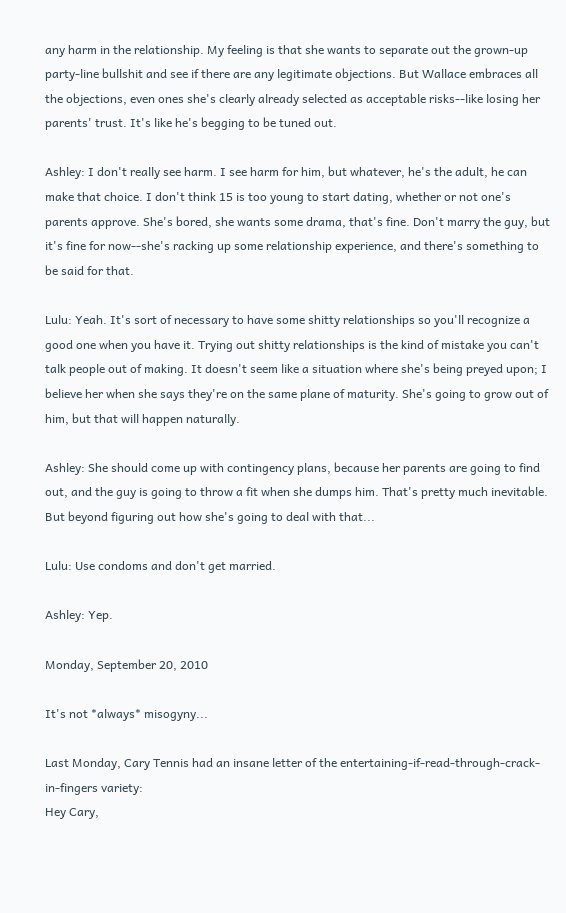any harm in the relationship. My feeling is that she wants to separate out the grown-up party-line bullshit and see if there are any legitimate objections. But Wallace embraces all the objections, even ones she's clearly already selected as acceptable risks--like losing her parents' trust. It's like he's begging to be tuned out.

Ashley: I don't really see harm. I see harm for him, but whatever, he's the adult, he can make that choice. I don't think 15 is too young to start dating, whether or not one's parents approve. She's bored, she wants some drama, that's fine. Don't marry the guy, but it's fine for now--she's racking up some relationship experience, and there's something to be said for that.

Lulu: Yeah. It's sort of necessary to have some shitty relationships so you'll recognize a good one when you have it. Trying out shitty relationships is the kind of mistake you can't talk people out of making. It doesn't seem like a situation where she's being preyed upon; I believe her when she says they're on the same plane of maturity. She's going to grow out of him, but that will happen naturally.

Ashley: She should come up with contingency plans, because her parents are going to find out, and the guy is going to throw a fit when she dumps him. That's pretty much inevitable. But beyond figuring out how she's going to deal with that...

Lulu: Use condoms and don't get married.

Ashley: Yep.

Monday, September 20, 2010

It's not *always* misogyny...

Last Monday, Cary Tennis had an insane letter of the entertaining-if-read-through-crack-in-fingers variety:
Hey Cary,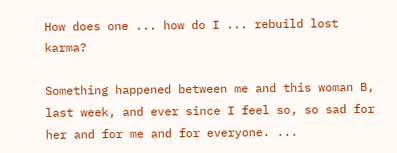How does one ... how do I ... rebuild lost karma?

Something happened between me and this woman B, last week, and ever since I feel so, so sad for her and for me and for everyone. ...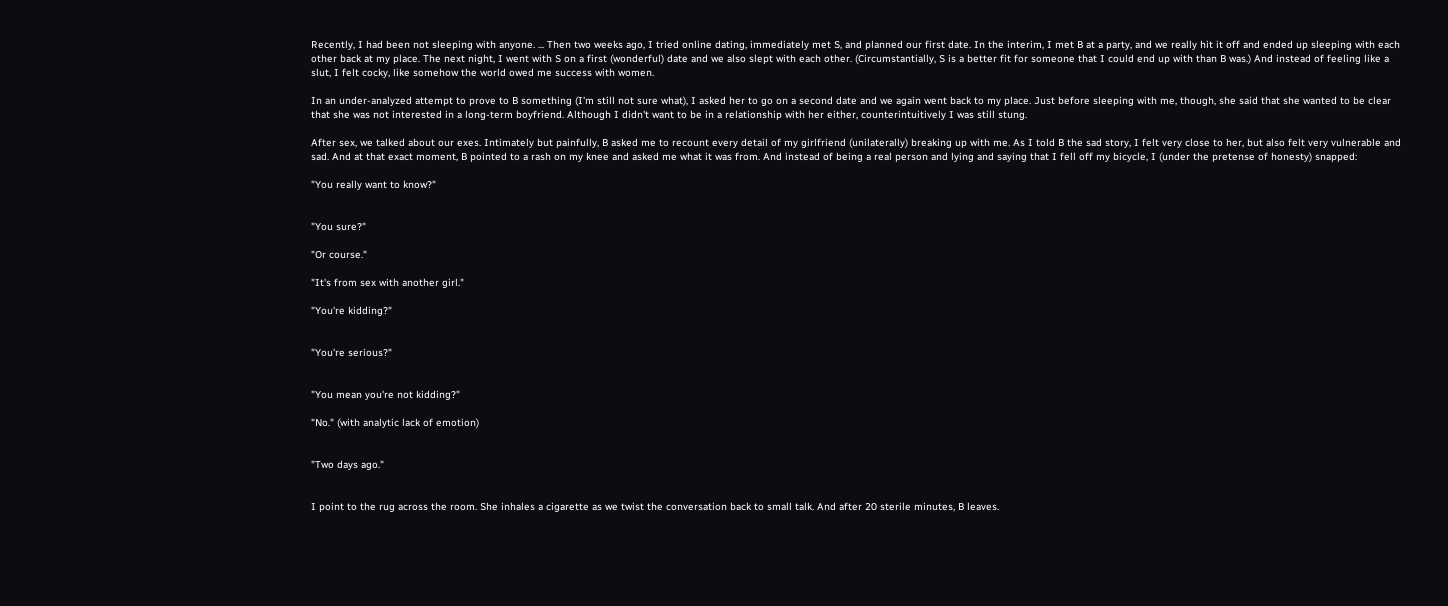Recently, I had been not sleeping with anyone. ... Then two weeks ago, I tried online dating, immediately met S, and planned our first date. In the interim, I met B at a party, and we really hit it off and ended up sleeping with each other back at my place. The next night, I went with S on a first (wonderful) date and we also slept with each other. (Circumstantially, S is a better fit for someone that I could end up with than B was.) And instead of feeling like a slut, I felt cocky, like somehow the world owed me success with women.

In an under-analyzed attempt to prove to B something (I'm still not sure what), I asked her to go on a second date and we again went back to my place. Just before sleeping with me, though, she said that she wanted to be clear that she was not interested in a long-term boyfriend. Although I didn't want to be in a relationship with her either, counterintuitively I was still stung.

After sex, we talked about our exes. Intimately but painfully, B asked me to recount every detail of my girlfriend (unilaterally) breaking up with me. As I told B the sad story, I felt very close to her, but also felt very vulnerable and sad. And at that exact moment, B pointed to a rash on my knee and asked me what it was from. And instead of being a real person and lying and saying that I fell off my bicycle, I (under the pretense of honesty) snapped:

"You really want to know?"


"You sure?"

"Or course."

"It's from sex with another girl."

"You're kidding?"


"You're serious?"


"You mean you're not kidding?"

"No." (with analytic lack of emotion)


"Two days ago."


I point to the rug across the room. She inhales a cigarette as we twist the conversation back to small talk. And after 20 sterile minutes, B leaves.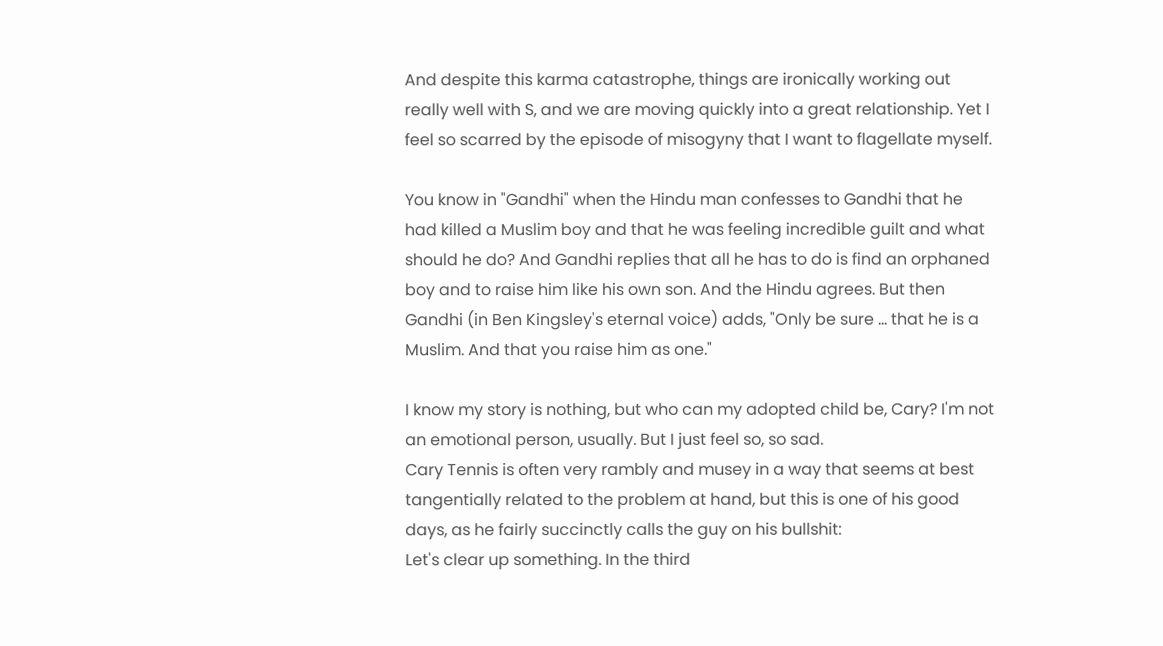And despite this karma catastrophe, things are ironically working out really well with S, and we are moving quickly into a great relationship. Yet I feel so scarred by the episode of misogyny that I want to flagellate myself.

You know in "Gandhi" when the Hindu man confesses to Gandhi that he had killed a Muslim boy and that he was feeling incredible guilt and what should he do? And Gandhi replies that all he has to do is find an orphaned boy and to raise him like his own son. And the Hindu agrees. But then Gandhi (in Ben Kingsley's eternal voice) adds, "Only be sure ... that he is a Muslim. And that you raise him as one."

I know my story is nothing, but who can my adopted child be, Cary? I'm not an emotional person, usually. But I just feel so, so sad.
Cary Tennis is often very rambly and musey in a way that seems at best tangentially related to the problem at hand, but this is one of his good days, as he fairly succinctly calls the guy on his bullshit:
Let's clear up something. In the third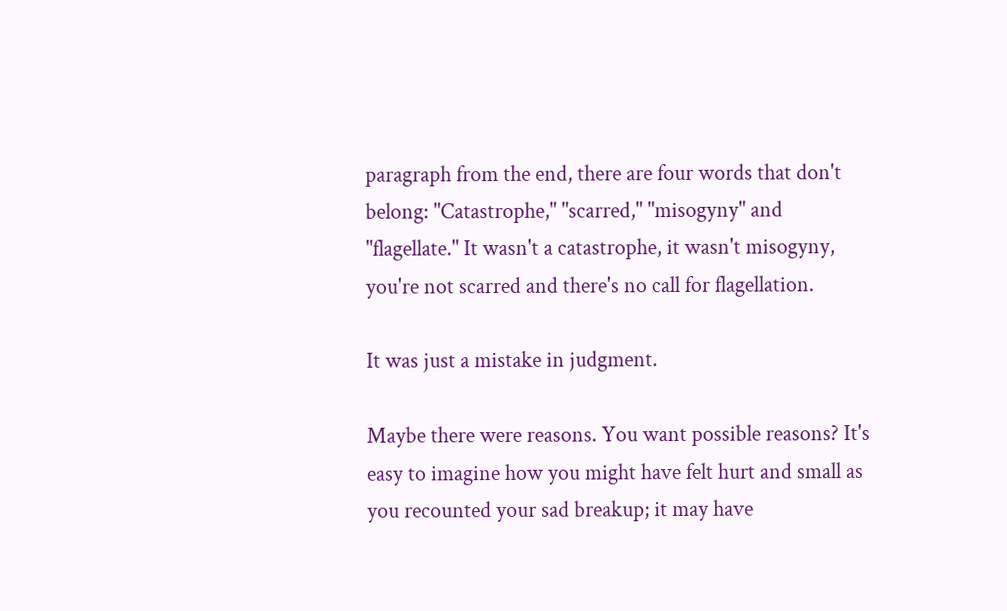paragraph from the end, there are four words that don't belong: "Catastrophe," "scarred," "misogyny" and "flagellate." It wasn't a catastrophe, it wasn't misogyny, you're not scarred and there's no call for flagellation.

It was just a mistake in judgment.

Maybe there were reasons. You want possible reasons? It's easy to imagine how you might have felt hurt and small as you recounted your sad breakup; it may have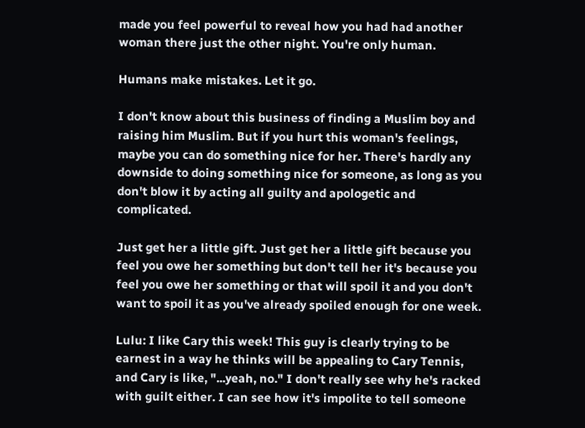made you feel powerful to reveal how you had had another woman there just the other night. You're only human.

Humans make mistakes. Let it go.

I don't know about this business of finding a Muslim boy and raising him Muslim. But if you hurt this woman's feelings, maybe you can do something nice for her. There's hardly any downside to doing something nice for someone, as long as you don't blow it by acting all guilty and apologetic and complicated.

Just get her a little gift. Just get her a little gift because you feel you owe her something but don't tell her it's because you feel you owe her something or that will spoil it and you don't want to spoil it as you've already spoiled enough for one week.

Lulu: I like Cary this week! This guy is clearly trying to be earnest in a way he thinks will be appealing to Cary Tennis, and Cary is like, "...yeah, no." I don't really see why he's racked with guilt either. I can see how it's impolite to tell someone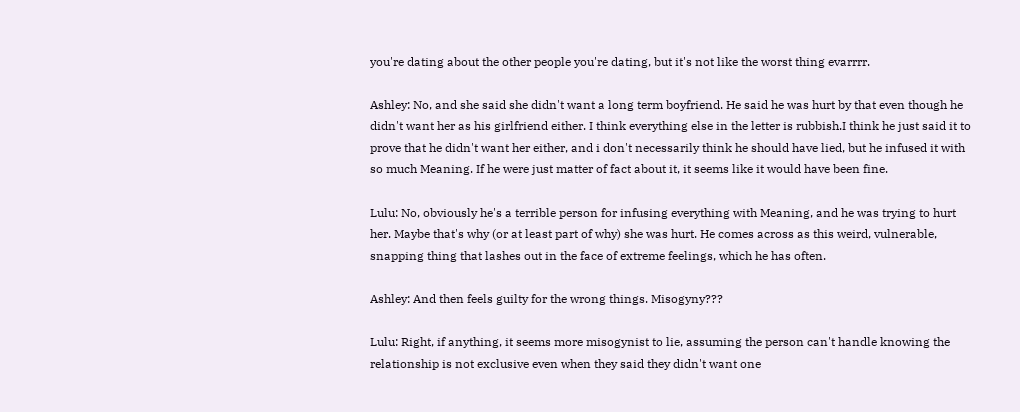you're dating about the other people you're dating, but it's not like the worst thing evarrrr.

Ashley: No, and she said she didn't want a long term boyfriend. He said he was hurt by that even though he didn't want her as his girlfriend either. I think everything else in the letter is rubbish.I think he just said it to prove that he didn't want her either, and i don't necessarily think he should have lied, but he infused it with so much Meaning. If he were just matter of fact about it, it seems like it would have been fine.

Lulu: No, obviously he's a terrible person for infusing everything with Meaning, and he was trying to hurt her. Maybe that's why (or at least part of why) she was hurt. He comes across as this weird, vulnerable, snapping thing that lashes out in the face of extreme feelings, which he has often.

Ashley: And then feels guilty for the wrong things. Misogyny???

Lulu: Right, if anything, it seems more misogynist to lie, assuming the person can't handle knowing the relationship is not exclusive even when they said they didn't want one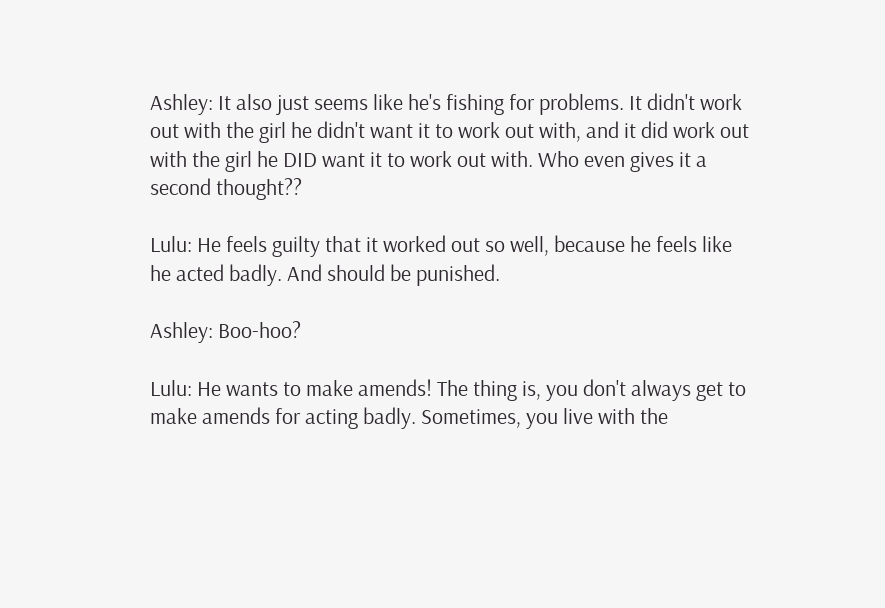Ashley: It also just seems like he's fishing for problems. It didn't work out with the girl he didn't want it to work out with, and it did work out with the girl he DID want it to work out with. Who even gives it a second thought??

Lulu: He feels guilty that it worked out so well, because he feels like he acted badly. And should be punished.

Ashley: Boo-hoo?

Lulu: He wants to make amends! The thing is, you don't always get to make amends for acting badly. Sometimes, you live with the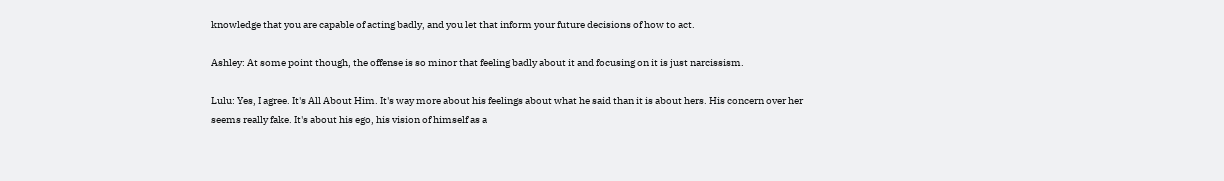knowledge that you are capable of acting badly, and you let that inform your future decisions of how to act.

Ashley: At some point though, the offense is so minor that feeling badly about it and focusing on it is just narcissism.

Lulu: Yes, I agree. It's All About Him. It's way more about his feelings about what he said than it is about hers. His concern over her seems really fake. It's about his ego, his vision of himself as a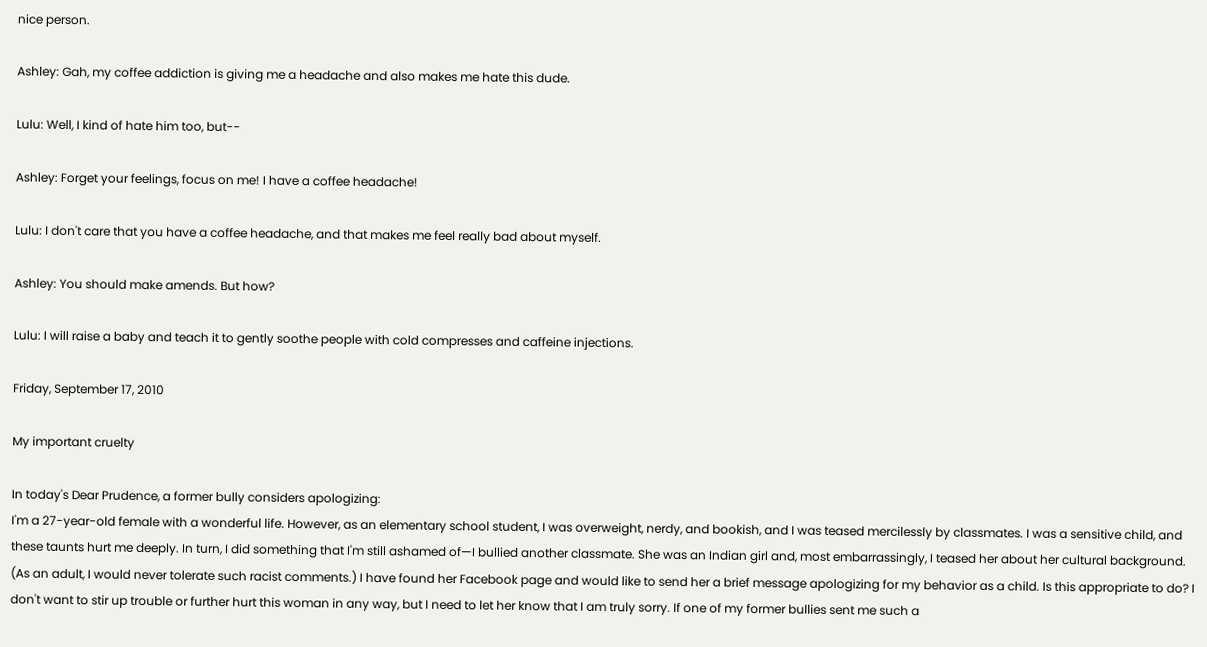nice person.

Ashley: Gah, my coffee addiction is giving me a headache and also makes me hate this dude.

Lulu: Well, I kind of hate him too, but--

Ashley: Forget your feelings, focus on me! I have a coffee headache!

Lulu: I don't care that you have a coffee headache, and that makes me feel really bad about myself.

Ashley: You should make amends. But how?

Lulu: I will raise a baby and teach it to gently soothe people with cold compresses and caffeine injections.

Friday, September 17, 2010

My important cruelty

In today's Dear Prudence, a former bully considers apologizing:
I'm a 27-year-old female with a wonderful life. However, as an elementary school student, I was overweight, nerdy, and bookish, and I was teased mercilessly by classmates. I was a sensitive child, and these taunts hurt me deeply. In turn, I did something that I'm still ashamed of—I bullied another classmate. She was an Indian girl and, most embarrassingly, I teased her about her cultural background. (As an adult, I would never tolerate such racist comments.) I have found her Facebook page and would like to send her a brief message apologizing for my behavior as a child. Is this appropriate to do? I don't want to stir up trouble or further hurt this woman in any way, but I need to let her know that I am truly sorry. If one of my former bullies sent me such a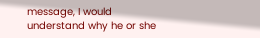message, I would understand why he or she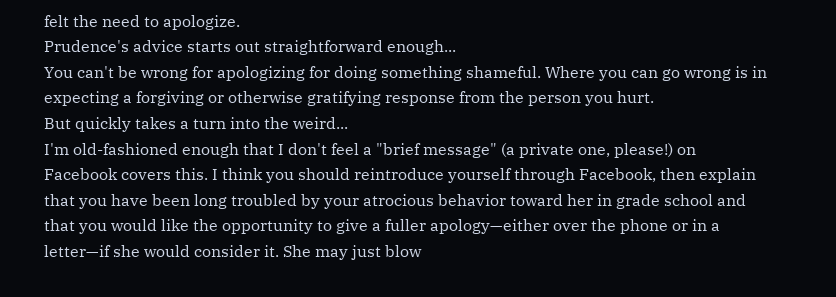felt the need to apologize.
Prudence's advice starts out straightforward enough...
You can't be wrong for apologizing for doing something shameful. Where you can go wrong is in expecting a forgiving or otherwise gratifying response from the person you hurt.
But quickly takes a turn into the weird...
I'm old-fashioned enough that I don't feel a "brief message" (a private one, please!) on Facebook covers this. I think you should reintroduce yourself through Facebook, then explain that you have been long troubled by your atrocious behavior toward her in grade school and that you would like the opportunity to give a fuller apology—either over the phone or in a letter—if she would consider it. She may just blow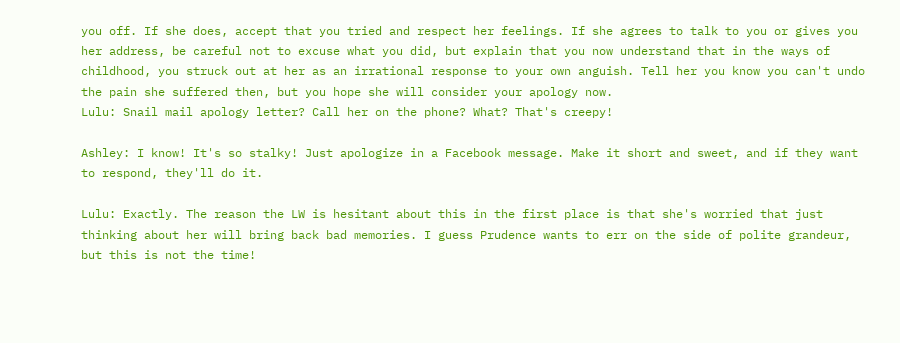you off. If she does, accept that you tried and respect her feelings. If she agrees to talk to you or gives you her address, be careful not to excuse what you did, but explain that you now understand that in the ways of childhood, you struck out at her as an irrational response to your own anguish. Tell her you know you can't undo the pain she suffered then, but you hope she will consider your apology now.
Lulu: Snail mail apology letter? Call her on the phone? What? That's creepy!

Ashley: I know! It's so stalky! Just apologize in a Facebook message. Make it short and sweet, and if they want to respond, they'll do it.

Lulu: Exactly. The reason the LW is hesitant about this in the first place is that she's worried that just thinking about her will bring back bad memories. I guess Prudence wants to err on the side of polite grandeur, but this is not the time!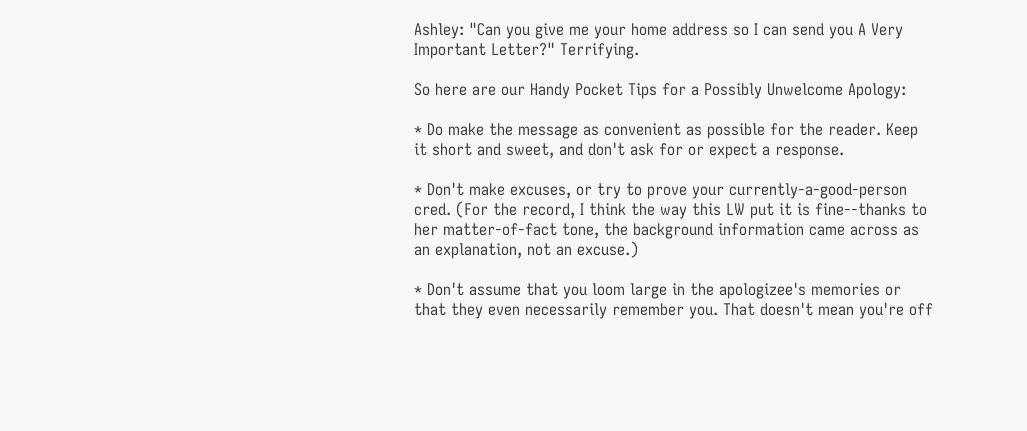Ashley: "Can you give me your home address so I can send you A Very Important Letter?" Terrifying.

So here are our Handy Pocket Tips for a Possibly Unwelcome Apology:

* Do make the message as convenient as possible for the reader. Keep it short and sweet, and don't ask for or expect a response.

* Don't make excuses, or try to prove your currently-a-good-person cred. (For the record, I think the way this LW put it is fine--thanks to her matter-of-fact tone, the background information came across as an explanation, not an excuse.)

* Don't assume that you loom large in the apologizee's memories or that they even necessarily remember you. That doesn't mean you're off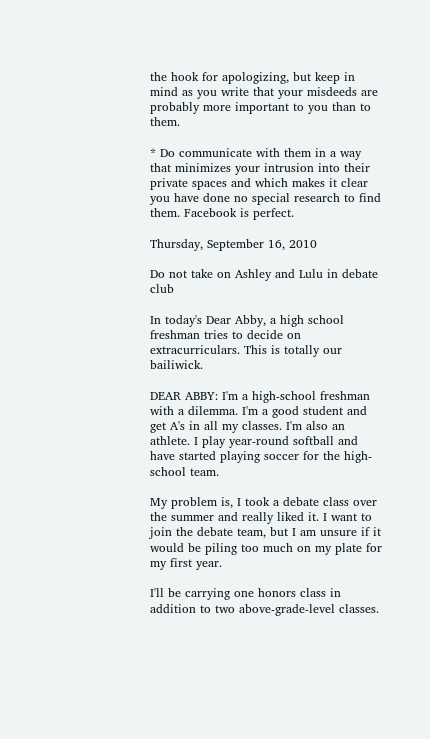the hook for apologizing, but keep in mind as you write that your misdeeds are probably more important to you than to them.

* Do communicate with them in a way that minimizes your intrusion into their private spaces and which makes it clear you have done no special research to find them. Facebook is perfect.

Thursday, September 16, 2010

Do not take on Ashley and Lulu in debate club

In today's Dear Abby, a high school freshman tries to decide on extracurriculars. This is totally our bailiwick.

DEAR ABBY: I'm a high-school freshman with a dilemma. I'm a good student and get A's in all my classes. I'm also an athlete. I play year-round softball and have started playing soccer for the high-school team.

My problem is, I took a debate class over the summer and really liked it. I want to join the debate team, but I am unsure if it would be piling too much on my plate for my first year.

I'll be carrying one honors class in addition to two above-grade-level classes.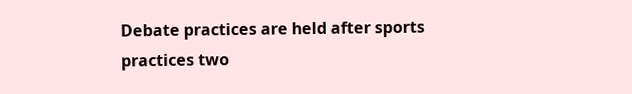Debate practices are held after sports practices two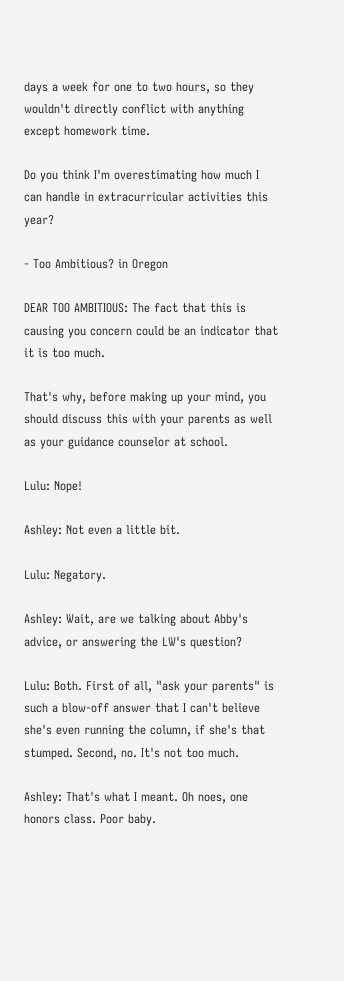days a week for one to two hours, so they wouldn't directly conflict with anything except homework time.

Do you think I'm overestimating how much I can handle in extracurricular activities this year?

- Too Ambitious? in Oregon

DEAR TOO AMBITIOUS: The fact that this is causing you concern could be an indicator that it is too much.

That's why, before making up your mind, you should discuss this with your parents as well as your guidance counselor at school.

Lulu: Nope!

Ashley: Not even a little bit.

Lulu: Negatory.

Ashley: Wait, are we talking about Abby's advice, or answering the LW's question?

Lulu: Both. First of all, "ask your parents" is such a blow-off answer that I can't believe she's even running the column, if she's that stumped. Second, no. It's not too much.

Ashley: That's what I meant. Oh noes, one honors class. Poor baby.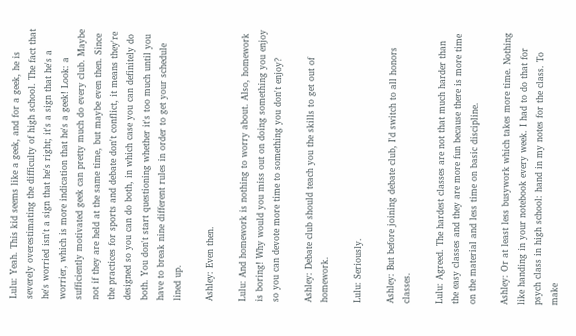Lulu: Yeah. This kid seems like a geek, and for a geek, he is severely overestimating the difficulty of high school. The fact that he's worried isn't a sign that he's right; it's a sign that he's a worrier, which is more indication that he's a geek! Look: a sufficiently motivated geek can pretty much do every club. Maybe not if they are held at the same time, but maybe even then. Since the practices for sports and debate don't conflict, it means they're designed so you can do both, in which case you can definitely do both. You don't start questioning whether it's too much until you have to break nine different rules in order to get your schedule lined up.

Ashley: Even then.

Lulu: And homework is nothing to worry about. Also, homework is boring! Why would you miss out on doing something you enjoy so you can devote more time to something you don't enjoy?

Ashley: Debate club should teach you the skills to get out of homework.

Lulu: Seriously.

Ashley: But before joining debate club, I'd switch to all honors classes.

Lulu: Agreed. The hardest classes are not that much harder than the easy classes and they are more fun because there is more time on the material and less time on basic discipline.

Ashley: Or at least less busywork which takes more time. Nothing like handing in your notebook every week. I had to do that for psych class in high school: hand in my notes for the class. To make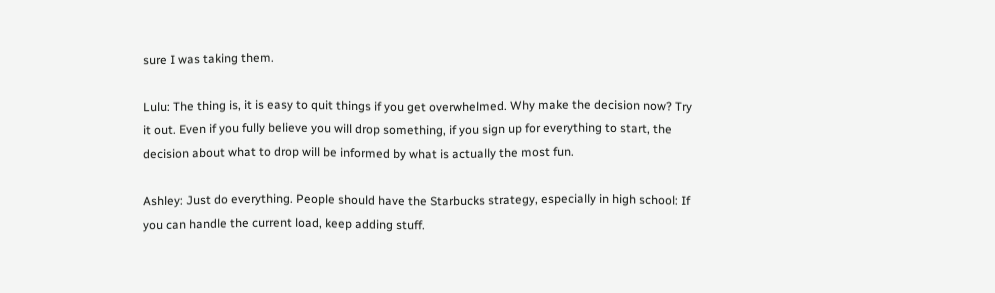sure I was taking them.

Lulu: The thing is, it is easy to quit things if you get overwhelmed. Why make the decision now? Try it out. Even if you fully believe you will drop something, if you sign up for everything to start, the decision about what to drop will be informed by what is actually the most fun.

Ashley: Just do everything. People should have the Starbucks strategy, especially in high school: If you can handle the current load, keep adding stuff.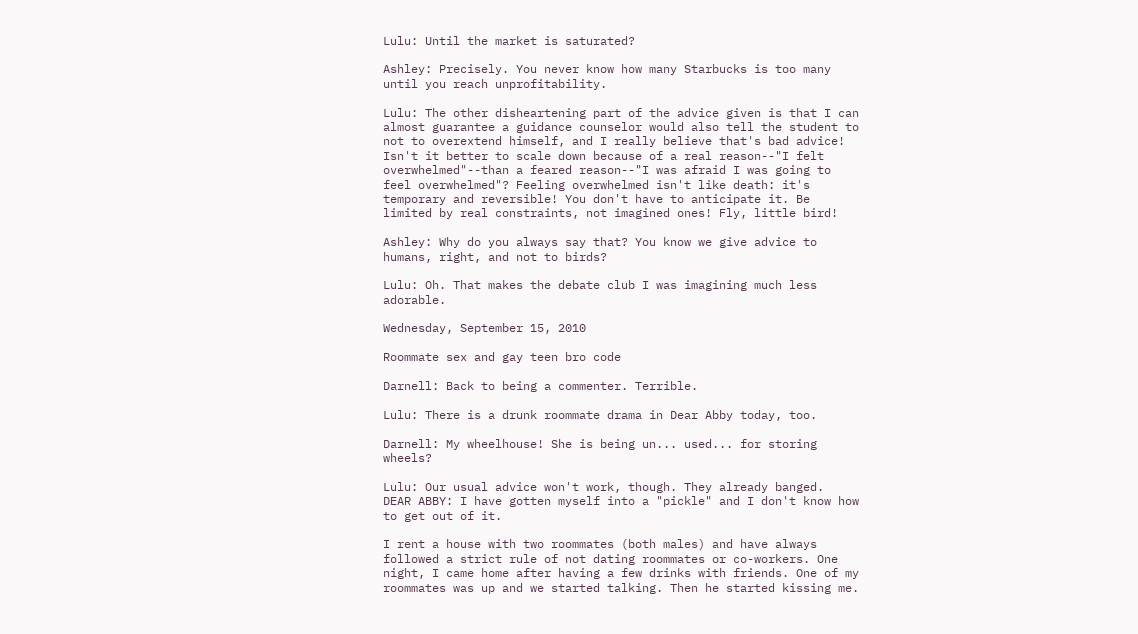Lulu: Until the market is saturated?

Ashley: Precisely. You never know how many Starbucks is too many until you reach unprofitability.

Lulu: The other disheartening part of the advice given is that I can almost guarantee a guidance counselor would also tell the student to not to overextend himself, and I really believe that's bad advice! Isn't it better to scale down because of a real reason--"I felt overwhelmed"--than a feared reason--"I was afraid I was going to feel overwhelmed"? Feeling overwhelmed isn't like death: it's temporary and reversible! You don't have to anticipate it. Be limited by real constraints, not imagined ones! Fly, little bird!

Ashley: Why do you always say that? You know we give advice to humans, right, and not to birds?

Lulu: Oh. That makes the debate club I was imagining much less adorable.

Wednesday, September 15, 2010

Roommate sex and gay teen bro code

Darnell: Back to being a commenter. Terrible.

Lulu: There is a drunk roommate drama in Dear Abby today, too.

Darnell: My wheelhouse! She is being un... used... for storing wheels?

Lulu: Our usual advice won't work, though. They already banged.
DEAR ABBY: I have gotten myself into a "pickle" and I don't know how to get out of it.

I rent a house with two roommates (both males) and have always followed a strict rule of not dating roommates or co-workers. One night, I came home after having a few drinks with friends. One of my roommates was up and we started talking. Then he started kissing me.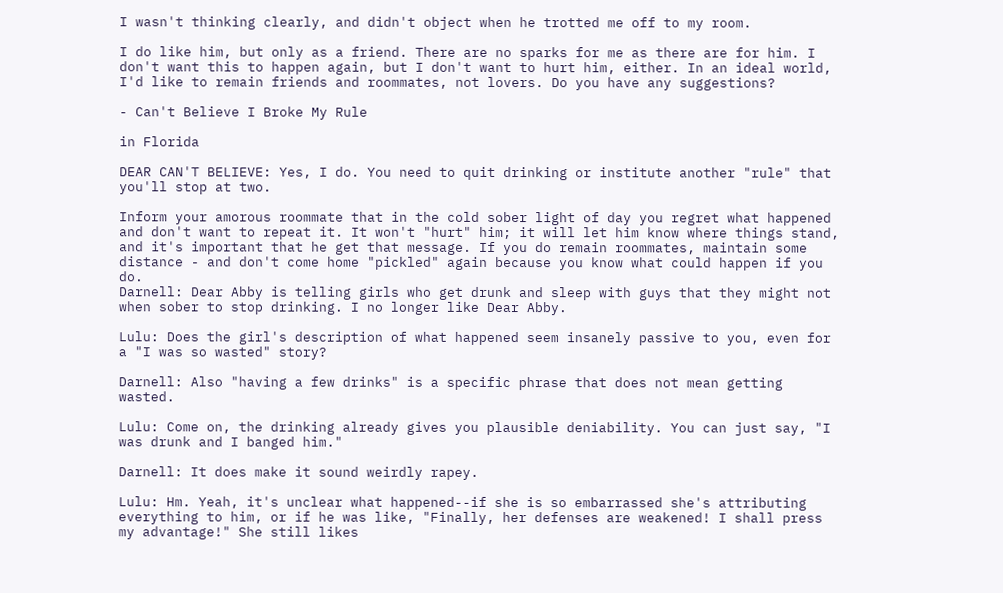I wasn't thinking clearly, and didn't object when he trotted me off to my room.

I do like him, but only as a friend. There are no sparks for me as there are for him. I don't want this to happen again, but I don't want to hurt him, either. In an ideal world, I'd like to remain friends and roommates, not lovers. Do you have any suggestions?

- Can't Believe I Broke My Rule

in Florida

DEAR CAN'T BELIEVE: Yes, I do. You need to quit drinking or institute another "rule" that you'll stop at two.

Inform your amorous roommate that in the cold sober light of day you regret what happened and don't want to repeat it. It won't "hurt" him; it will let him know where things stand, and it's important that he get that message. If you do remain roommates, maintain some distance - and don't come home "pickled" again because you know what could happen if you do.
Darnell: Dear Abby is telling girls who get drunk and sleep with guys that they might not when sober to stop drinking. I no longer like Dear Abby.

Lulu: Does the girl's description of what happened seem insanely passive to you, even for a "I was so wasted" story?

Darnell: Also "having a few drinks" is a specific phrase that does not mean getting wasted.

Lulu: Come on, the drinking already gives you plausible deniability. You can just say, "I was drunk and I banged him."

Darnell: It does make it sound weirdly rapey.

Lulu: Hm. Yeah, it's unclear what happened--if she is so embarrassed she's attributing everything to him, or if he was like, "Finally, her defenses are weakened! I shall press my advantage!" She still likes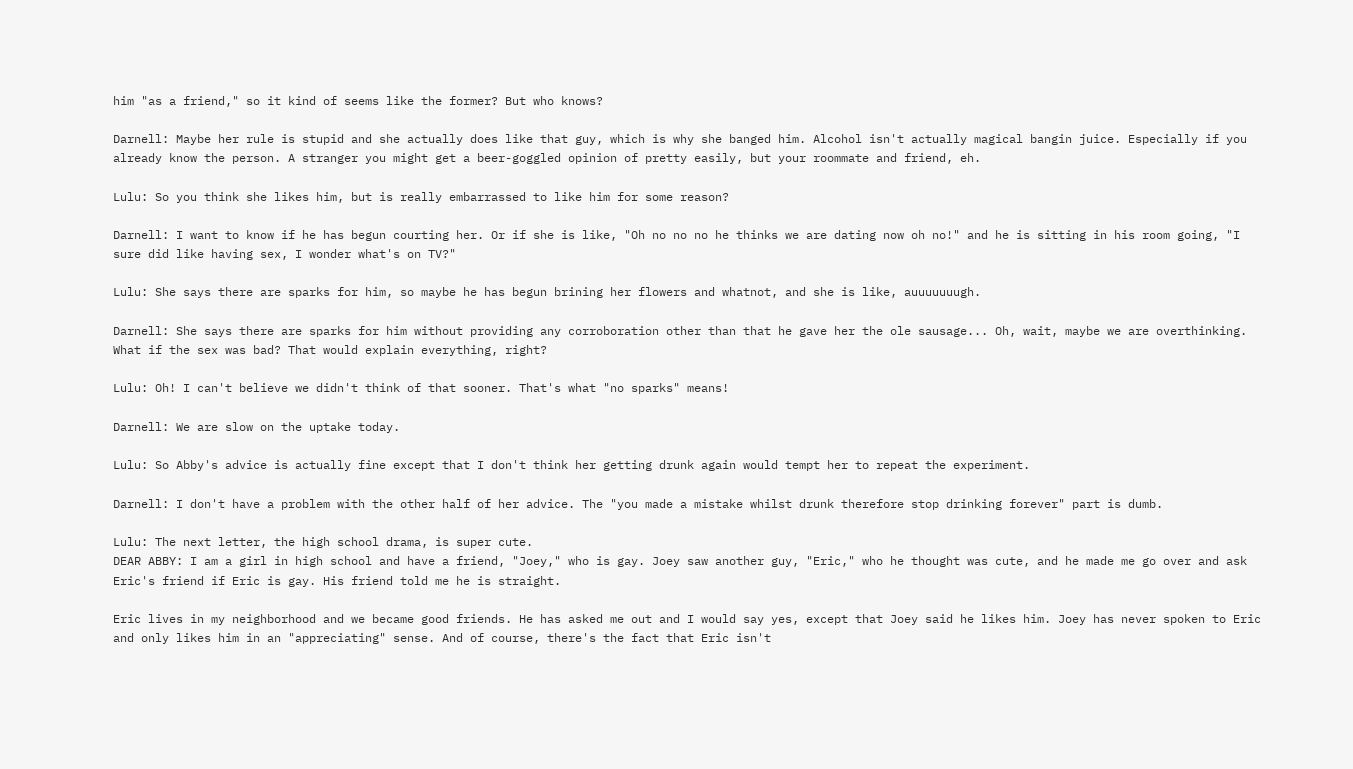him "as a friend," so it kind of seems like the former? But who knows?

Darnell: Maybe her rule is stupid and she actually does like that guy, which is why she banged him. Alcohol isn't actually magical bangin juice. Especially if you already know the person. A stranger you might get a beer-goggled opinion of pretty easily, but your roommate and friend, eh.

Lulu: So you think she likes him, but is really embarrassed to like him for some reason?

Darnell: I want to know if he has begun courting her. Or if she is like, "Oh no no no he thinks we are dating now oh no!" and he is sitting in his room going, "I sure did like having sex, I wonder what's on TV?"

Lulu: She says there are sparks for him, so maybe he has begun brining her flowers and whatnot, and she is like, auuuuuuugh.

Darnell: She says there are sparks for him without providing any corroboration other than that he gave her the ole sausage... Oh, wait, maybe we are overthinking. What if the sex was bad? That would explain everything, right?

Lulu: Oh! I can't believe we didn't think of that sooner. That's what "no sparks" means!

Darnell: We are slow on the uptake today.

Lulu: So Abby's advice is actually fine except that I don't think her getting drunk again would tempt her to repeat the experiment.

Darnell: I don't have a problem with the other half of her advice. The "you made a mistake whilst drunk therefore stop drinking forever" part is dumb.

Lulu: The next letter, the high school drama, is super cute.
DEAR ABBY: I am a girl in high school and have a friend, "Joey," who is gay. Joey saw another guy, "Eric," who he thought was cute, and he made me go over and ask Eric's friend if Eric is gay. His friend told me he is straight.

Eric lives in my neighborhood and we became good friends. He has asked me out and I would say yes, except that Joey said he likes him. Joey has never spoken to Eric and only likes him in an "appreciating" sense. And of course, there's the fact that Eric isn't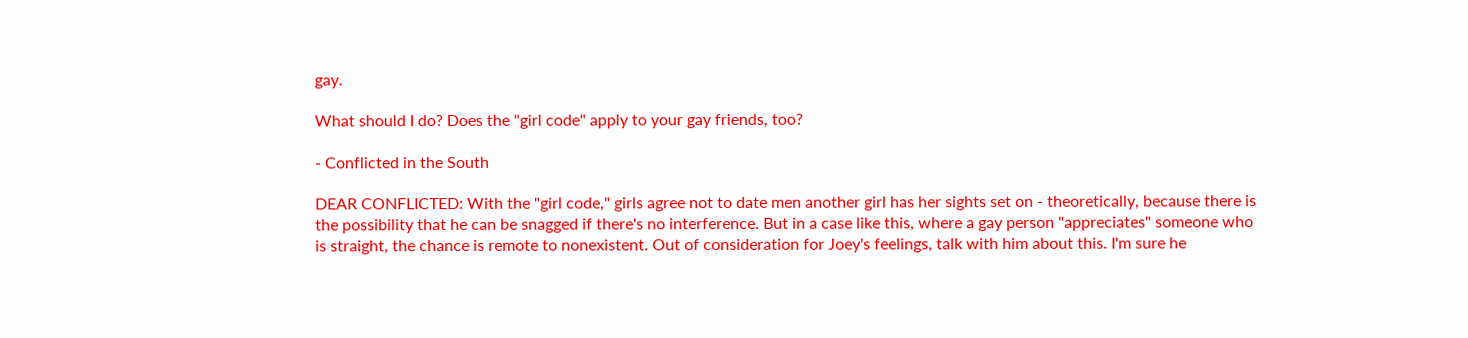gay.

What should I do? Does the "girl code" apply to your gay friends, too?

- Conflicted in the South

DEAR CONFLICTED: With the "girl code," girls agree not to date men another girl has her sights set on - theoretically, because there is the possibility that he can be snagged if there's no interference. But in a case like this, where a gay person "appreciates" someone who is straight, the chance is remote to nonexistent. Out of consideration for Joey's feelings, talk with him about this. I'm sure he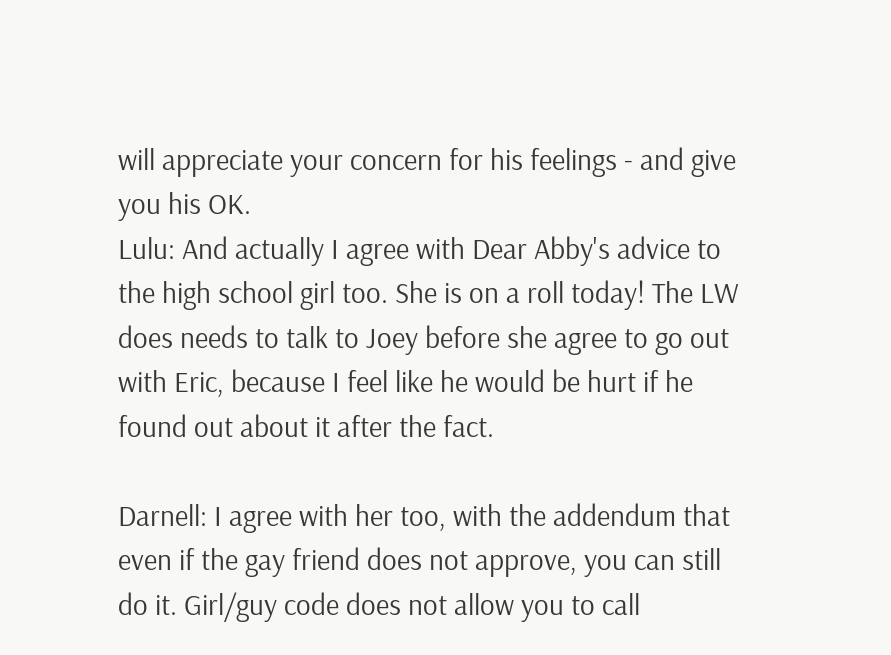will appreciate your concern for his feelings - and give you his OK.
Lulu: And actually I agree with Dear Abby's advice to the high school girl too. She is on a roll today! The LW does needs to talk to Joey before she agree to go out with Eric, because I feel like he would be hurt if he found out about it after the fact.

Darnell: I agree with her too, with the addendum that even if the gay friend does not approve, you can still do it. Girl/guy code does not allow you to call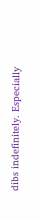dibs indefinitely. Especially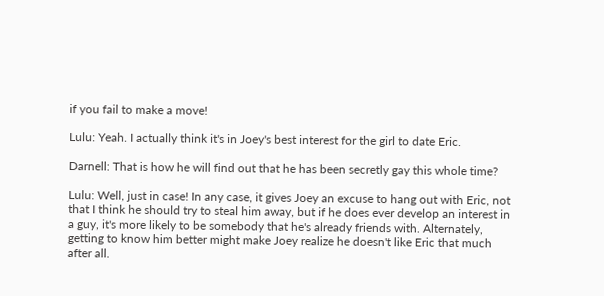if you fail to make a move!

Lulu: Yeah. I actually think it's in Joey's best interest for the girl to date Eric.

Darnell: That is how he will find out that he has been secretly gay this whole time?

Lulu: Well, just in case! In any case, it gives Joey an excuse to hang out with Eric, not that I think he should try to steal him away, but if he does ever develop an interest in a guy, it's more likely to be somebody that he's already friends with. Alternately, getting to know him better might make Joey realize he doesn't like Eric that much after all.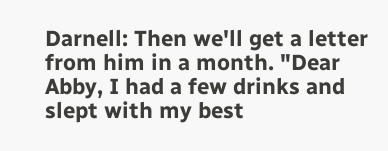Darnell: Then we'll get a letter from him in a month. "Dear Abby, I had a few drinks and slept with my best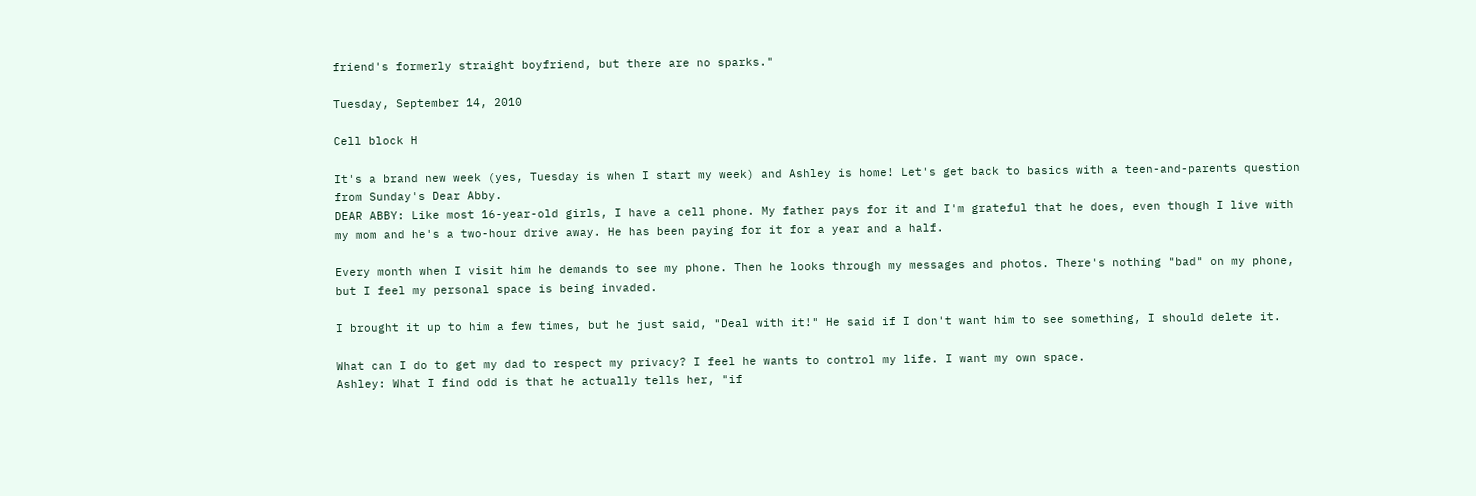friend's formerly straight boyfriend, but there are no sparks."

Tuesday, September 14, 2010

Cell block H

It's a brand new week (yes, Tuesday is when I start my week) and Ashley is home! Let's get back to basics with a teen-and-parents question from Sunday's Dear Abby.
DEAR ABBY: Like most 16-year-old girls, I have a cell phone. My father pays for it and I'm grateful that he does, even though I live with my mom and he's a two-hour drive away. He has been paying for it for a year and a half.

Every month when I visit him he demands to see my phone. Then he looks through my messages and photos. There's nothing "bad" on my phone, but I feel my personal space is being invaded.

I brought it up to him a few times, but he just said, "Deal with it!" He said if I don't want him to see something, I should delete it.

What can I do to get my dad to respect my privacy? I feel he wants to control my life. I want my own space.
Ashley: What I find odd is that he actually tells her, "if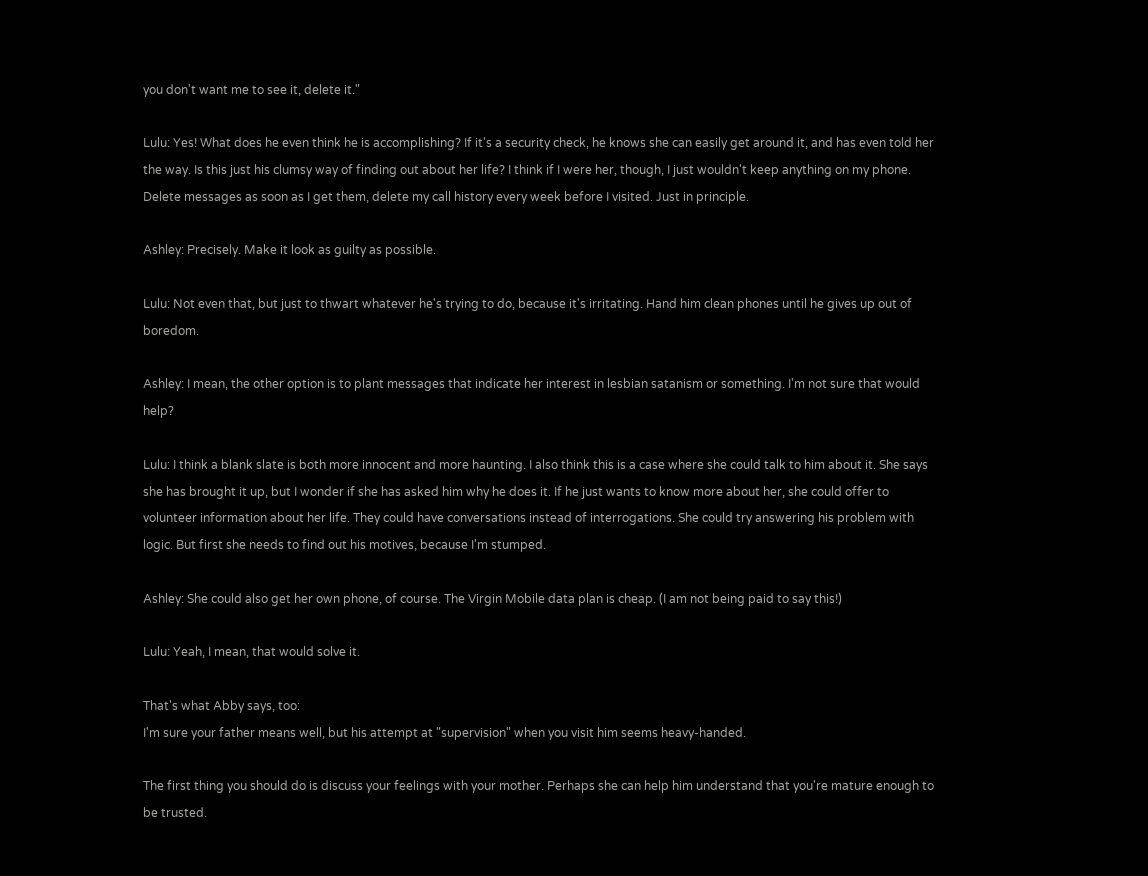you don't want me to see it, delete it."

Lulu: Yes! What does he even think he is accomplishing? If it's a security check, he knows she can easily get around it, and has even told her the way. Is this just his clumsy way of finding out about her life? I think if I were her, though, I just wouldn't keep anything on my phone. Delete messages as soon as I get them, delete my call history every week before I visited. Just in principle.

Ashley: Precisely. Make it look as guilty as possible.

Lulu: Not even that, but just to thwart whatever he's trying to do, because it's irritating. Hand him clean phones until he gives up out of boredom.

Ashley: I mean, the other option is to plant messages that indicate her interest in lesbian satanism or something. I'm not sure that would help?

Lulu: I think a blank slate is both more innocent and more haunting. I also think this is a case where she could talk to him about it. She says she has brought it up, but I wonder if she has asked him why he does it. If he just wants to know more about her, she could offer to volunteer information about her life. They could have conversations instead of interrogations. She could try answering his problem with logic. But first she needs to find out his motives, because I'm stumped.

Ashley: She could also get her own phone, of course. The Virgin Mobile data plan is cheap. (I am not being paid to say this!)

Lulu: Yeah, I mean, that would solve it.

That's what Abby says, too:
I'm sure your father means well, but his attempt at "supervision" when you visit him seems heavy-handed.

The first thing you should do is discuss your feelings with your mother. Perhaps she can help him understand that you're mature enough to be trusted.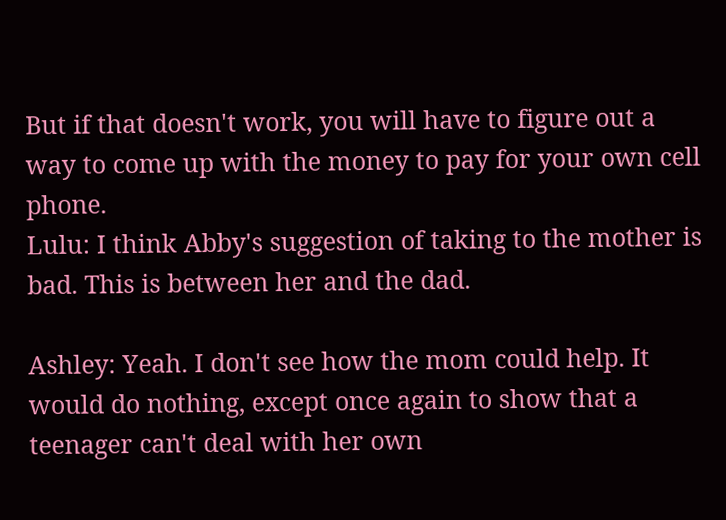But if that doesn't work, you will have to figure out a way to come up with the money to pay for your own cell phone.
Lulu: I think Abby's suggestion of taking to the mother is bad. This is between her and the dad.

Ashley: Yeah. I don't see how the mom could help. It would do nothing, except once again to show that a teenager can't deal with her own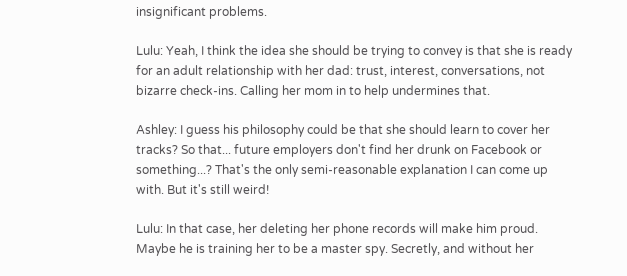insignificant problems.

Lulu: Yeah, I think the idea she should be trying to convey is that she is ready for an adult relationship with her dad: trust, interest, conversations, not bizarre check-ins. Calling her mom in to help undermines that.

Ashley: I guess his philosophy could be that she should learn to cover her tracks? So that... future employers don't find her drunk on Facebook or something...? That's the only semi-reasonable explanation I can come up with. But it's still weird!

Lulu: In that case, her deleting her phone records will make him proud. Maybe he is training her to be a master spy. Secretly, and without her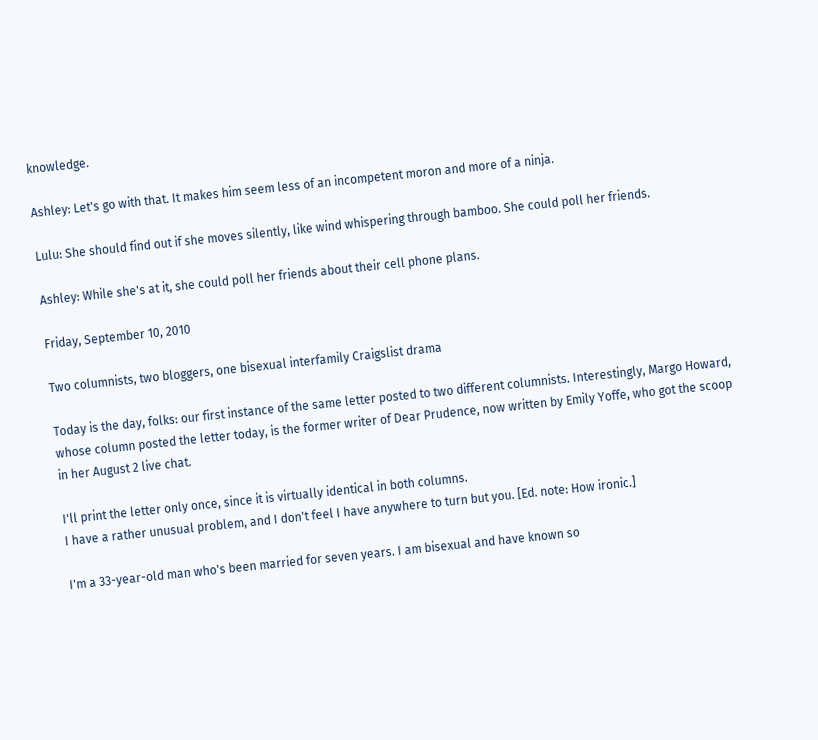knowledge.

Ashley: Let's go with that. It makes him seem less of an incompetent moron and more of a ninja.

Lulu: She should find out if she moves silently, like wind whispering through bamboo. She could poll her friends.

Ashley: While she's at it, she could poll her friends about their cell phone plans.

Friday, September 10, 2010

Two columnists, two bloggers, one bisexual interfamily Craigslist drama

Today is the day, folks: our first instance of the same letter posted to two different columnists. Interestingly, Margo Howard, whose column posted the letter today, is the former writer of Dear Prudence, now written by Emily Yoffe, who got the scoop in her August 2 live chat.

I'll print the letter only once, since it is virtually identical in both columns.
I have a rather unusual problem, and I don't feel I have anywhere to turn but you. [Ed. note: How ironic.]

I'm a 33-year-old man who's been married for seven years. I am bisexual and have known so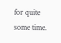for quite some time.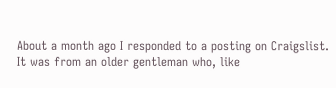About a month ago I responded to a posting on Craigslist. It was from an older gentleman who, like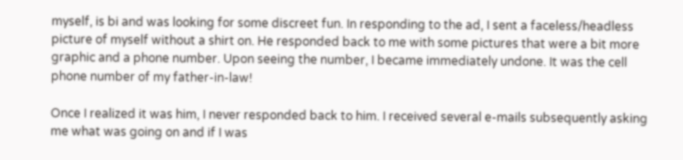myself, is bi and was looking for some discreet fun. In responding to the ad, I sent a faceless/headless picture of myself without a shirt on. He responded back to me with some pictures that were a bit more graphic and a phone number. Upon seeing the number, I became immediately undone. It was the cell phone number of my father-in-law!

Once I realized it was him, I never responded back to him. I received several e-mails subsequently asking me what was going on and if I was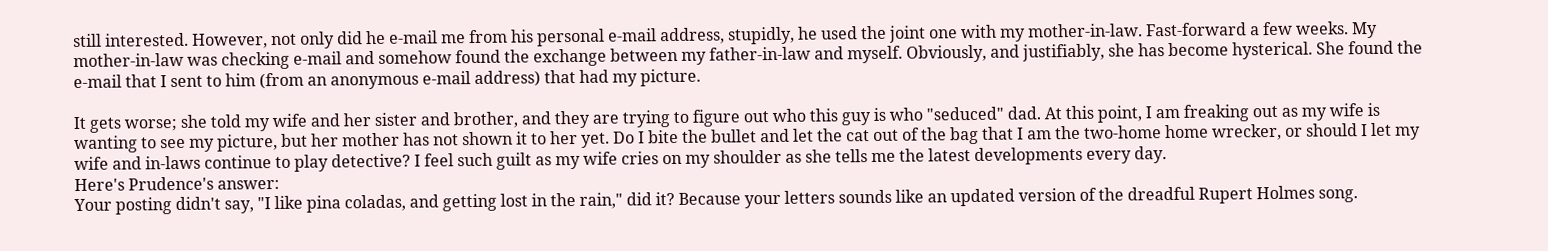still interested. However, not only did he e-mail me from his personal e-mail address, stupidly, he used the joint one with my mother-in-law. Fast-forward a few weeks. My mother-in-law was checking e-mail and somehow found the exchange between my father-in-law and myself. Obviously, and justifiably, she has become hysterical. She found the e-mail that I sent to him (from an anonymous e-mail address) that had my picture.

It gets worse; she told my wife and her sister and brother, and they are trying to figure out who this guy is who "seduced" dad. At this point, I am freaking out as my wife is wanting to see my picture, but her mother has not shown it to her yet. Do I bite the bullet and let the cat out of the bag that I am the two-home home wrecker, or should I let my wife and in-laws continue to play detective? I feel such guilt as my wife cries on my shoulder as she tells me the latest developments every day.
Here's Prudence's answer:
Your posting didn't say, "I like pina coladas, and getting lost in the rain," did it? Because your letters sounds like an updated version of the dreadful Rupert Holmes song.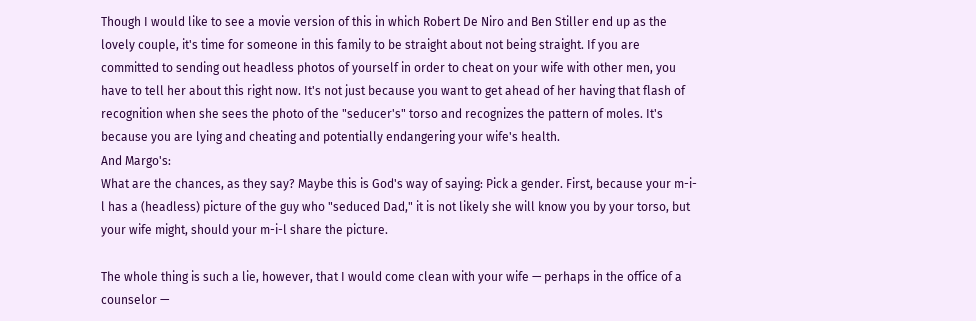Though I would like to see a movie version of this in which Robert De Niro and Ben Stiller end up as the lovely couple, it's time for someone in this family to be straight about not being straight. If you are committed to sending out headless photos of yourself in order to cheat on your wife with other men, you have to tell her about this right now. It's not just because you want to get ahead of her having that flash of recognition when she sees the photo of the "seducer's" torso and recognizes the pattern of moles. It's because you are lying and cheating and potentially endangering your wife's health.
And Margo's:
What are the chances, as they say? Maybe this is God's way of saying: Pick a gender. First, because your m-i-l has a (headless) picture of the guy who "seduced Dad," it is not likely she will know you by your torso, but your wife might, should your m-i-l share the picture.

The whole thing is such a lie, however, that I would come clean with your wife — perhaps in the office of a counselor —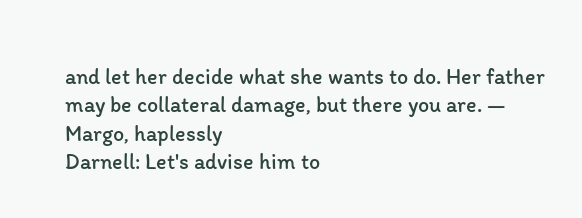and let her decide what she wants to do. Her father may be collateral damage, but there you are. — Margo, haplessly
Darnell: Let's advise him to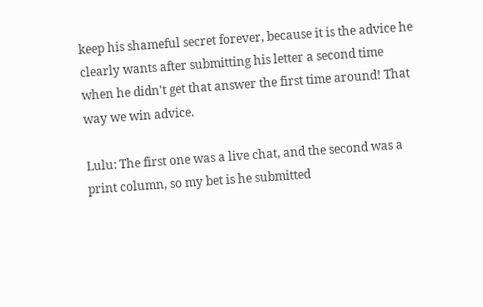keep his shameful secret forever, because it is the advice he clearly wants after submitting his letter a second time when he didn't get that answer the first time around! That way we win advice.

Lulu: The first one was a live chat, and the second was a print column, so my bet is he submitted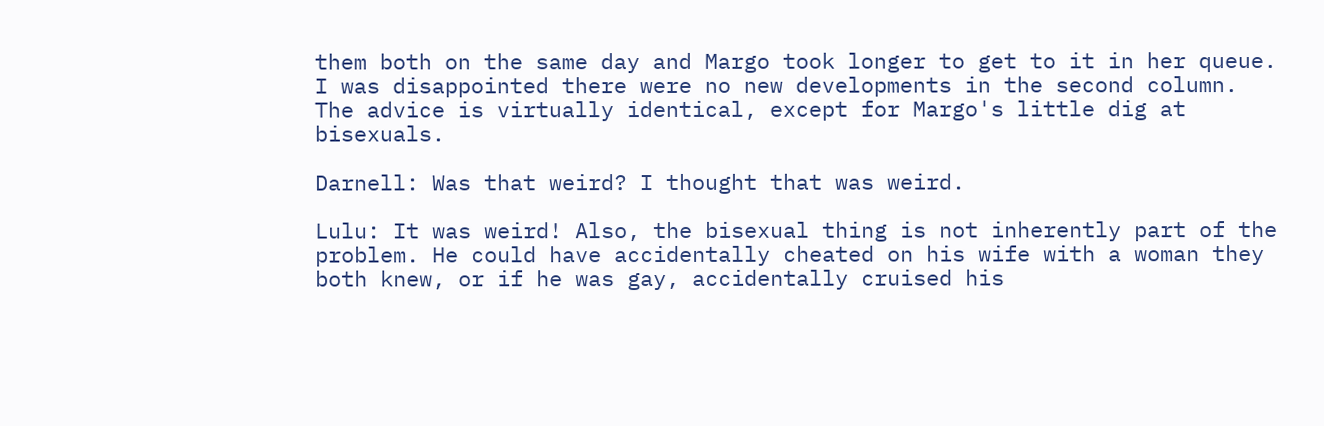them both on the same day and Margo took longer to get to it in her queue. I was disappointed there were no new developments in the second column. The advice is virtually identical, except for Margo's little dig at bisexuals.

Darnell: Was that weird? I thought that was weird.

Lulu: It was weird! Also, the bisexual thing is not inherently part of the problem. He could have accidentally cheated on his wife with a woman they both knew, or if he was gay, accidentally cruised his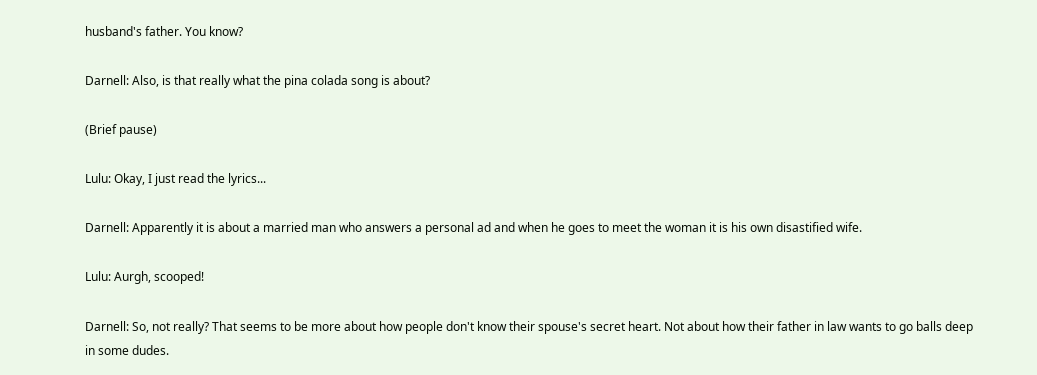husband's father. You know?

Darnell: Also, is that really what the pina colada song is about?

(Brief pause)

Lulu: Okay, I just read the lyrics...

Darnell: Apparently it is about a married man who answers a personal ad and when he goes to meet the woman it is his own disastified wife.

Lulu: Aurgh, scooped!

Darnell: So, not really? That seems to be more about how people don't know their spouse's secret heart. Not about how their father in law wants to go balls deep in some dudes.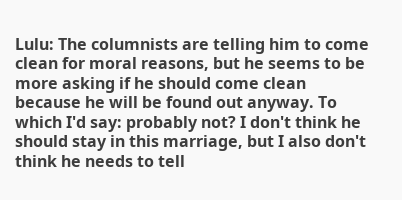Lulu: The columnists are telling him to come clean for moral reasons, but he seems to be more asking if he should come clean because he will be found out anyway. To which I'd say: probably not? I don't think he should stay in this marriage, but I also don't think he needs to tell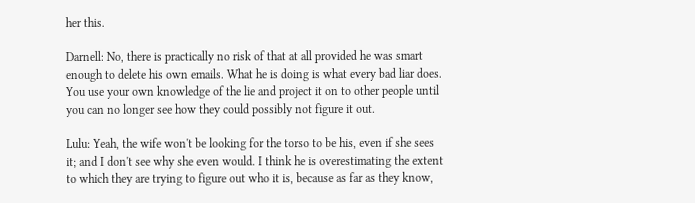her this.

Darnell: No, there is practically no risk of that at all provided he was smart enough to delete his own emails. What he is doing is what every bad liar does. You use your own knowledge of the lie and project it on to other people until you can no longer see how they could possibly not figure it out.

Lulu: Yeah, the wife won't be looking for the torso to be his, even if she sees it; and I don't see why she even would. I think he is overestimating the extent to which they are trying to figure out who it is, because as far as they know,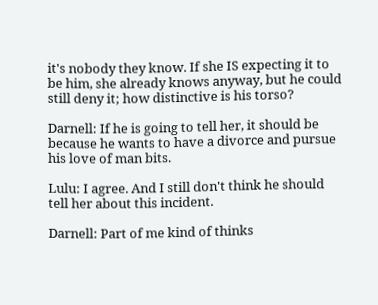it's nobody they know. If she IS expecting it to be him, she already knows anyway, but he could still deny it; how distinctive is his torso?

Darnell: If he is going to tell her, it should be because he wants to have a divorce and pursue his love of man bits.

Lulu: I agree. And I still don't think he should tell her about this incident.

Darnell: Part of me kind of thinks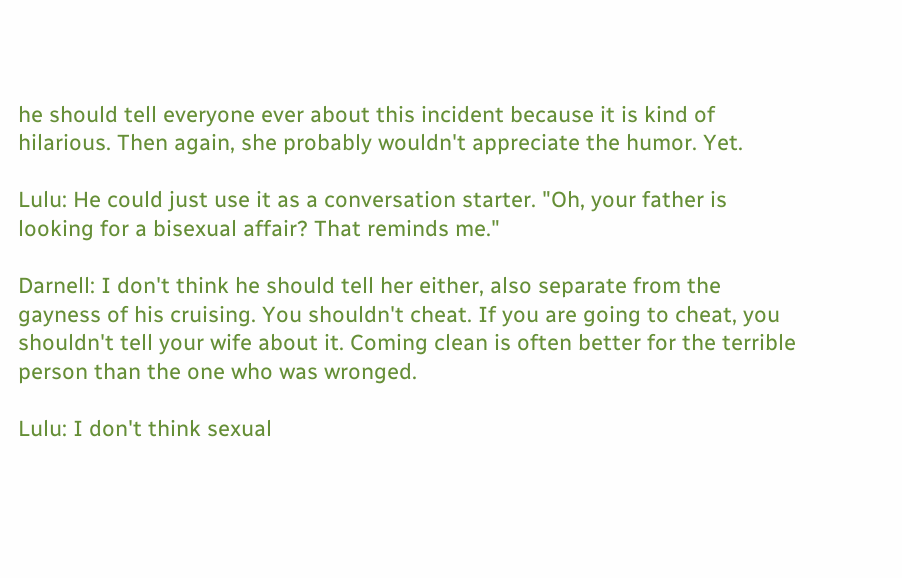he should tell everyone ever about this incident because it is kind of hilarious. Then again, she probably wouldn't appreciate the humor. Yet.

Lulu: He could just use it as a conversation starter. "Oh, your father is looking for a bisexual affair? That reminds me."

Darnell: I don't think he should tell her either, also separate from the gayness of his cruising. You shouldn't cheat. If you are going to cheat, you shouldn't tell your wife about it. Coming clean is often better for the terrible person than the one who was wronged.

Lulu: I don't think sexual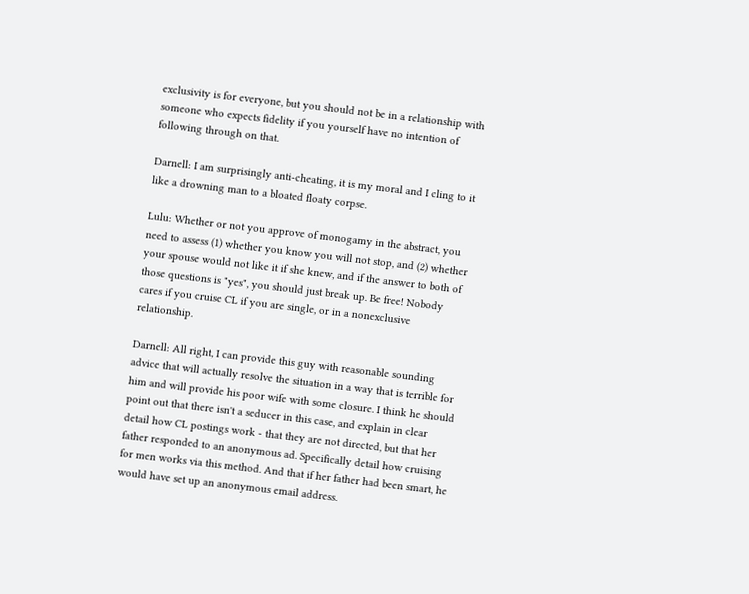exclusivity is for everyone, but you should not be in a relationship with someone who expects fidelity if you yourself have no intention of following through on that.

Darnell: I am surprisingly anti-cheating, it is my moral and I cling to it like a drowning man to a bloated floaty corpse.

Lulu: Whether or not you approve of monogamy in the abstract, you need to assess (1) whether you know you will not stop, and (2) whether your spouse would not like it if she knew, and if the answer to both of those questions is "yes", you should just break up. Be free! Nobody cares if you cruise CL if you are single, or in a nonexclusive relationship.

Darnell: All right, I can provide this guy with reasonable sounding advice that will actually resolve the situation in a way that is terrible for him and will provide his poor wife with some closure. I think he should point out that there isn't a seducer in this case, and explain in clear detail how CL postings work - that they are not directed, but that her father responded to an anonymous ad. Specifically detail how cruising for men works via this method. And that if her father had been smart, he would have set up an anonymous email address.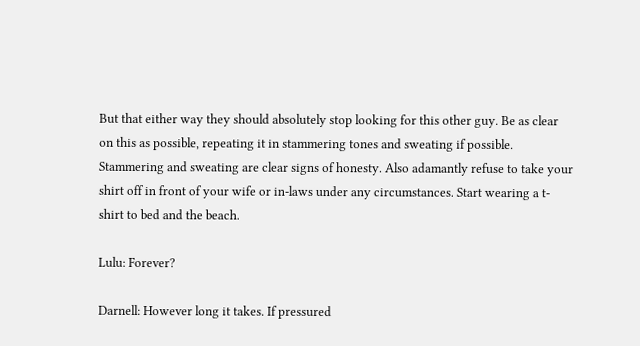But that either way they should absolutely stop looking for this other guy. Be as clear on this as possible, repeating it in stammering tones and sweating if possible. Stammering and sweating are clear signs of honesty. Also adamantly refuse to take your shirt off in front of your wife or in-laws under any circumstances. Start wearing a t-shirt to bed and the beach.

Lulu: Forever?

Darnell: However long it takes. If pressured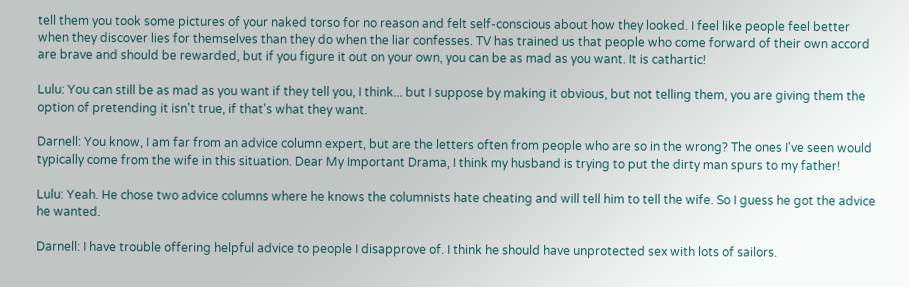tell them you took some pictures of your naked torso for no reason and felt self-conscious about how they looked. I feel like people feel better when they discover lies for themselves than they do when the liar confesses. TV has trained us that people who come forward of their own accord are brave and should be rewarded, but if you figure it out on your own, you can be as mad as you want. It is cathartic!

Lulu: You can still be as mad as you want if they tell you, I think... but I suppose by making it obvious, but not telling them, you are giving them the option of pretending it isn't true, if that's what they want.

Darnell: You know, I am far from an advice column expert, but are the letters often from people who are so in the wrong? The ones I've seen would typically come from the wife in this situation. Dear My Important Drama, I think my husband is trying to put the dirty man spurs to my father!

Lulu: Yeah. He chose two advice columns where he knows the columnists hate cheating and will tell him to tell the wife. So I guess he got the advice he wanted.

Darnell: I have trouble offering helpful advice to people I disapprove of. I think he should have unprotected sex with lots of sailors.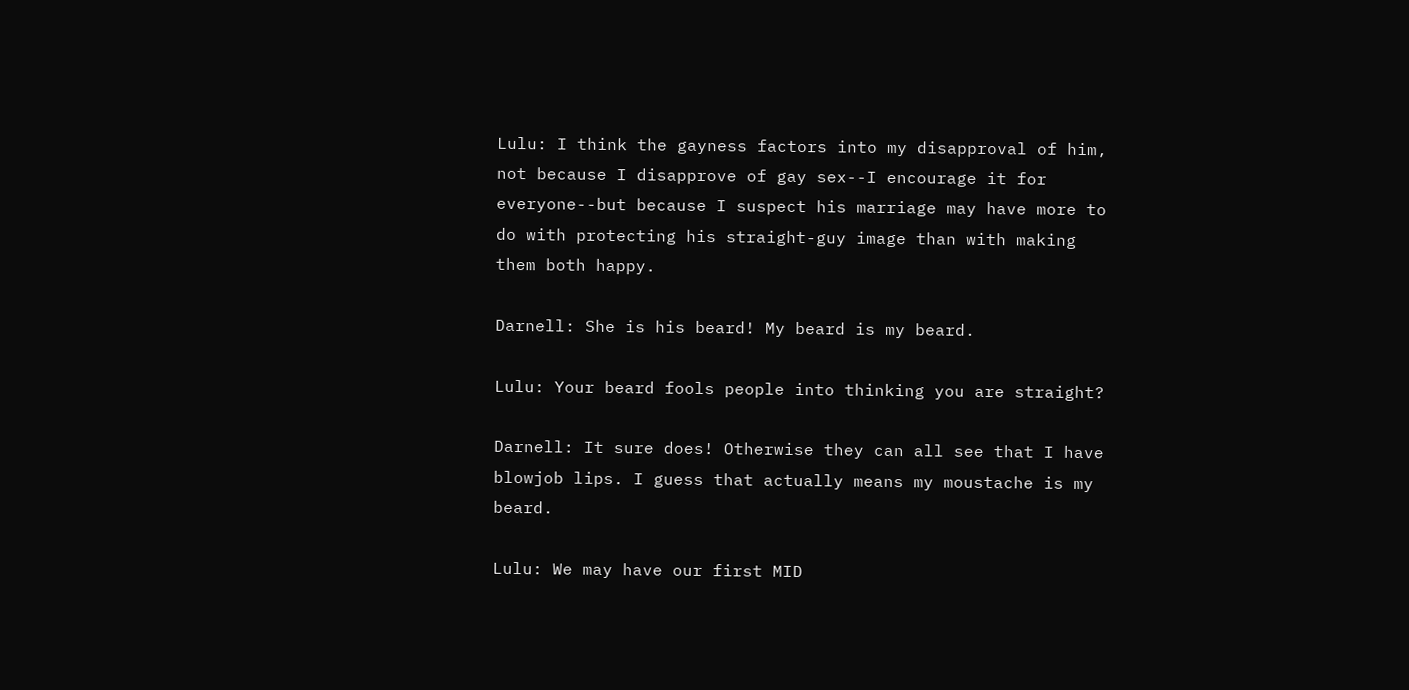Lulu: I think the gayness factors into my disapproval of him, not because I disapprove of gay sex--I encourage it for everyone--but because I suspect his marriage may have more to do with protecting his straight-guy image than with making them both happy.

Darnell: She is his beard! My beard is my beard.

Lulu: Your beard fools people into thinking you are straight?

Darnell: It sure does! Otherwise they can all see that I have blowjob lips. I guess that actually means my moustache is my beard.

Lulu: We may have our first MID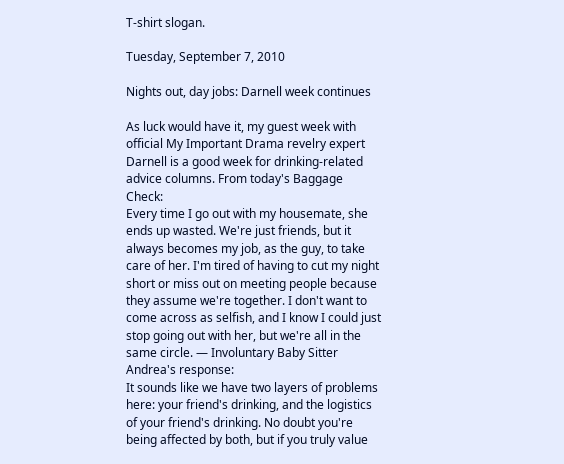T-shirt slogan.

Tuesday, September 7, 2010

Nights out, day jobs: Darnell week continues

As luck would have it, my guest week with official My Important Drama revelry expert Darnell is a good week for drinking-related advice columns. From today's Baggage Check:
Every time I go out with my housemate, she ends up wasted. We're just friends, but it always becomes my job, as the guy, to take care of her. I'm tired of having to cut my night short or miss out on meeting people because they assume we're together. I don't want to come across as selfish, and I know I could just stop going out with her, but we're all in the same circle. — Involuntary Baby Sitter
Andrea's response:
It sounds like we have two layers of problems here: your friend's drinking, and the logistics of your friend's drinking. No doubt you're being affected by both, but if you truly value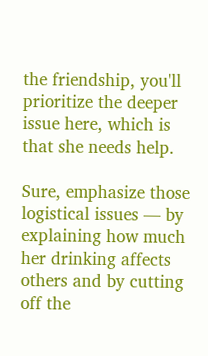the friendship, you'll prioritize the deeper issue here, which is that she needs help.

Sure, emphasize those logistical issues — by explaining how much her drinking affects others and by cutting off the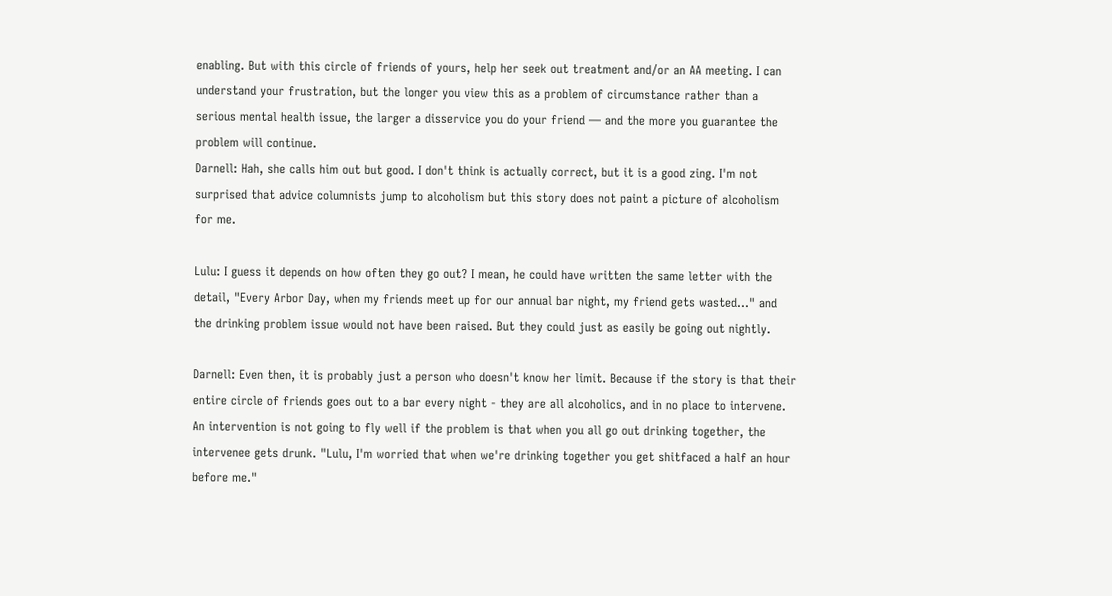enabling. But with this circle of friends of yours, help her seek out treatment and/or an AA meeting. I can understand your frustration, but the longer you view this as a problem of circumstance rather than a serious mental health issue, the larger a disservice you do your friend — and the more you guarantee the problem will continue.
Darnell: Hah, she calls him out but good. I don't think is actually correct, but it is a good zing. I'm not surprised that advice columnists jump to alcoholism but this story does not paint a picture of alcoholism for me.

Lulu: I guess it depends on how often they go out? I mean, he could have written the same letter with the detail, "Every Arbor Day, when my friends meet up for our annual bar night, my friend gets wasted..." and the drinking problem issue would not have been raised. But they could just as easily be going out nightly.

Darnell: Even then, it is probably just a person who doesn't know her limit. Because if the story is that their entire circle of friends goes out to a bar every night - they are all alcoholics, and in no place to intervene. An intervention is not going to fly well if the problem is that when you all go out drinking together, the intervenee gets drunk. "Lulu, I'm worried that when we're drinking together you get shitfaced a half an hour before me."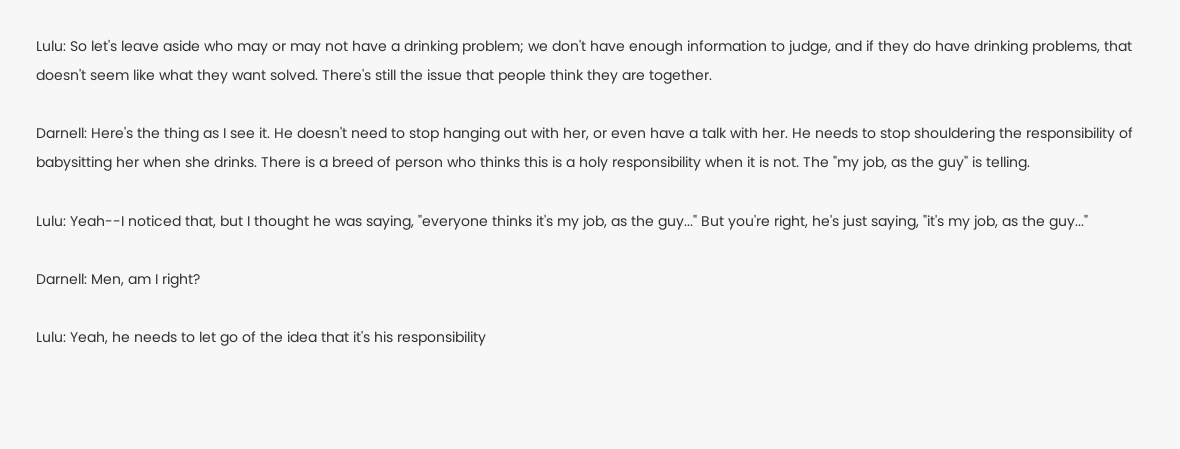Lulu: So let's leave aside who may or may not have a drinking problem; we don't have enough information to judge, and if they do have drinking problems, that doesn't seem like what they want solved. There's still the issue that people think they are together.

Darnell: Here's the thing as I see it. He doesn't need to stop hanging out with her, or even have a talk with her. He needs to stop shouldering the responsibility of babysitting her when she drinks. There is a breed of person who thinks this is a holy responsibility when it is not. The "my job, as the guy" is telling.

Lulu: Yeah--I noticed that, but I thought he was saying, "everyone thinks it's my job, as the guy..." But you're right, he's just saying, "it's my job, as the guy..."

Darnell: Men, am I right?

Lulu: Yeah, he needs to let go of the idea that it's his responsibility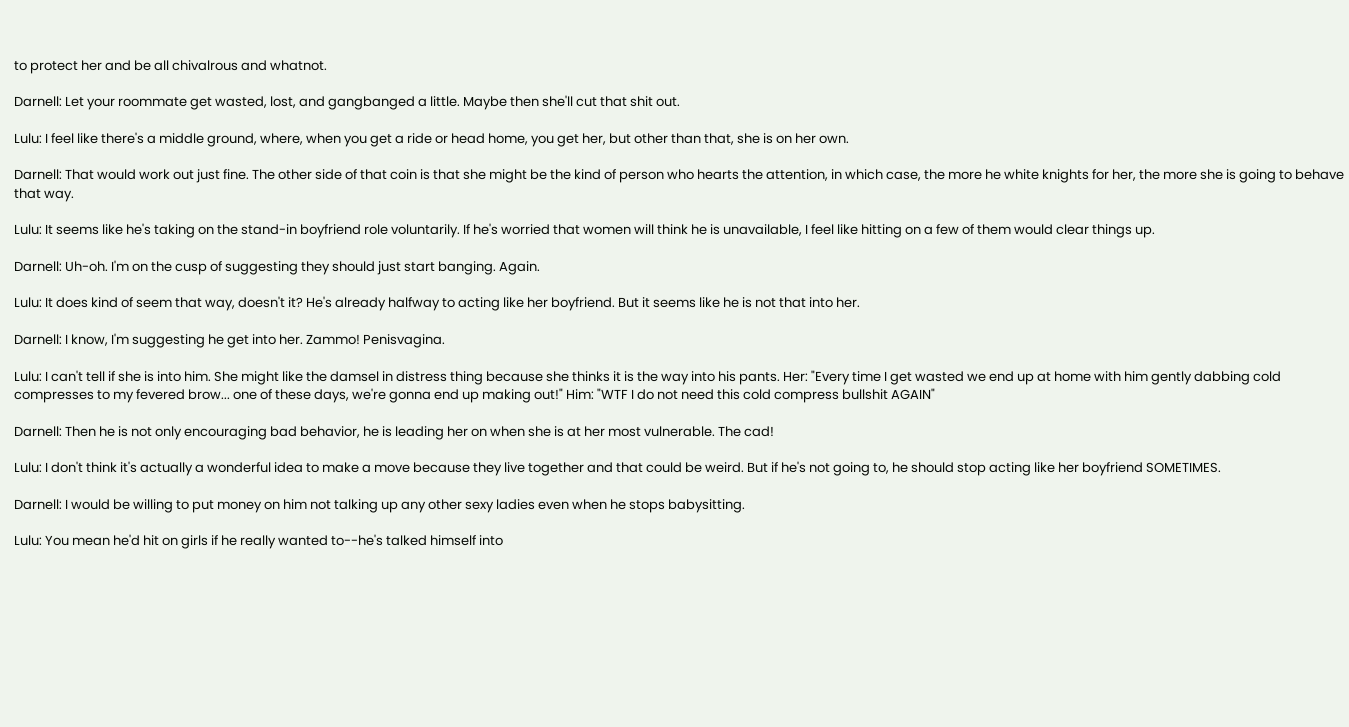to protect her and be all chivalrous and whatnot.

Darnell: Let your roommate get wasted, lost, and gangbanged a little. Maybe then she'll cut that shit out.

Lulu: I feel like there's a middle ground, where, when you get a ride or head home, you get her, but other than that, she is on her own.

Darnell: That would work out just fine. The other side of that coin is that she might be the kind of person who hearts the attention, in which case, the more he white knights for her, the more she is going to behave that way.

Lulu: It seems like he's taking on the stand-in boyfriend role voluntarily. If he's worried that women will think he is unavailable, I feel like hitting on a few of them would clear things up.

Darnell: Uh-oh. I'm on the cusp of suggesting they should just start banging. Again.

Lulu: It does kind of seem that way, doesn't it? He's already halfway to acting like her boyfriend. But it seems like he is not that into her.

Darnell: I know, I'm suggesting he get into her. Zammo! Penisvagina.

Lulu: I can't tell if she is into him. She might like the damsel in distress thing because she thinks it is the way into his pants. Her: "Every time I get wasted we end up at home with him gently dabbing cold compresses to my fevered brow... one of these days, we're gonna end up making out!" Him: "WTF I do not need this cold compress bullshit AGAIN"

Darnell: Then he is not only encouraging bad behavior, he is leading her on when she is at her most vulnerable. The cad!

Lulu: I don't think it's actually a wonderful idea to make a move because they live together and that could be weird. But if he's not going to, he should stop acting like her boyfriend SOMETIMES.

Darnell: I would be willing to put money on him not talking up any other sexy ladies even when he stops babysitting.

Lulu: You mean he'd hit on girls if he really wanted to--he's talked himself into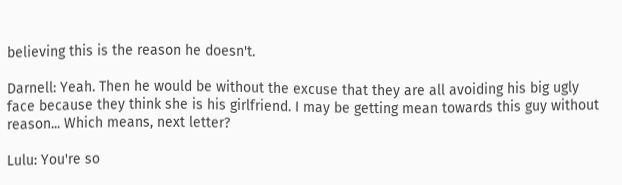believing this is the reason he doesn't.

Darnell: Yeah. Then he would be without the excuse that they are all avoiding his big ugly face because they think she is his girlfriend. I may be getting mean towards this guy without reason... Which means, next letter?

Lulu: You're so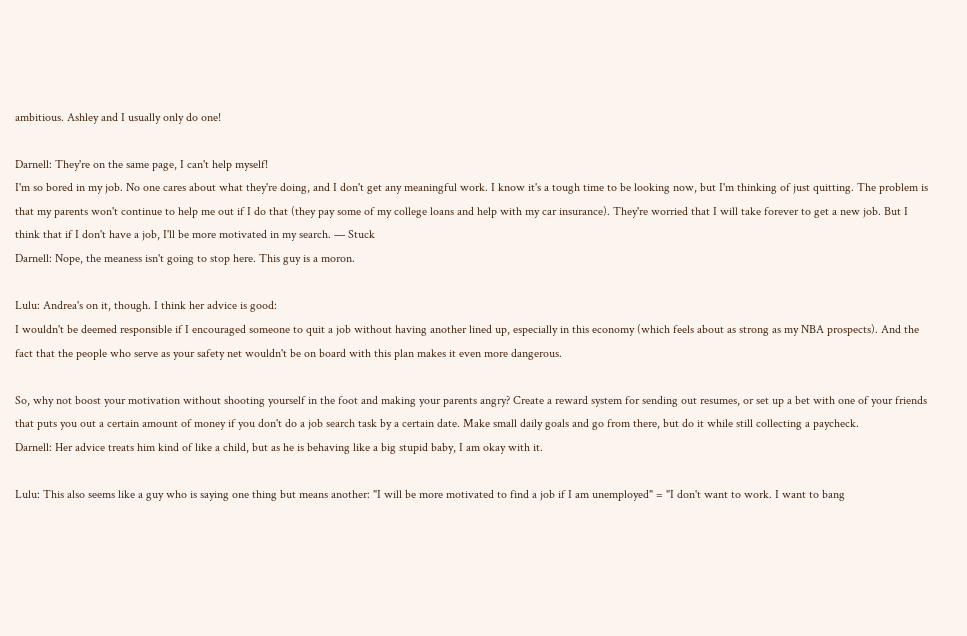ambitious. Ashley and I usually only do one!

Darnell: They're on the same page, I can't help myself!
I'm so bored in my job. No one cares about what they're doing, and I don't get any meaningful work. I know it's a tough time to be looking now, but I'm thinking of just quitting. The problem is that my parents won't continue to help me out if I do that (they pay some of my college loans and help with my car insurance). They're worried that I will take forever to get a new job. But I think that if I don't have a job, I'll be more motivated in my search. — Stuck
Darnell: Nope, the meaness isn't going to stop here. This guy is a moron.

Lulu: Andrea's on it, though. I think her advice is good:
I wouldn't be deemed responsible if I encouraged someone to quit a job without having another lined up, especially in this economy (which feels about as strong as my NBA prospects). And the fact that the people who serve as your safety net wouldn't be on board with this plan makes it even more dangerous.

So, why not boost your motivation without shooting yourself in the foot and making your parents angry? Create a reward system for sending out resumes, or set up a bet with one of your friends that puts you out a certain amount of money if you don't do a job search task by a certain date. Make small daily goals and go from there, but do it while still collecting a paycheck.
Darnell: Her advice treats him kind of like a child, but as he is behaving like a big stupid baby, I am okay with it.

Lulu: This also seems like a guy who is saying one thing but means another: "I will be more motivated to find a job if I am unemployed" = "I don't want to work. I want to bang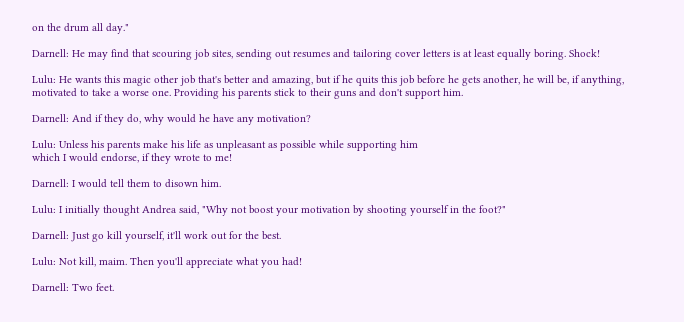on the drum all day."

Darnell: He may find that scouring job sites, sending out resumes and tailoring cover letters is at least equally boring. Shock!

Lulu: He wants this magic other job that's better and amazing, but if he quits this job before he gets another, he will be, if anything, motivated to take a worse one. Providing his parents stick to their guns and don't support him.

Darnell: And if they do, why would he have any motivation?

Lulu: Unless his parents make his life as unpleasant as possible while supporting him
which I would endorse, if they wrote to me!

Darnell: I would tell them to disown him.

Lulu: I initially thought Andrea said, "Why not boost your motivation by shooting yourself in the foot?"

Darnell: Just go kill yourself, it'll work out for the best.

Lulu: Not kill, maim. Then you'll appreciate what you had!

Darnell: Two feet.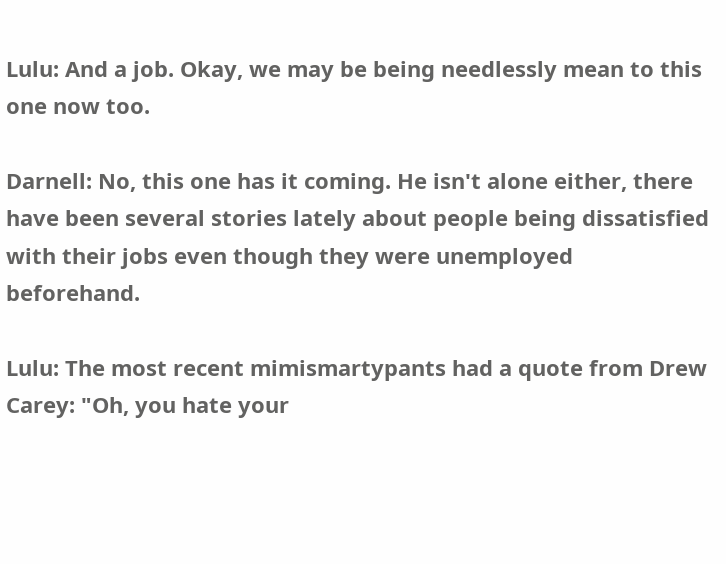Lulu: And a job. Okay, we may be being needlessly mean to this one now too.

Darnell: No, this one has it coming. He isn't alone either, there have been several stories lately about people being dissatisfied with their jobs even though they were unemployed beforehand.

Lulu: The most recent mimismartypants had a quote from Drew Carey: "Oh, you hate your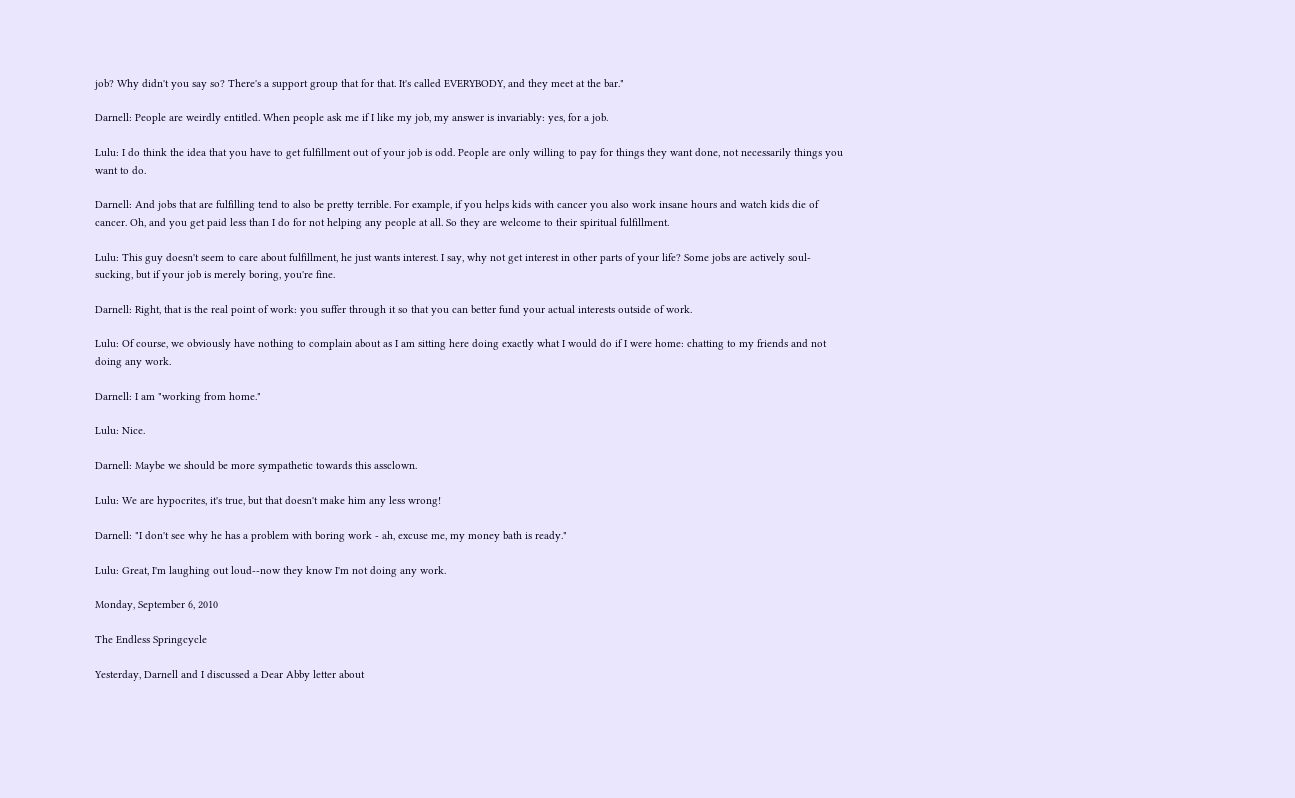job? Why didn't you say so? There's a support group that for that. It's called EVERYBODY, and they meet at the bar."

Darnell: People are weirdly entitled. When people ask me if I like my job, my answer is invariably: yes, for a job.

Lulu: I do think the idea that you have to get fulfillment out of your job is odd. People are only willing to pay for things they want done, not necessarily things you want to do.

Darnell: And jobs that are fulfilling tend to also be pretty terrible. For example, if you helps kids with cancer you also work insane hours and watch kids die of cancer. Oh, and you get paid less than I do for not helping any people at all. So they are welcome to their spiritual fulfillment.

Lulu: This guy doesn't seem to care about fulfillment, he just wants interest. I say, why not get interest in other parts of your life? Some jobs are actively soul-sucking, but if your job is merely boring, you're fine.

Darnell: Right, that is the real point of work: you suffer through it so that you can better fund your actual interests outside of work.

Lulu: Of course, we obviously have nothing to complain about as I am sitting here doing exactly what I would do if I were home: chatting to my friends and not doing any work.

Darnell: I am "working from home."

Lulu: Nice.

Darnell: Maybe we should be more sympathetic towards this assclown.

Lulu: We are hypocrites, it's true, but that doesn't make him any less wrong!

Darnell: "I don't see why he has a problem with boring work - ah, excuse me, my money bath is ready."

Lulu: Great, I'm laughing out loud--now they know I'm not doing any work.

Monday, September 6, 2010

The Endless Springcycle

Yesterday, Darnell and I discussed a Dear Abby letter about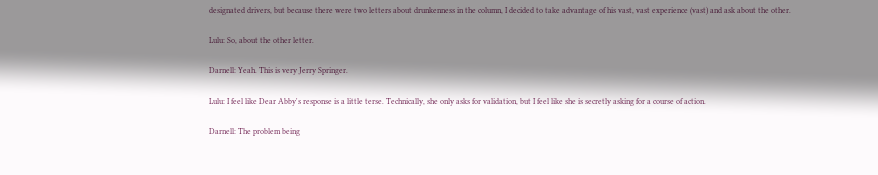designated drivers, but because there were two letters about drunkenness in the column, I decided to take advantage of his vast, vast experience (vast) and ask about the other.

Lulu: So, about the other letter.

Darnell: Yeah. This is very Jerry Springer.

Lulu: I feel like Dear Abby's response is a little terse. Technically, she only asks for validation, but I feel like she is secretly asking for a course of action.

Darnell: The problem being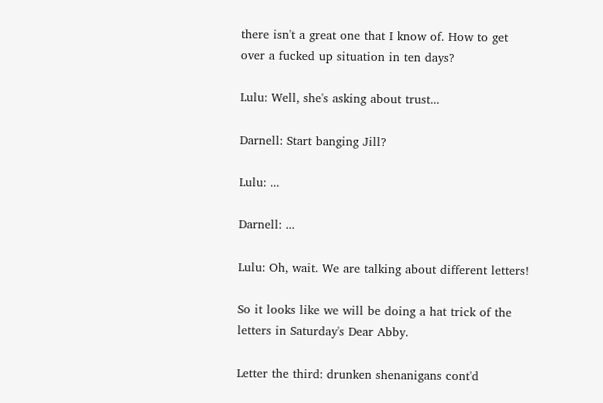there isn't a great one that I know of. How to get over a fucked up situation in ten days?

Lulu: Well, she's asking about trust...

Darnell: Start banging Jill?

Lulu: ...

Darnell: ...

Lulu: Oh, wait. We are talking about different letters!

So it looks like we will be doing a hat trick of the letters in Saturday's Dear Abby.

Letter the third: drunken shenanigans cont'd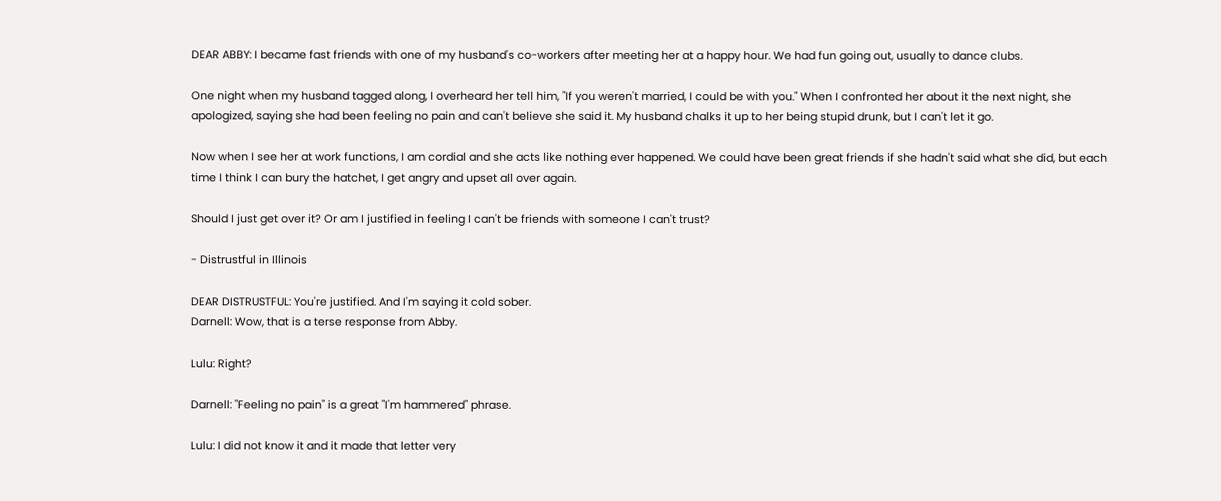DEAR ABBY: I became fast friends with one of my husband's co-workers after meeting her at a happy hour. We had fun going out, usually to dance clubs.

One night when my husband tagged along, I overheard her tell him, "If you weren't married, I could be with you." When I confronted her about it the next night, she apologized, saying she had been feeling no pain and can't believe she said it. My husband chalks it up to her being stupid drunk, but I can't let it go.

Now when I see her at work functions, I am cordial and she acts like nothing ever happened. We could have been great friends if she hadn't said what she did, but each time I think I can bury the hatchet, I get angry and upset all over again.

Should I just get over it? Or am I justified in feeling I can't be friends with someone I can't trust?

- Distrustful in Illinois

DEAR DISTRUSTFUL: You're justified. And I'm saying it cold sober.
Darnell: Wow, that is a terse response from Abby.

Lulu: Right?

Darnell: "Feeling no pain" is a great "I'm hammered" phrase.

Lulu: I did not know it and it made that letter very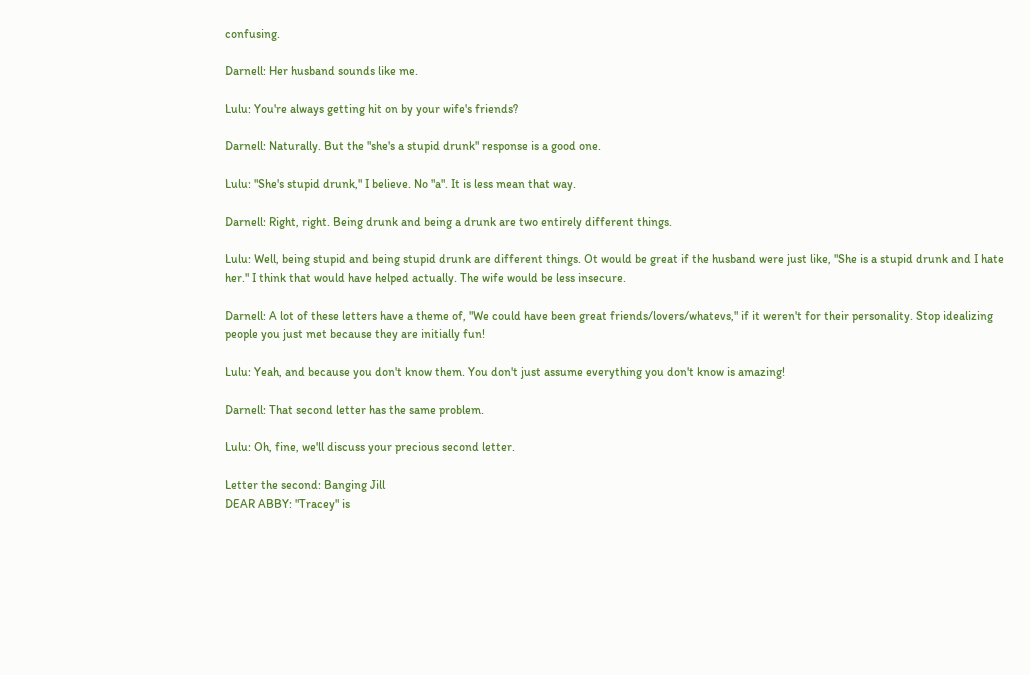confusing.

Darnell: Her husband sounds like me.

Lulu: You're always getting hit on by your wife's friends?

Darnell: Naturally. But the "she's a stupid drunk" response is a good one.

Lulu: "She's stupid drunk," I believe. No "a". It is less mean that way.

Darnell: Right, right. Being drunk and being a drunk are two entirely different things.

Lulu: Well, being stupid and being stupid drunk are different things. Ot would be great if the husband were just like, "She is a stupid drunk and I hate her." I think that would have helped actually. The wife would be less insecure.

Darnell: A lot of these letters have a theme of, "We could have been great friends/lovers/whatevs," if it weren't for their personality. Stop idealizing people you just met because they are initially fun!

Lulu: Yeah, and because you don't know them. You don't just assume everything you don't know is amazing!

Darnell: That second letter has the same problem.

Lulu: Oh, fine, we'll discuss your precious second letter.

Letter the second: Banging Jill
DEAR ABBY: "Tracey" is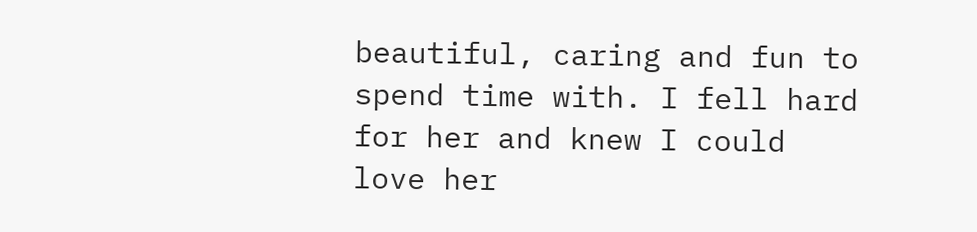beautiful, caring and fun to spend time with. I fell hard for her and knew I could love her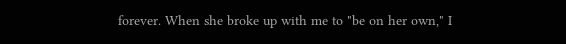forever. When she broke up with me to "be on her own," I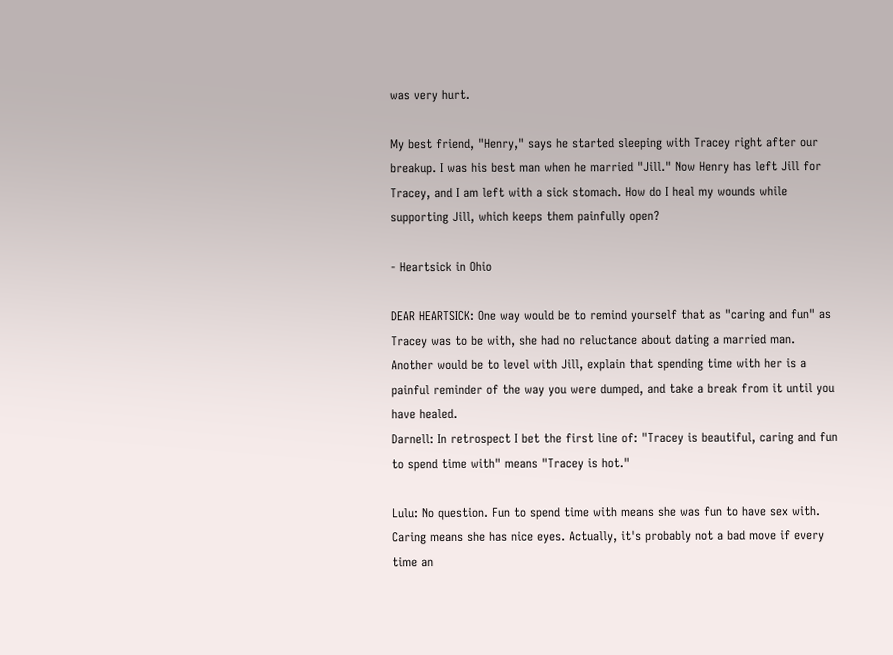was very hurt.

My best friend, "Henry," says he started sleeping with Tracey right after our breakup. I was his best man when he married "Jill." Now Henry has left Jill for Tracey, and I am left with a sick stomach. How do I heal my wounds while supporting Jill, which keeps them painfully open?

- Heartsick in Ohio

DEAR HEARTSICK: One way would be to remind yourself that as "caring and fun" as Tracey was to be with, she had no reluctance about dating a married man. Another would be to level with Jill, explain that spending time with her is a painful reminder of the way you were dumped, and take a break from it until you have healed.
Darnell: In retrospect I bet the first line of: "Tracey is beautiful, caring and fun to spend time with" means "Tracey is hot."

Lulu: No question. Fun to spend time with means she was fun to have sex with. Caring means she has nice eyes. Actually, it's probably not a bad move if every time an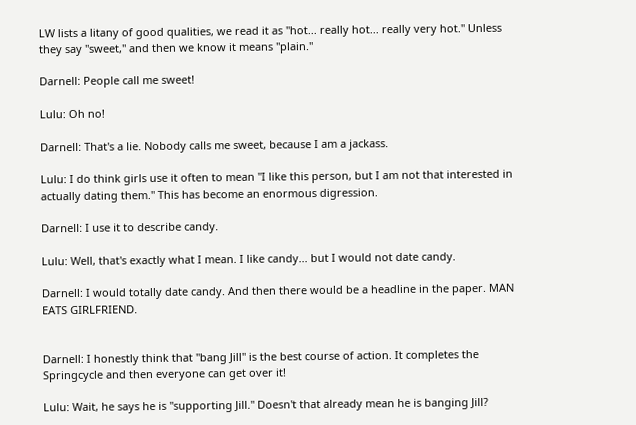LW lists a litany of good qualities, we read it as "hot... really hot... really very hot." Unless they say "sweet," and then we know it means "plain."

Darnell: People call me sweet!

Lulu: Oh no!

Darnell: That's a lie. Nobody calls me sweet, because I am a jackass.

Lulu: I do think girls use it often to mean "I like this person, but I am not that interested in actually dating them." This has become an enormous digression.

Darnell: I use it to describe candy.

Lulu: Well, that's exactly what I mean. I like candy... but I would not date candy.

Darnell: I would totally date candy. And then there would be a headline in the paper. MAN EATS GIRLFRIEND.


Darnell: I honestly think that "bang Jill" is the best course of action. It completes the Springcycle and then everyone can get over it!

Lulu: Wait, he says he is "supporting Jill." Doesn't that already mean he is banging Jill?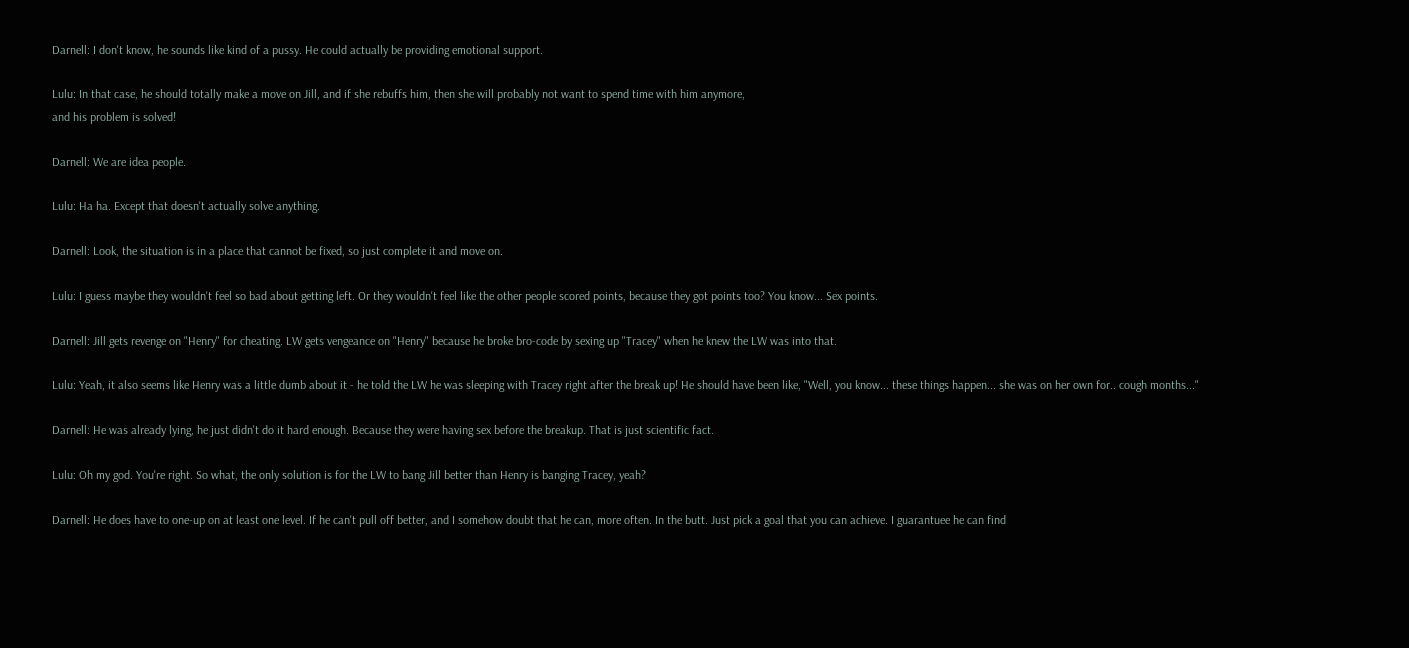Darnell: I don't know, he sounds like kind of a pussy. He could actually be providing emotional support.

Lulu: In that case, he should totally make a move on Jill, and if she rebuffs him, then she will probably not want to spend time with him anymore,
and his problem is solved!

Darnell: We are idea people.

Lulu: Ha ha. Except that doesn't actually solve anything.

Darnell: Look, the situation is in a place that cannot be fixed, so just complete it and move on.

Lulu: I guess maybe they wouldn't feel so bad about getting left. Or they wouldn't feel like the other people scored points, because they got points too? You know... Sex points.

Darnell: Jill gets revenge on "Henry" for cheating. LW gets vengeance on "Henry" because he broke bro-code by sexing up "Tracey" when he knew the LW was into that.

Lulu: Yeah, it also seems like Henry was a little dumb about it - he told the LW he was sleeping with Tracey right after the break up! He should have been like, "Well, you know... these things happen... she was on her own for.. cough months..."

Darnell: He was already lying, he just didn't do it hard enough. Because they were having sex before the breakup. That is just scientific fact.

Lulu: Oh my god. You're right. So what, the only solution is for the LW to bang Jill better than Henry is banging Tracey, yeah?

Darnell: He does have to one-up on at least one level. If he can't pull off better, and I somehow doubt that he can, more often. In the butt. Just pick a goal that you can achieve. I guarantuee he can find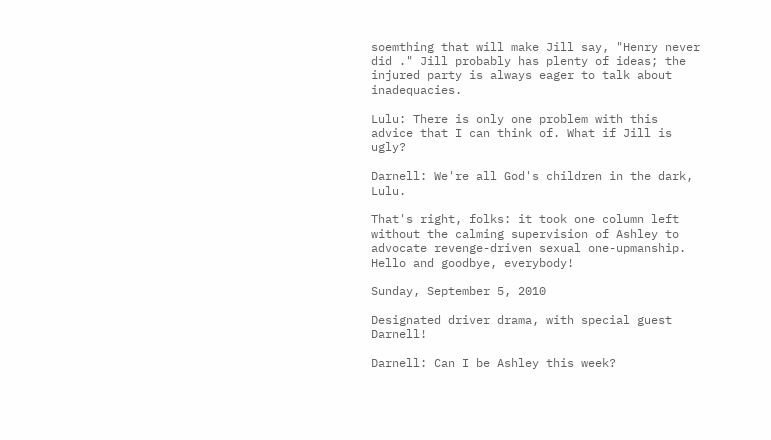soemthing that will make Jill say, "Henry never did ." Jill probably has plenty of ideas; the injured party is always eager to talk about inadequacies.

Lulu: There is only one problem with this advice that I can think of. What if Jill is ugly?

Darnell: We're all God's children in the dark, Lulu.

That's right, folks: it took one column left without the calming supervision of Ashley to advocate revenge-driven sexual one-upmanship. Hello and goodbye, everybody!

Sunday, September 5, 2010

Designated driver drama, with special guest Darnell!

Darnell: Can I be Ashley this week?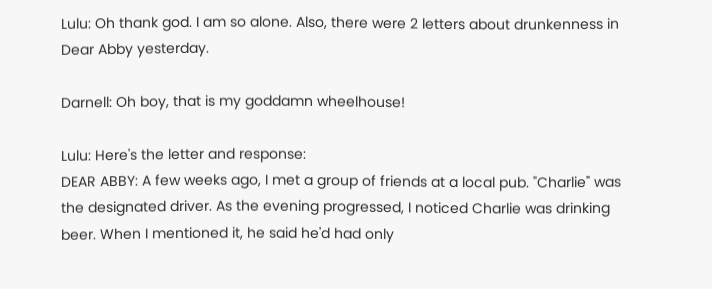Lulu: Oh thank god. I am so alone. Also, there were 2 letters about drunkenness in Dear Abby yesterday.

Darnell: Oh boy, that is my goddamn wheelhouse!

Lulu: Here's the letter and response:
DEAR ABBY: A few weeks ago, I met a group of friends at a local pub. "Charlie" was the designated driver. As the evening progressed, I noticed Charlie was drinking beer. When I mentioned it, he said he'd had only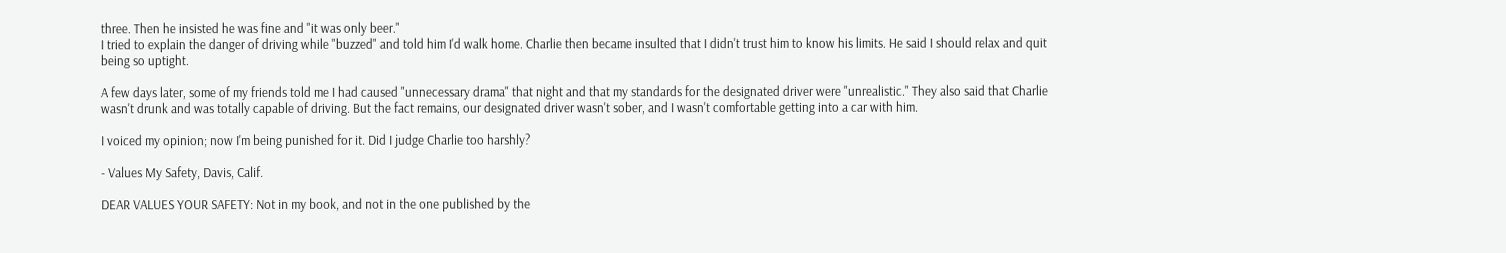three. Then he insisted he was fine and "it was only beer."
I tried to explain the danger of driving while "buzzed" and told him I'd walk home. Charlie then became insulted that I didn't trust him to know his limits. He said I should relax and quit being so uptight.

A few days later, some of my friends told me I had caused "unnecessary drama" that night and that my standards for the designated driver were "unrealistic." They also said that Charlie wasn't drunk and was totally capable of driving. But the fact remains, our designated driver wasn't sober, and I wasn't comfortable getting into a car with him.

I voiced my opinion; now I'm being punished for it. Did I judge Charlie too harshly?

- Values My Safety, Davis, Calif.

DEAR VALUES YOUR SAFETY: Not in my book, and not in the one published by the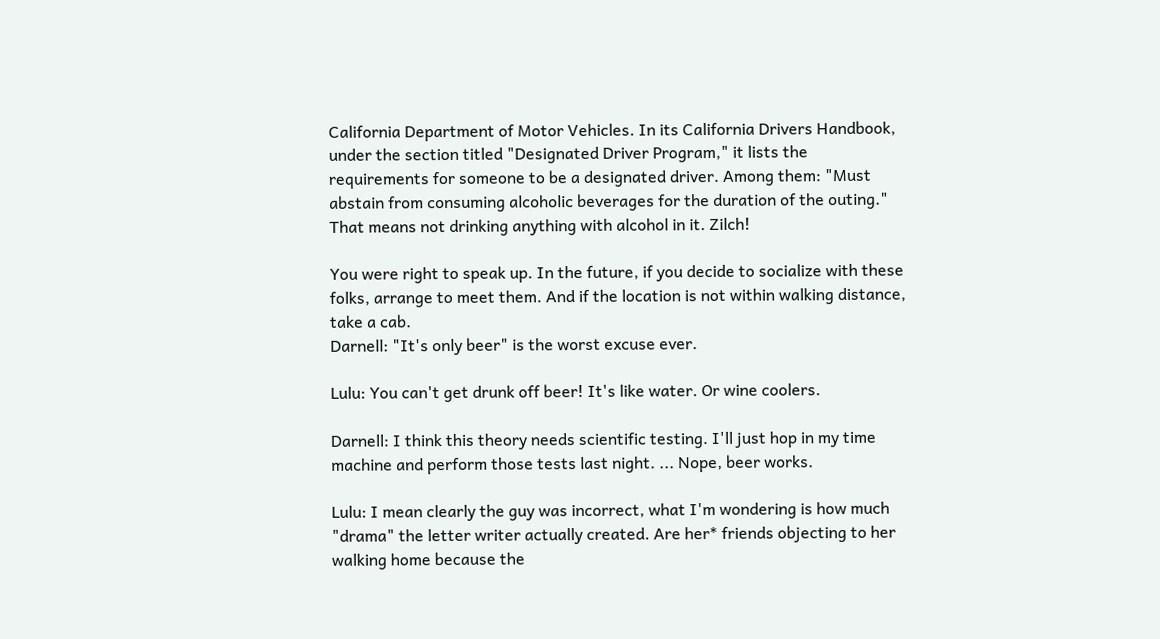California Department of Motor Vehicles. In its California Drivers Handbook, under the section titled "Designated Driver Program," it lists the requirements for someone to be a designated driver. Among them: "Must abstain from consuming alcoholic beverages for the duration of the outing." That means not drinking anything with alcohol in it. Zilch!

You were right to speak up. In the future, if you decide to socialize with these folks, arrange to meet them. And if the location is not within walking distance, take a cab.
Darnell: "It's only beer" is the worst excuse ever.

Lulu: You can't get drunk off beer! It's like water. Or wine coolers.

Darnell: I think this theory needs scientific testing. I'll just hop in my time machine and perform those tests last night. ... Nope, beer works.

Lulu: I mean clearly the guy was incorrect, what I'm wondering is how much "drama" the letter writer actually created. Are her* friends objecting to her walking home because the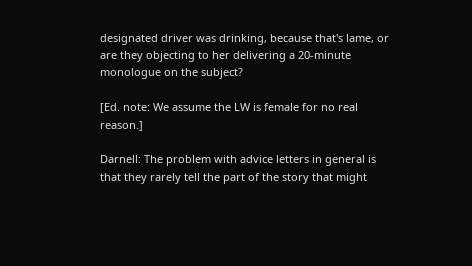designated driver was drinking, because that's lame, or are they objecting to her delivering a 20-minute monologue on the subject?

[Ed. note: We assume the LW is female for no real reason.]

Darnell: The problem with advice letters in general is that they rarely tell the part of the story that might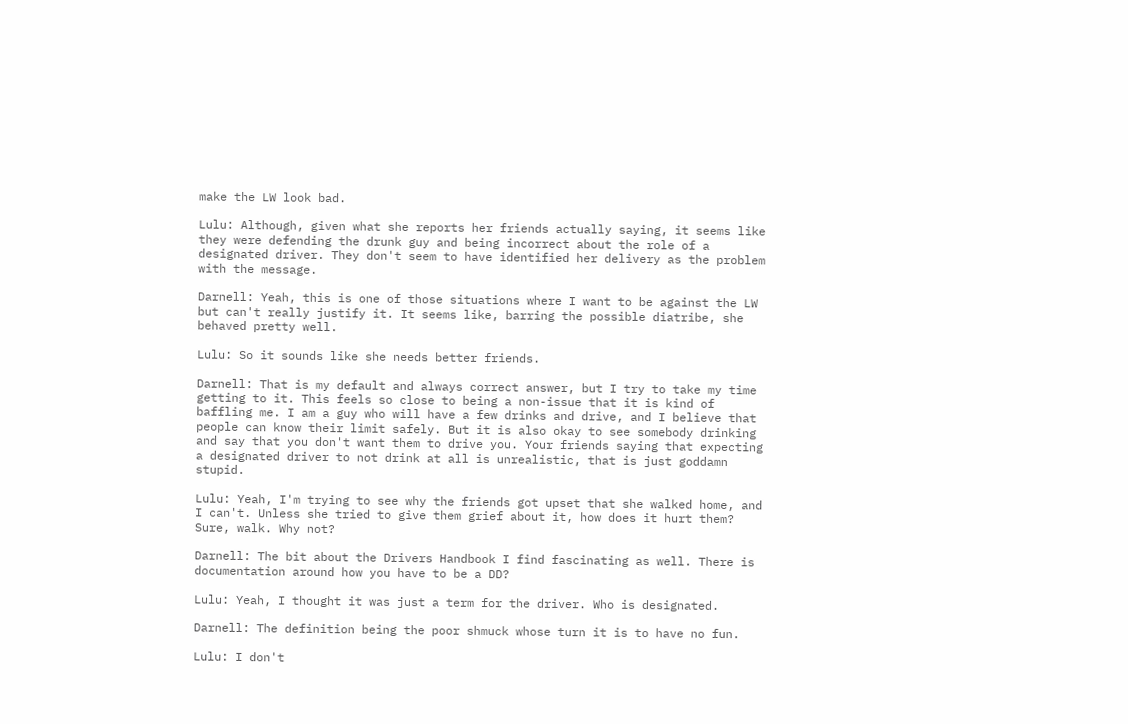make the LW look bad.

Lulu: Although, given what she reports her friends actually saying, it seems like they were defending the drunk guy and being incorrect about the role of a designated driver. They don't seem to have identified her delivery as the problem with the message.

Darnell: Yeah, this is one of those situations where I want to be against the LW but can't really justify it. It seems like, barring the possible diatribe, she behaved pretty well.

Lulu: So it sounds like she needs better friends.

Darnell: That is my default and always correct answer, but I try to take my time getting to it. This feels so close to being a non-issue that it is kind of baffling me. I am a guy who will have a few drinks and drive, and I believe that people can know their limit safely. But it is also okay to see somebody drinking and say that you don't want them to drive you. Your friends saying that expecting a designated driver to not drink at all is unrealistic, that is just goddamn stupid.

Lulu: Yeah, I'm trying to see why the friends got upset that she walked home, and I can't. Unless she tried to give them grief about it, how does it hurt them? Sure, walk. Why not?

Darnell: The bit about the Drivers Handbook I find fascinating as well. There is documentation around how you have to be a DD?

Lulu: Yeah, I thought it was just a term for the driver. Who is designated.

Darnell: The definition being the poor shmuck whose turn it is to have no fun.

Lulu: I don't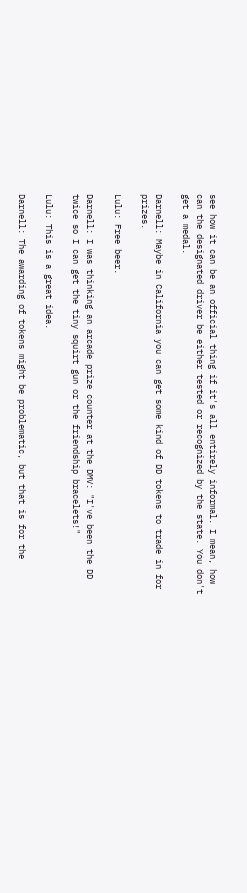see how it can be an official thing if it's all entirely informal. I mean, how can the designated driver be either tested or recognized by the state. You don't get a medal.

Darnell: Maybe in California you can get some kind of DD tokens to trade in for prizes.

Lulu: Free beer.

Darnell: I was thinking an arcade prize counter at the DMV: "I've been the DD twice so I can get the tiny squirt gun or the friendship bracelets!"

Lulu: This is a great idea.

Darnell: The awarding of tokens might be problematic, but that is for the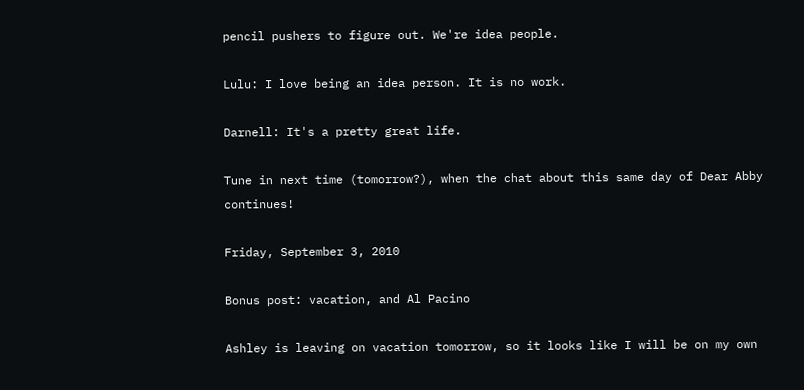pencil pushers to figure out. We're idea people.

Lulu: I love being an idea person. It is no work.

Darnell: It's a pretty great life.

Tune in next time (tomorrow?), when the chat about this same day of Dear Abby continues!

Friday, September 3, 2010

Bonus post: vacation, and Al Pacino

Ashley is leaving on vacation tomorrow, so it looks like I will be on my own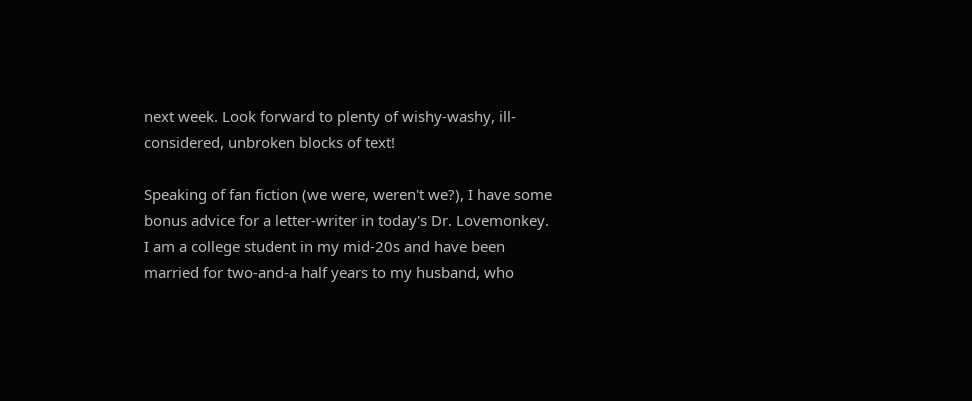next week. Look forward to plenty of wishy-washy, ill-considered, unbroken blocks of text!

Speaking of fan fiction (we were, weren't we?), I have some bonus advice for a letter-writer in today's Dr. Lovemonkey.
I am a college student in my mid-20s and have been married for two-and-a half years to my husband, who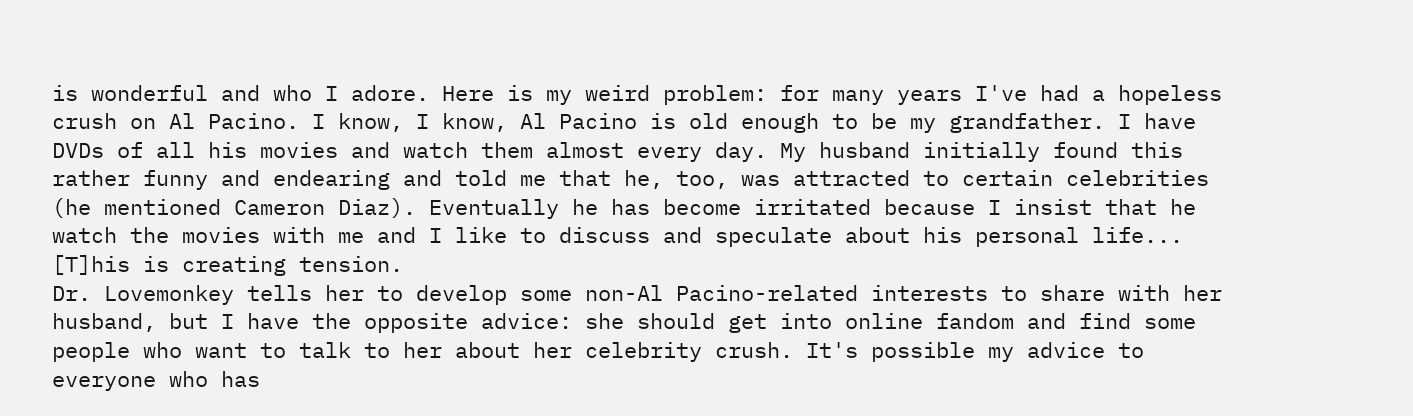is wonderful and who I adore. Here is my weird problem: for many years I've had a hopeless crush on Al Pacino. I know, I know, Al Pacino is old enough to be my grandfather. I have DVDs of all his movies and watch them almost every day. My husband initially found this rather funny and endearing and told me that he, too, was attracted to certain celebrities (he mentioned Cameron Diaz). Eventually he has become irritated because I insist that he watch the movies with me and I like to discuss and speculate about his personal life... [T]his is creating tension.
Dr. Lovemonkey tells her to develop some non-Al Pacino-related interests to share with her husband, but I have the opposite advice: she should get into online fandom and find some people who want to talk to her about her celebrity crush. It's possible my advice to everyone who has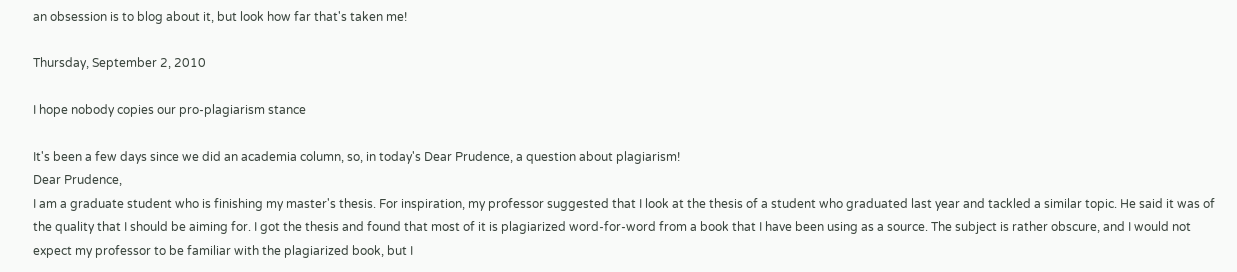an obsession is to blog about it, but look how far that's taken me!

Thursday, September 2, 2010

I hope nobody copies our pro-plagiarism stance

It's been a few days since we did an academia column, so, in today's Dear Prudence, a question about plagiarism!
Dear Prudence,
I am a graduate student who is finishing my master's thesis. For inspiration, my professor suggested that I look at the thesis of a student who graduated last year and tackled a similar topic. He said it was of the quality that I should be aiming for. I got the thesis and found that most of it is plagiarized word-for-word from a book that I have been using as a source. The subject is rather obscure, and I would not expect my professor to be familiar with the plagiarized book, but I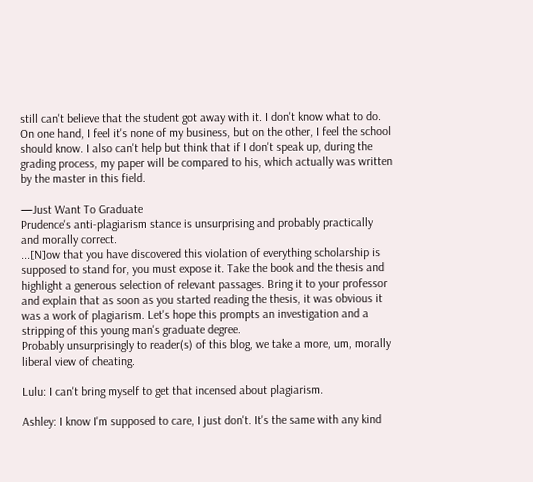still can't believe that the student got away with it. I don't know what to do. On one hand, I feel it's none of my business, but on the other, I feel the school should know. I also can't help but think that if I don't speak up, during the grading process, my paper will be compared to his, which actually was written by the master in this field.

—Just Want To Graduate
Prudence's anti-plagiarism stance is unsurprising and probably practically and morally correct.
...[N]ow that you have discovered this violation of everything scholarship is supposed to stand for, you must expose it. Take the book and the thesis and highlight a generous selection of relevant passages. Bring it to your professor and explain that as soon as you started reading the thesis, it was obvious it was a work of plagiarism. Let's hope this prompts an investigation and a stripping of this young man's graduate degree.
Probably unsurprisingly to reader(s) of this blog, we take a more, um, morally liberal view of cheating.

Lulu: I can't bring myself to get that incensed about plagiarism.

Ashley: I know I'm supposed to care, I just don't. It's the same with any kind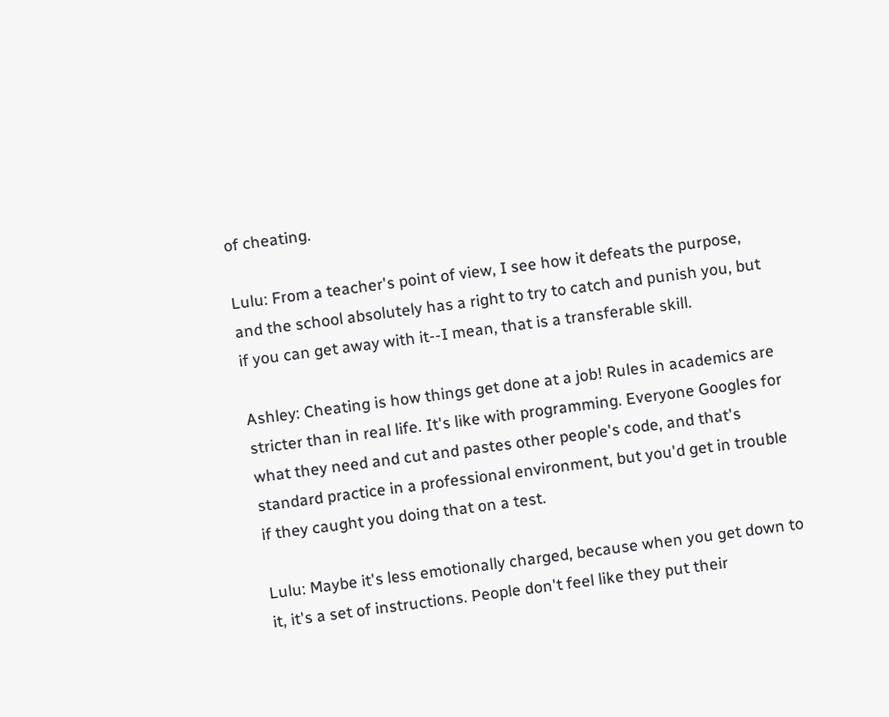of cheating.

Lulu: From a teacher's point of view, I see how it defeats the purpose, and the school absolutely has a right to try to catch and punish you, but if you can get away with it--I mean, that is a transferable skill.

Ashley: Cheating is how things get done at a job! Rules in academics are stricter than in real life. It's like with programming. Everyone Googles for what they need and cut and pastes other people's code, and that's standard practice in a professional environment, but you'd get in trouble if they caught you doing that on a test.

Lulu: Maybe it's less emotionally charged, because when you get down to it, it's a set of instructions. People don't feel like they put their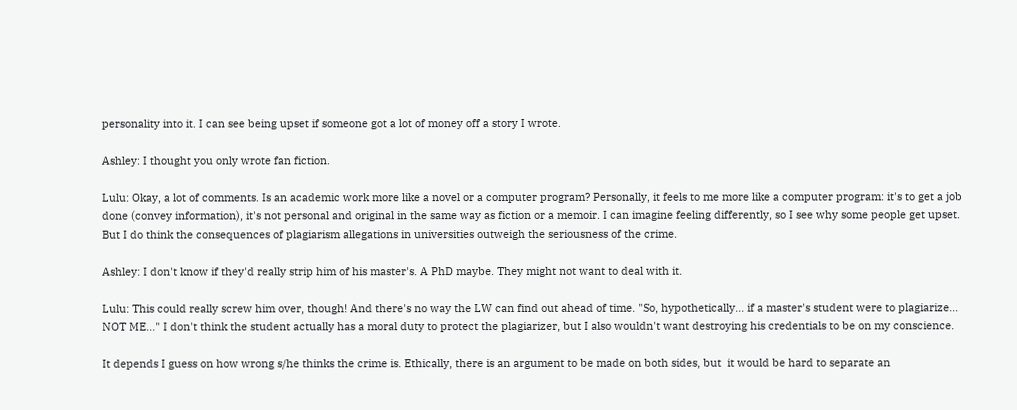personality into it. I can see being upset if someone got a lot of money off a story I wrote.

Ashley: I thought you only wrote fan fiction.

Lulu: Okay, a lot of comments. Is an academic work more like a novel or a computer program? Personally, it feels to me more like a computer program: it's to get a job done (convey information), it's not personal and original in the same way as fiction or a memoir. I can imagine feeling differently, so I see why some people get upset. But I do think the consequences of plagiarism allegations in universities outweigh the seriousness of the crime.

Ashley: I don't know if they'd really strip him of his master's. A PhD maybe. They might not want to deal with it.

Lulu: This could really screw him over, though! And there's no way the LW can find out ahead of time. "So, hypothetically... if a master's student were to plagiarize... NOT ME..." I don't think the student actually has a moral duty to protect the plagiarizer, but I also wouldn't want destroying his credentials to be on my conscience.

It depends I guess on how wrong s/he thinks the crime is. Ethically, there is an argument to be made on both sides, but  it would be hard to separate an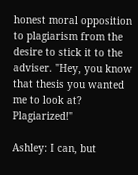honest moral opposition to plagiarism from the desire to stick it to the adviser. "Hey, you know that thesis you wanted me to look at? Plagiarized!"

Ashley: I can, but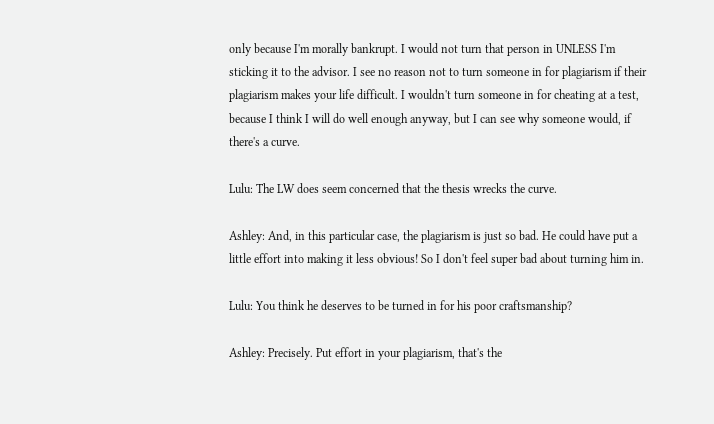only because I'm morally bankrupt. I would not turn that person in UNLESS I'm sticking it to the advisor. I see no reason not to turn someone in for plagiarism if their plagiarism makes your life difficult. I wouldn't turn someone in for cheating at a test, because I think I will do well enough anyway, but I can see why someone would, if there's a curve.

Lulu: The LW does seem concerned that the thesis wrecks the curve.

Ashley: And, in this particular case, the plagiarism is just so bad. He could have put a little effort into making it less obvious! So I don't feel super bad about turning him in.

Lulu: You think he deserves to be turned in for his poor craftsmanship?

Ashley: Precisely. Put effort in your plagiarism, that's the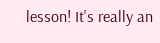lesson! It's really an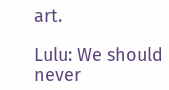art.

Lulu: We should never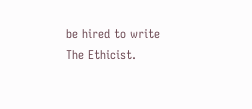be hired to write The Ethicist.